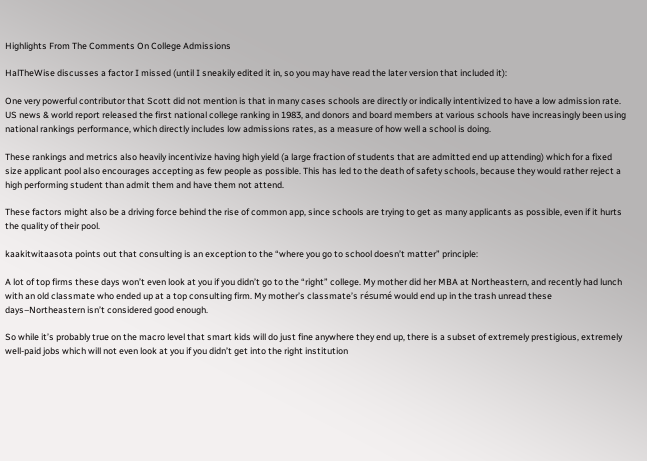Highlights From The Comments On College Admissions

HalTheWise discusses a factor I missed (until I sneakily edited it in, so you may have read the later version that included it):

One very powerful contributor that Scott did not mention is that in many cases schools are directly or indically intentivized to have a low admission rate. US news & world report released the first national college ranking in 1983, and donors and board members at various schools have increasingly been using national rankings performance, which directly includes low admissions rates, as a measure of how well a school is doing.

These rankings and metrics also heavily incentivize having high yield (a large fraction of students that are admitted end up attending) which for a fixed size applicant pool also encourages accepting as few people as possible. This has led to the death of safety schools, because they would rather reject a high performing student than admit them and have them not attend.

These factors might also be a driving force behind the rise of common app, since schools are trying to get as many applicants as possible, even if it hurts the quality of their pool.

kaakitwitaasota points out that consulting is an exception to the “where you go to school doesn’t matter” principle:

A lot of top firms these days won’t even look at you if you didn’t go to the “right” college. My mother did her MBA at Northeastern, and recently had lunch with an old classmate who ended up at a top consulting firm. My mother’s classmate’s résumé would end up in the trash unread these days–Northeastern isn’t considered good enough.

So while it’s probably true on the macro level that smart kids will do just fine anywhere they end up, there is a subset of extremely prestigious, extremely well-paid jobs which will not even look at you if you didn’t get into the right institution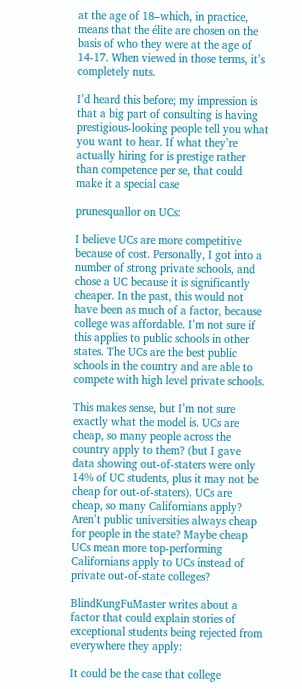at the age of 18–which, in practice, means that the élite are chosen on the basis of who they were at the age of 14-17. When viewed in those terms, it’s completely nuts.

I’d heard this before; my impression is that a big part of consulting is having prestigious-looking people tell you what you want to hear. If what they’re actually hiring for is prestige rather than competence per se, that could make it a special case

prunesquallor on UCs:

I believe UCs are more competitive because of cost. Personally, I got into a number of strong private schools, and chose a UC because it is significantly cheaper. In the past, this would not have been as much of a factor, because college was affordable. I’m not sure if this applies to public schools in other states. The UCs are the best public schools in the country and are able to compete with high level private schools.

This makes sense, but I’m not sure exactly what the model is. UCs are cheap, so many people across the country apply to them? (but I gave data showing out-of-staters were only 14% of UC students, plus it may not be cheap for out-of-staters). UCs are cheap, so many Californians apply? Aren’t public universities always cheap for people in the state? Maybe cheap UCs mean more top-performing Californians apply to UCs instead of private out-of-state colleges?

BlindKungFuMaster writes about a factor that could explain stories of exceptional students being rejected from everywhere they apply:

It could be the case that college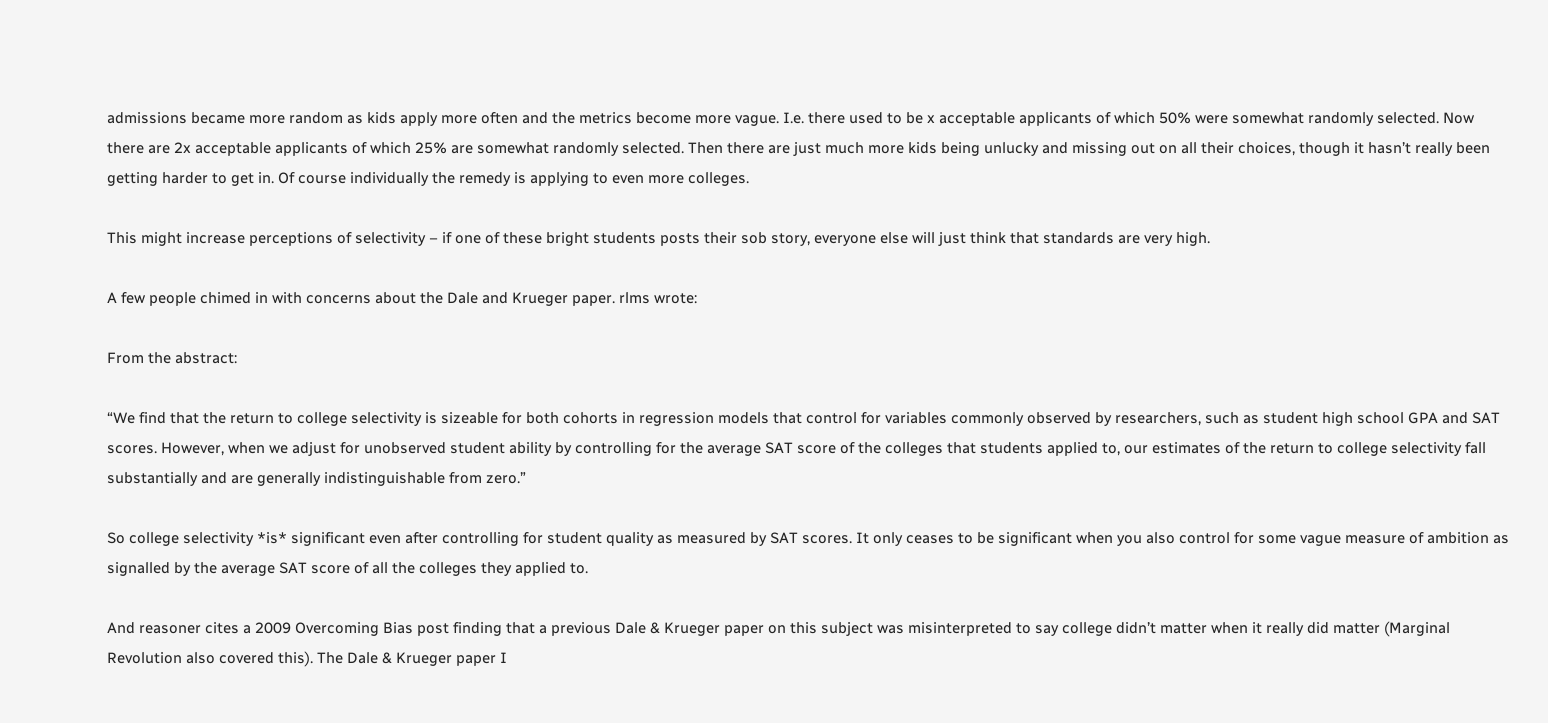admissions became more random as kids apply more often and the metrics become more vague. I.e. there used to be x acceptable applicants of which 50% were somewhat randomly selected. Now there are 2x acceptable applicants of which 25% are somewhat randomly selected. Then there are just much more kids being unlucky and missing out on all their choices, though it hasn’t really been getting harder to get in. Of course individually the remedy is applying to even more colleges.

This might increase perceptions of selectivity – if one of these bright students posts their sob story, everyone else will just think that standards are very high.

A few people chimed in with concerns about the Dale and Krueger paper. rlms wrote:

From the abstract:

“We find that the return to college selectivity is sizeable for both cohorts in regression models that control for variables commonly observed by researchers, such as student high school GPA and SAT scores. However, when we adjust for unobserved student ability by controlling for the average SAT score of the colleges that students applied to, our estimates of the return to college selectivity fall substantially and are generally indistinguishable from zero.”

So college selectivity *is* significant even after controlling for student quality as measured by SAT scores. It only ceases to be significant when you also control for some vague measure of ambition as signalled by the average SAT score of all the colleges they applied to.

And reasoner cites a 2009 Overcoming Bias post finding that a previous Dale & Krueger paper on this subject was misinterpreted to say college didn’t matter when it really did matter (Marginal Revolution also covered this). The Dale & Krueger paper I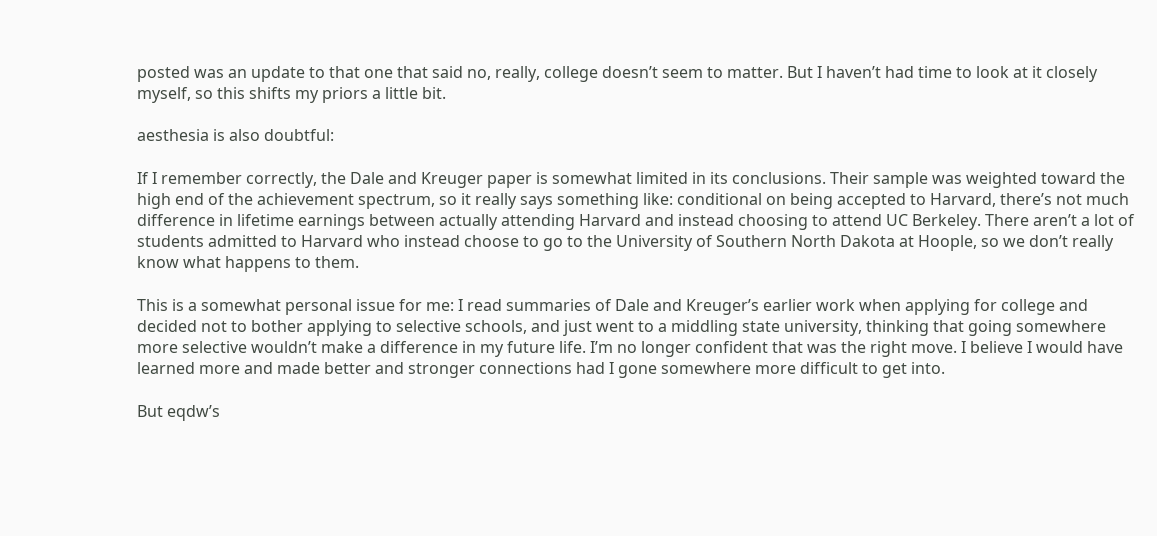posted was an update to that one that said no, really, college doesn’t seem to matter. But I haven’t had time to look at it closely myself, so this shifts my priors a little bit.

aesthesia is also doubtful:

If I remember correctly, the Dale and Kreuger paper is somewhat limited in its conclusions. Their sample was weighted toward the high end of the achievement spectrum, so it really says something like: conditional on being accepted to Harvard, there’s not much difference in lifetime earnings between actually attending Harvard and instead choosing to attend UC Berkeley. There aren’t a lot of students admitted to Harvard who instead choose to go to the University of Southern North Dakota at Hoople, so we don’t really know what happens to them.

This is a somewhat personal issue for me: I read summaries of Dale and Kreuger’s earlier work when applying for college and decided not to bother applying to selective schools, and just went to a middling state university, thinking that going somewhere more selective wouldn’t make a difference in my future life. I’m no longer confident that was the right move. I believe I would have learned more and made better and stronger connections had I gone somewhere more difficult to get into.

But eqdw’s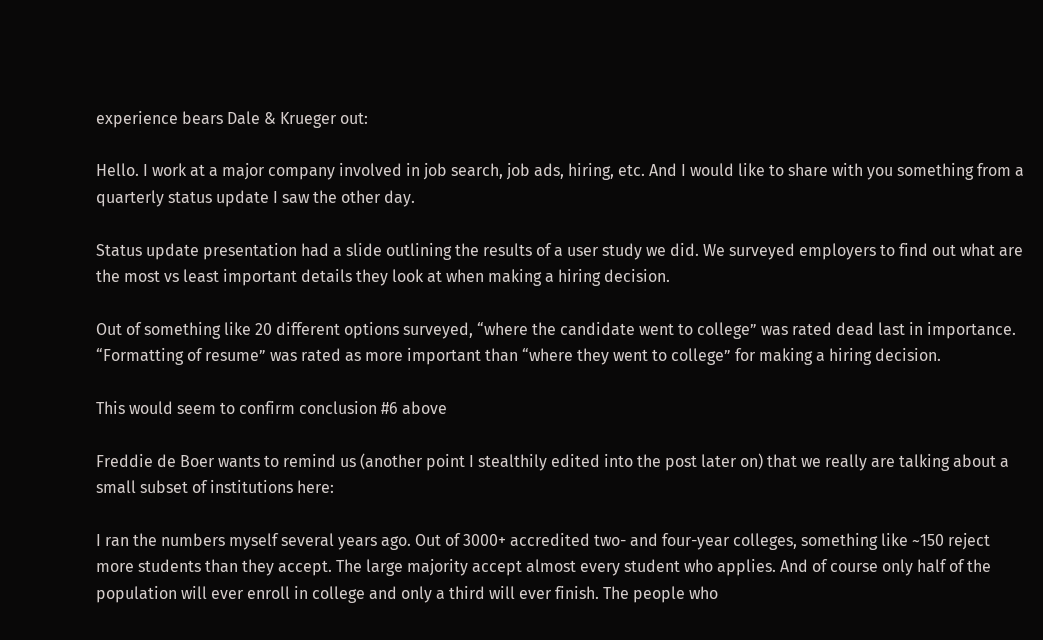experience bears Dale & Krueger out:

Hello. I work at a major company involved in job search, job ads, hiring, etc. And I would like to share with you something from a quarterly status update I saw the other day.

Status update presentation had a slide outlining the results of a user study we did. We surveyed employers to find out what are the most vs least important details they look at when making a hiring decision.

Out of something like 20 different options surveyed, “where the candidate went to college” was rated dead last in importance. “Formatting of resume” was rated as more important than “where they went to college” for making a hiring decision.

This would seem to confirm conclusion #6 above

Freddie de Boer wants to remind us (another point I stealthily edited into the post later on) that we really are talking about a small subset of institutions here:

I ran the numbers myself several years ago. Out of 3000+ accredited two- and four-year colleges, something like ~150 reject more students than they accept. The large majority accept almost every student who applies. And of course only half of the population will ever enroll in college and only a third will ever finish. The people who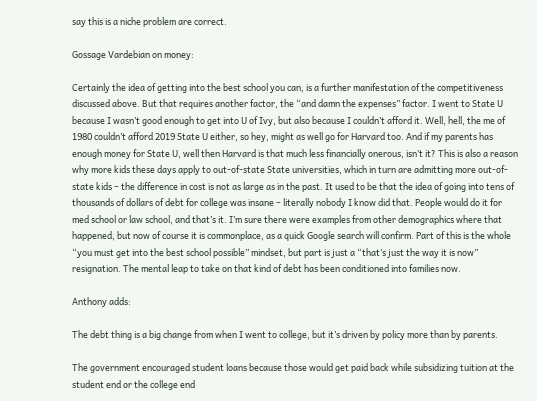say this is a niche problem are correct.

Gossage Vardebian on money:

Certainly the idea of getting into the best school you can, is a further manifestation of the competitiveness discussed above. But that requires another factor, the “and damn the expenses” factor. I went to State U because I wasn’t good enough to get into U of Ivy, but also because I couldn’t afford it. Well, hell, the me of 1980 couldn’t afford 2019 State U either, so hey, might as well go for Harvard too. And if my parents has enough money for State U, well then Harvard is that much less financially onerous, isn’t it? This is also a reason why more kids these days apply to out-of-state State universities, which in turn are admitting more out-of-state kids – the difference in cost is not as large as in the past. It used to be that the idea of going into tens of thousands of dollars of debt for college was insane – literally nobody I know did that. People would do it for med school or law school, and that’s it. I’m sure there were examples from other demographics where that happened, but now of course it is commonplace, as a quick Google search will confirm. Part of this is the whole “you must get into the best school possible” mindset, but part is just a “that’s just the way it is now” resignation. The mental leap to take on that kind of debt has been conditioned into families now.

Anthony adds:

The debt thing is a big change from when I went to college, but it’s driven by policy more than by parents.

The government encouraged student loans because those would get paid back while subsidizing tuition at the student end or the college end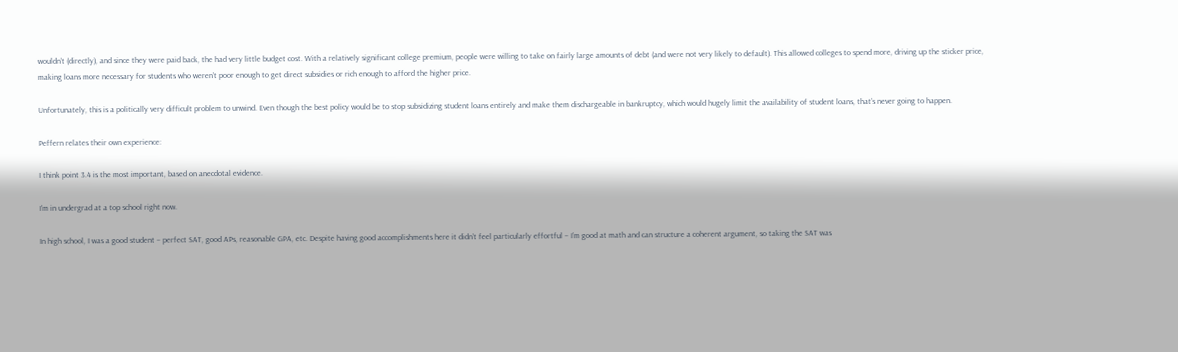wouldn’t (directly), and since they were paid back, the had very little budget cost. With a relatively significant college premium, people were willing to take on fairly large amounts of debt (and were not very likely to default). This allowed colleges to spend more, driving up the sticker price, making loans more necessary for students who weren’t poor enough to get direct subsidies or rich enough to afford the higher price.

Unfortunately, this is a politically very difficult problem to unwind. Even though the best policy would be to stop subsidizing student loans entirely and make them dischargeable in bankruptcy, which would hugely limit the availability of student loans, that’s never going to happen.

Peffern relates their own experience:

I think point 3.4 is the most important, based on anecdotal evidence.

I’m in undergrad at a top school right now.

In high school, I was a good student – perfect SAT, good APs, reasonable GPA, etc. Despite having good accomplishments here it didn’t feel particularly effortful – I’m good at math and can structure a coherent argument, so taking the SAT was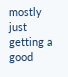mostly just getting a good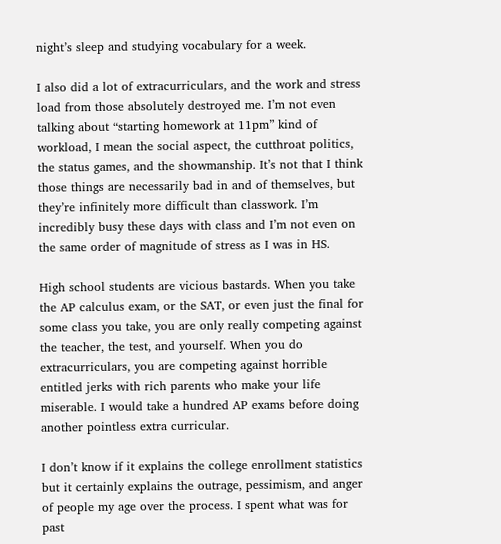night’s sleep and studying vocabulary for a week.

I also did a lot of extracurriculars, and the work and stress load from those absolutely destroyed me. I’m not even talking about “starting homework at 11pm” kind of workload, I mean the social aspect, the cutthroat politics, the status games, and the showmanship. It’s not that I think those things are necessarily bad in and of themselves, but they’re infinitely more difficult than classwork. I’m incredibly busy these days with class and I’m not even on the same order of magnitude of stress as I was in HS.

High school students are vicious bastards. When you take the AP calculus exam, or the SAT, or even just the final for some class you take, you are only really competing against the teacher, the test, and yourself. When you do extracurriculars, you are competing against horrible entitled jerks with rich parents who make your life miserable. I would take a hundred AP exams before doing another pointless extra curricular.

I don’t know if it explains the college enrollment statistics but it certainly explains the outrage, pessimism, and anger of people my age over the process. I spent what was for past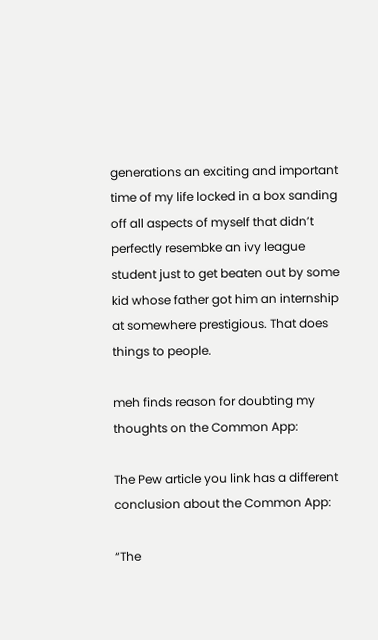generations an exciting and important time of my life locked in a box sanding off all aspects of myself that didn’t perfectly resembke an ivy league student just to get beaten out by some kid whose father got him an internship at somewhere prestigious. That does things to people.

meh finds reason for doubting my thoughts on the Common App:

The Pew article you link has a different conclusion about the Common App:

“The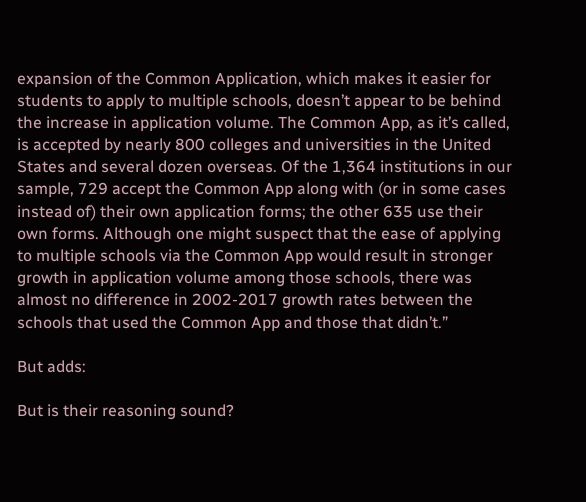expansion of the Common Application, which makes it easier for students to apply to multiple schools, doesn’t appear to be behind the increase in application volume. The Common App, as it’s called, is accepted by nearly 800 colleges and universities in the United States and several dozen overseas. Of the 1,364 institutions in our sample, 729 accept the Common App along with (or in some cases instead of) their own application forms; the other 635 use their own forms. Although one might suspect that the ease of applying to multiple schools via the Common App would result in stronger growth in application volume among those schools, there was almost no difference in 2002-2017 growth rates between the schools that used the Common App and those that didn’t.”

But adds:

But is their reasoning sound?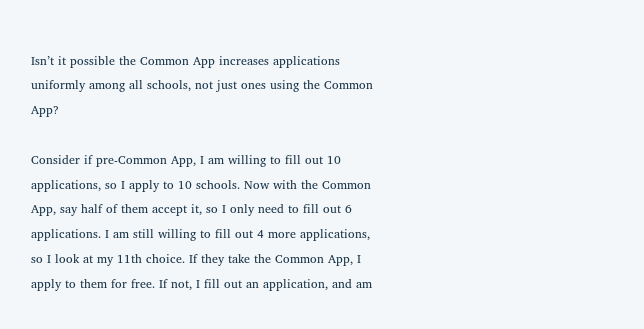Isn’t it possible the Common App increases applications uniformly among all schools, not just ones using the Common App?

Consider if pre-Common App, I am willing to fill out 10 applications, so I apply to 10 schools. Now with the Common App, say half of them accept it, so I only need to fill out 6 applications. I am still willing to fill out 4 more applications, so I look at my 11th choice. If they take the Common App, I apply to them for free. If not, I fill out an application, and am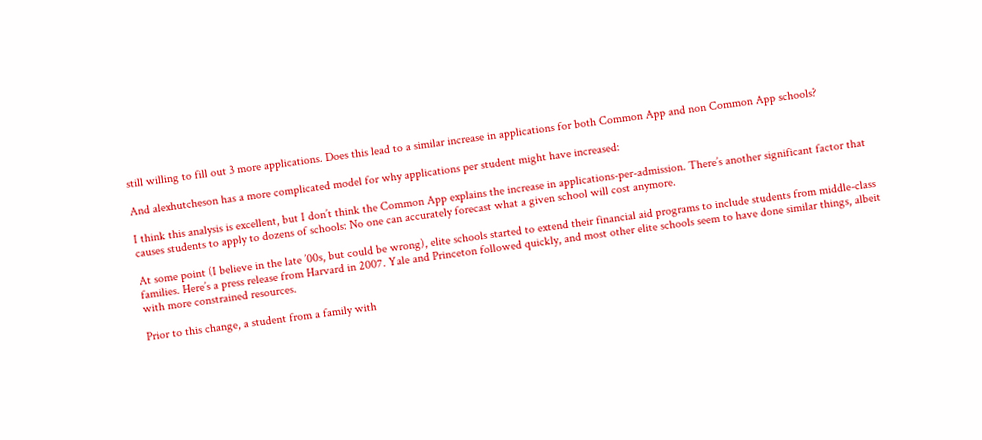still willing to fill out 3 more applications. Does this lead to a similar increase in applications for both Common App and non Common App schools?

And alexhutcheson has a more complicated model for why applications per student might have increased:

I think this analysis is excellent, but I don’t think the Common App explains the increase in applications-per-admission. There’s another significant factor that causes students to apply to dozens of schools: No one can accurately forecast what a given school will cost anymore.

At some point (I believe in the late ’00s, but could be wrong), elite schools started to extend their financial aid programs to include students from middle-class families. Here’s a press release from Harvard in 2007. Yale and Princeton followed quickly, and most other elite schools seem to have done similar things, albeit with more constrained resources.

Prior to this change, a student from a family with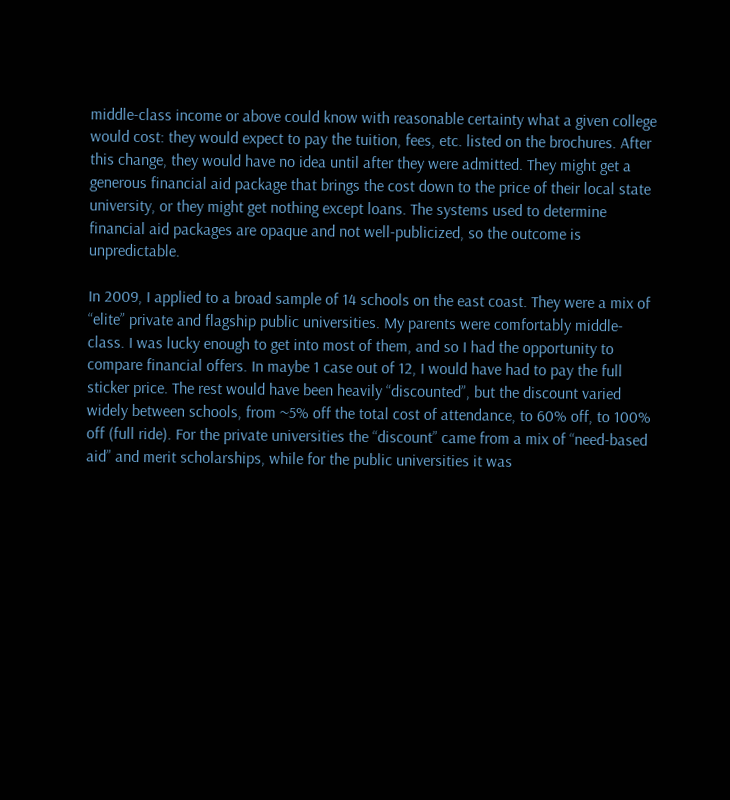middle-class income or above could know with reasonable certainty what a given college would cost: they would expect to pay the tuition, fees, etc. listed on the brochures. After this change, they would have no idea until after they were admitted. They might get a generous financial aid package that brings the cost down to the price of their local state university, or they might get nothing except loans. The systems used to determine financial aid packages are opaque and not well-publicized, so the outcome is unpredictable.

In 2009, I applied to a broad sample of 14 schools on the east coast. They were a mix of “elite” private and flagship public universities. My parents were comfortably middle-class. I was lucky enough to get into most of them, and so I had the opportunity to compare financial offers. In maybe 1 case out of 12, I would have had to pay the full sticker price. The rest would have been heavily “discounted”, but the discount varied widely between schools, from ~5% off the total cost of attendance, to 60% off, to 100% off (full ride). For the private universities the “discount” came from a mix of “need-based aid” and merit scholarships, while for the public universities it was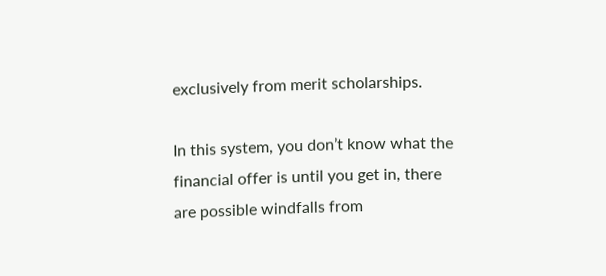exclusively from merit scholarships.

In this system, you don’t know what the financial offer is until you get in, there are possible windfalls from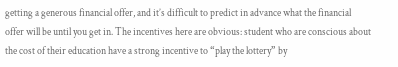getting a generous financial offer, and it’s difficult to predict in advance what the financial offer will be until you get in. The incentives here are obvious: student who are conscious about the cost of their education have a strong incentive to “play the lottery” by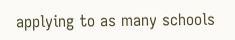applying to as many schools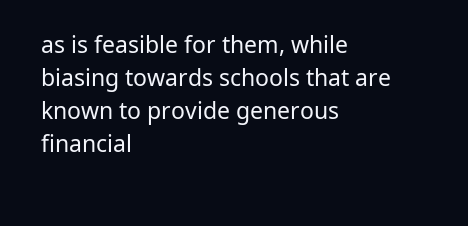as is feasible for them, while biasing towards schools that are known to provide generous financial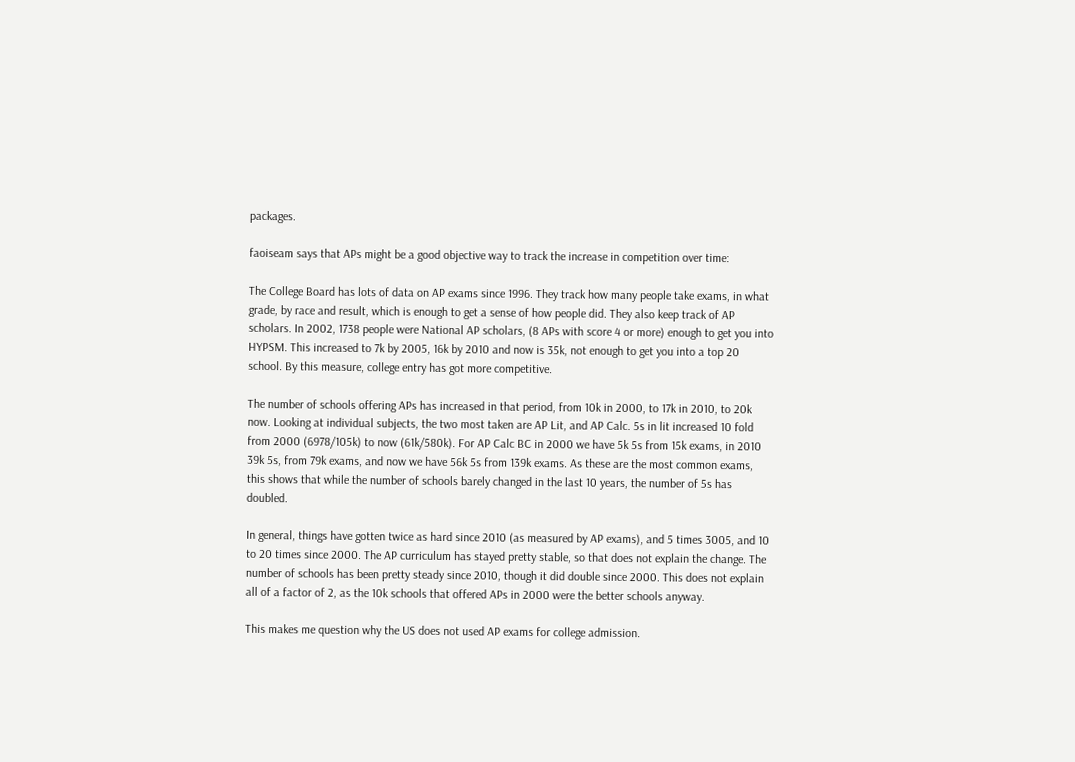packages.

faoiseam says that APs might be a good objective way to track the increase in competition over time:

The College Board has lots of data on AP exams since 1996. They track how many people take exams, in what grade, by race and result, which is enough to get a sense of how people did. They also keep track of AP scholars. In 2002, 1738 people were National AP scholars, (8 APs with score 4 or more) enough to get you into HYPSM. This increased to 7k by 2005, 16k by 2010 and now is 35k, not enough to get you into a top 20 school. By this measure, college entry has got more competitive.

The number of schools offering APs has increased in that period, from 10k in 2000, to 17k in 2010, to 20k now. Looking at individual subjects, the two most taken are AP Lit, and AP Calc. 5s in lit increased 10 fold from 2000 (6978/105k) to now (61k/580k). For AP Calc BC in 2000 we have 5k 5s from 15k exams, in 2010 39k 5s, from 79k exams, and now we have 56k 5s from 139k exams. As these are the most common exams, this shows that while the number of schools barely changed in the last 10 years, the number of 5s has doubled.

In general, things have gotten twice as hard since 2010 (as measured by AP exams), and 5 times 3005, and 10 to 20 times since 2000. The AP curriculum has stayed pretty stable, so that does not explain the change. The number of schools has been pretty steady since 2010, though it did double since 2000. This does not explain all of a factor of 2, as the 10k schools that offered APs in 2000 were the better schools anyway.

This makes me question why the US does not used AP exams for college admission.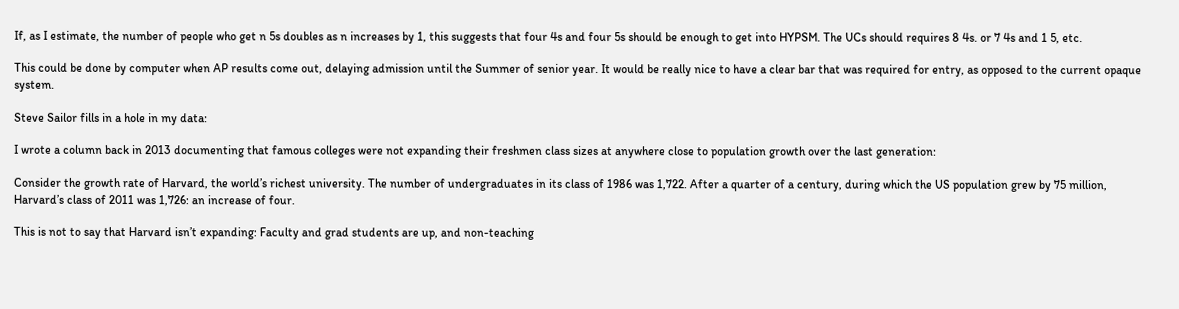If, as I estimate, the number of people who get n 5s doubles as n increases by 1, this suggests that four 4s and four 5s should be enough to get into HYPSM. The UCs should requires 8 4s. or 7 4s and 1 5, etc.

This could be done by computer when AP results come out, delaying admission until the Summer of senior year. It would be really nice to have a clear bar that was required for entry, as opposed to the current opaque system.

Steve Sailor fills in a hole in my data:

I wrote a column back in 2013 documenting that famous colleges were not expanding their freshmen class sizes at anywhere close to population growth over the last generation:

Consider the growth rate of Harvard, the world’s richest university. The number of undergraduates in its class of 1986 was 1,722. After a quarter of a century, during which the US population grew by 75 million, Harvard’s class of 2011 was 1,726: an increase of four.

This is not to say that Harvard isn’t expanding: Faculty and grad students are up, and non-teaching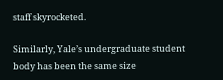staff skyrocketed.

Similarly, Yale’s undergraduate student body has been the same size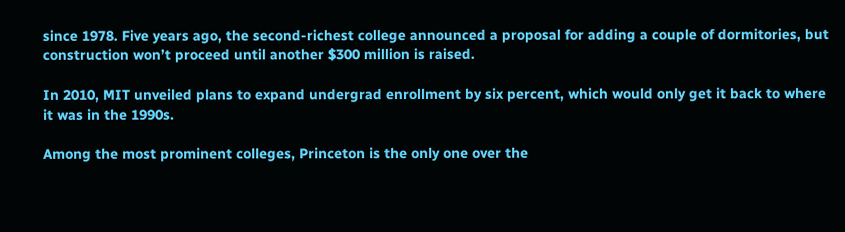since 1978. Five years ago, the second-richest college announced a proposal for adding a couple of dormitories, but construction won’t proceed until another $300 million is raised.

In 2010, MIT unveiled plans to expand undergrad enrollment by six percent, which would only get it back to where it was in the 1990s.

Among the most prominent colleges, Princeton is the only one over the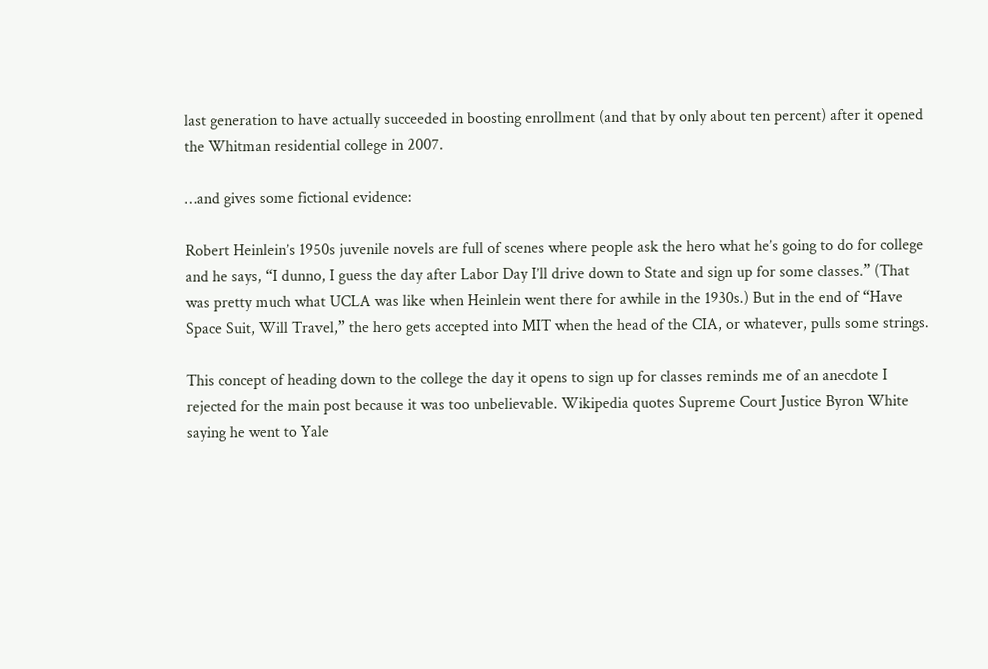last generation to have actually succeeded in boosting enrollment (and that by only about ten percent) after it opened the Whitman residential college in 2007.

…and gives some fictional evidence:

Robert Heinlein’s 1950s juvenile novels are full of scenes where people ask the hero what he’s going to do for college and he says, “I dunno, I guess the day after Labor Day I’ll drive down to State and sign up for some classes.” (That was pretty much what UCLA was like when Heinlein went there for awhile in the 1930s.) But in the end of “Have Space Suit, Will Travel,” the hero gets accepted into MIT when the head of the CIA, or whatever, pulls some strings.

This concept of heading down to the college the day it opens to sign up for classes reminds me of an anecdote I rejected for the main post because it was too unbelievable. Wikipedia quotes Supreme Court Justice Byron White saying he went to Yale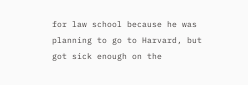for law school because he was planning to go to Harvard, but got sick enough on the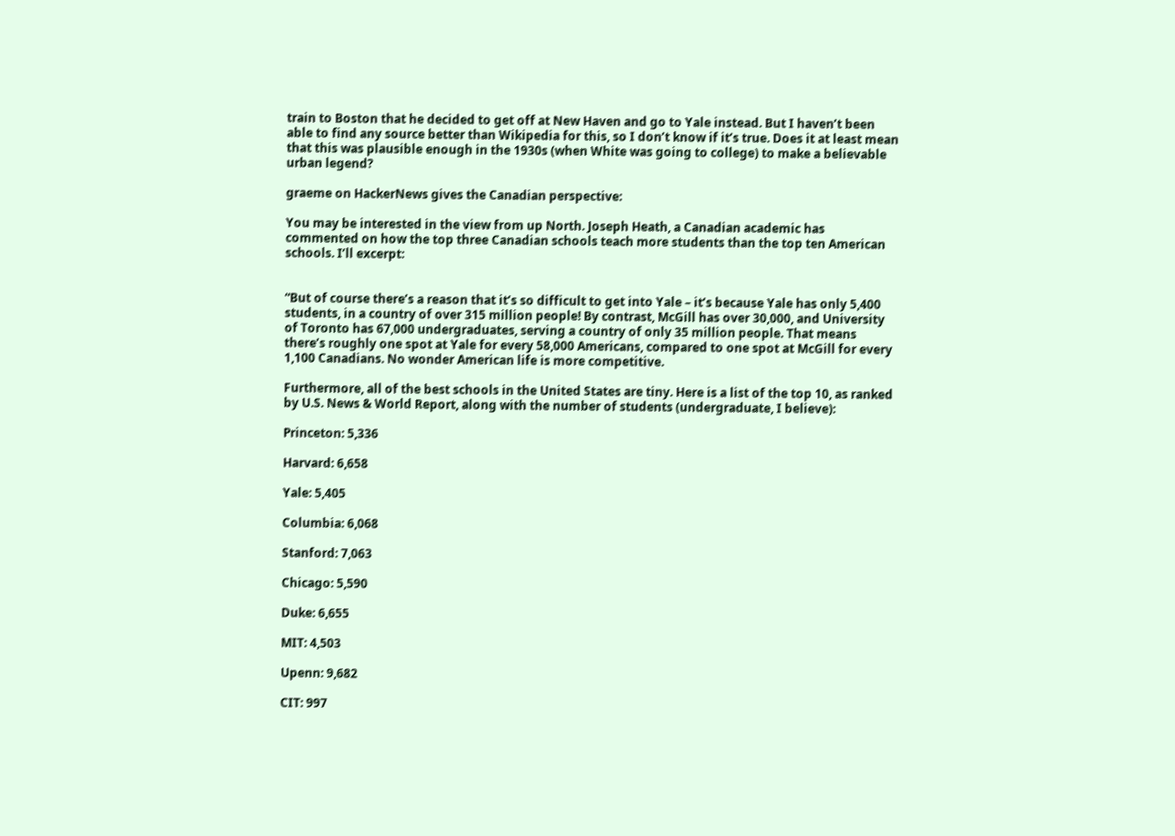train to Boston that he decided to get off at New Haven and go to Yale instead. But I haven’t been able to find any source better than Wikipedia for this, so I don’t know if it’s true. Does it at least mean that this was plausible enough in the 1930s (when White was going to college) to make a believable urban legend?

graeme on HackerNews gives the Canadian perspective:

You may be interested in the view from up North. Joseph Heath, a Canadian academic has commented on how the top three Canadian schools teach more students than the top ten American schools. I’ll excerpt:


“But of course there’s a reason that it’s so difficult to get into Yale – it’s because Yale has only 5,400 students, in a country of over 315 million people! By contrast, McGill has over 30,000, and University of Toronto has 67,000 undergraduates, serving a country of only 35 million people. That means there’s roughly one spot at Yale for every 58,000 Americans, compared to one spot at McGill for every 1,100 Canadians. No wonder American life is more competitive.

Furthermore, all of the best schools in the United States are tiny. Here is a list of the top 10, as ranked by U.S. News & World Report, along with the number of students (undergraduate, I believe):

Princeton: 5,336

Harvard: 6,658

Yale: 5,405

Columbia: 6,068

Stanford: 7,063

Chicago: 5,590

Duke: 6,655

MIT: 4,503

Upenn: 9,682

CIT: 997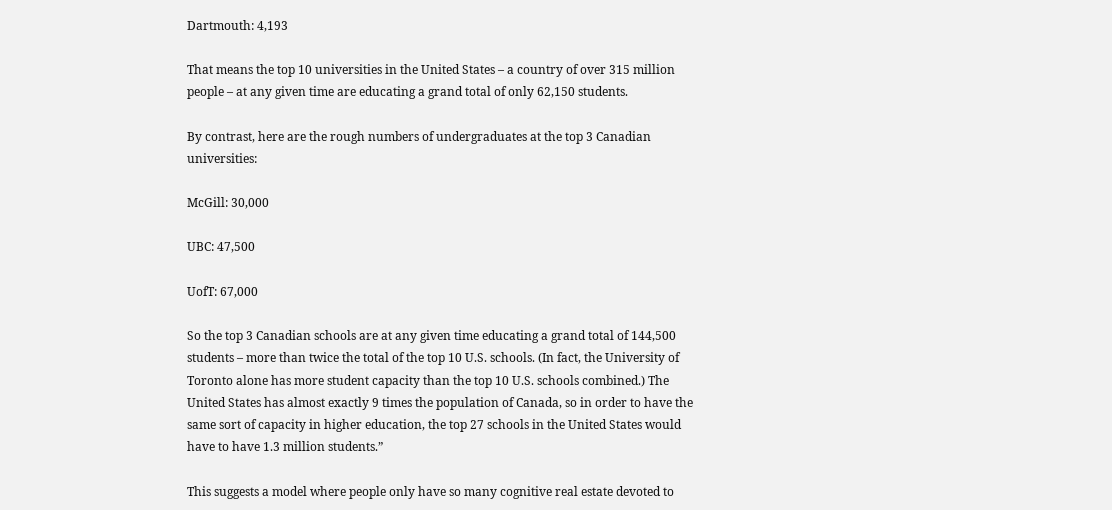Dartmouth: 4,193

That means the top 10 universities in the United States – a country of over 315 million people – at any given time are educating a grand total of only 62,150 students.

By contrast, here are the rough numbers of undergraduates at the top 3 Canadian universities:

McGill: 30,000

UBC: 47,500

UofT: 67,000

So the top 3 Canadian schools are at any given time educating a grand total of 144,500 students – more than twice the total of the top 10 U.S. schools. (In fact, the University of Toronto alone has more student capacity than the top 10 U.S. schools combined.) The United States has almost exactly 9 times the population of Canada, so in order to have the same sort of capacity in higher education, the top 27 schools in the United States would have to have 1.3 million students.”

This suggests a model where people only have so many cognitive real estate devoted to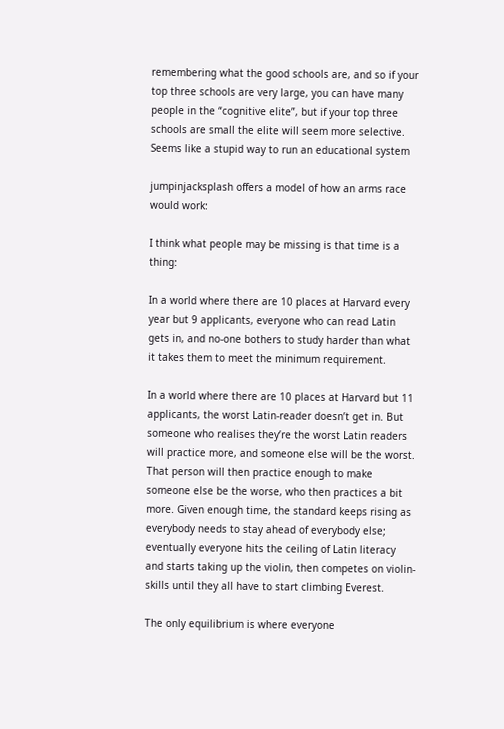remembering what the good schools are, and so if your top three schools are very large, you can have many people in the “cognitive elite”, but if your top three schools are small the elite will seem more selective. Seems like a stupid way to run an educational system

jumpinjacksplash offers a model of how an arms race would work:

I think what people may be missing is that time is a thing:

In a world where there are 10 places at Harvard every year but 9 applicants, everyone who can read Latin gets in, and no-one bothers to study harder than what it takes them to meet the minimum requirement.

In a world where there are 10 places at Harvard but 11 applicants, the worst Latin-reader doesn’t get in. But someone who realises they’re the worst Latin readers will practice more, and someone else will be the worst. That person will then practice enough to make someone else be the worse, who then practices a bit more. Given enough time, the standard keeps rising as everybody needs to stay ahead of everybody else; eventually everyone hits the ceiling of Latin literacy and starts taking up the violin, then competes on violin-skills until they all have to start climbing Everest.

The only equilibrium is where everyone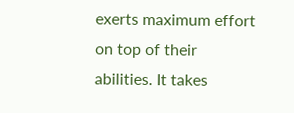exerts maximum effort on top of their abilities. It takes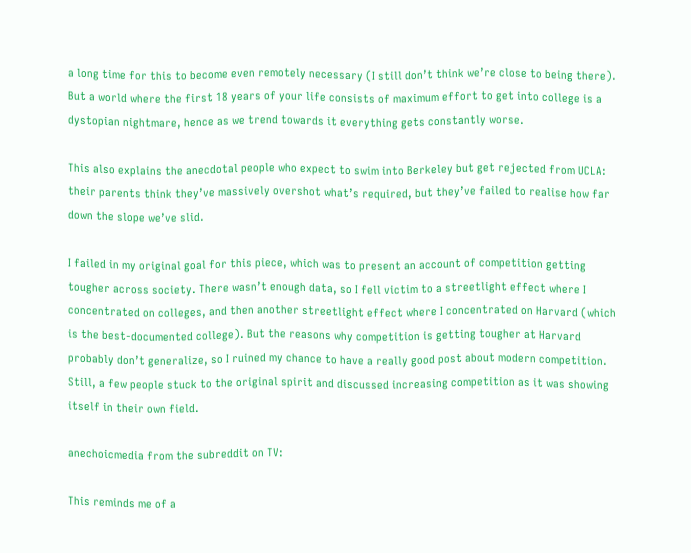a long time for this to become even remotely necessary (I still don’t think we’re close to being there). But a world where the first 18 years of your life consists of maximum effort to get into college is a dystopian nightmare, hence as we trend towards it everything gets constantly worse.

This also explains the anecdotal people who expect to swim into Berkeley but get rejected from UCLA: their parents think they’ve massively overshot what’s required, but they’ve failed to realise how far down the slope we’ve slid.

I failed in my original goal for this piece, which was to present an account of competition getting tougher across society. There wasn’t enough data, so I fell victim to a streetlight effect where I concentrated on colleges, and then another streetlight effect where I concentrated on Harvard (which is the best-documented college). But the reasons why competition is getting tougher at Harvard probably don’t generalize, so I ruined my chance to have a really good post about modern competition. Still, a few people stuck to the original spirit and discussed increasing competition as it was showing itself in their own field.

anechoicmedia from the subreddit on TV:

This reminds me of a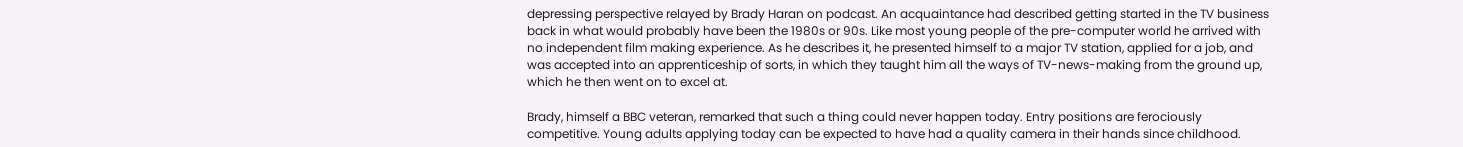depressing perspective relayed by Brady Haran on podcast. An acquaintance had described getting started in the TV business back in what would probably have been the 1980s or 90s. Like most young people of the pre-computer world he arrived with no independent film making experience. As he describes it, he presented himself to a major TV station, applied for a job, and was accepted into an apprenticeship of sorts, in which they taught him all the ways of TV-news-making from the ground up, which he then went on to excel at.

Brady, himself a BBC veteran, remarked that such a thing could never happen today. Entry positions are ferociously competitive. Young adults applying today can be expected to have had a quality camera in their hands since childhood.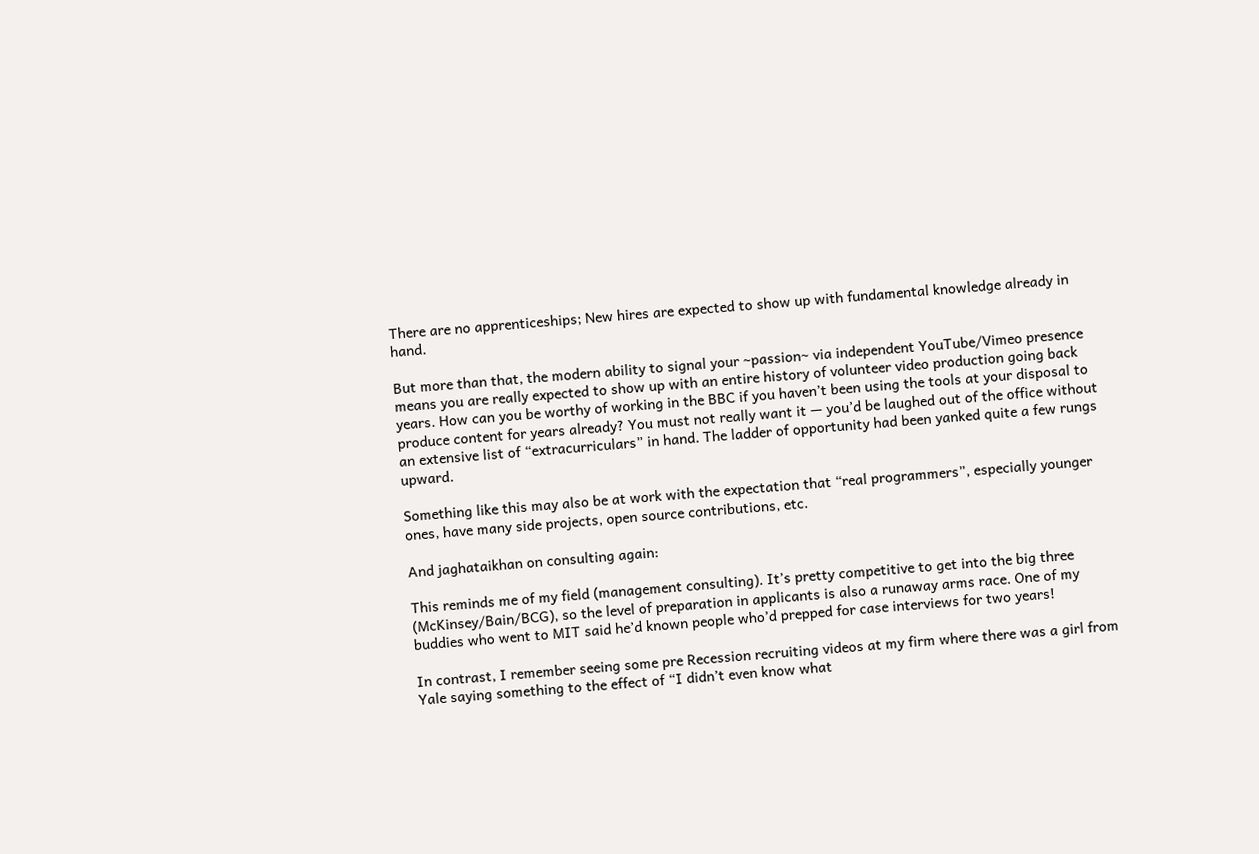There are no apprenticeships; New hires are expected to show up with fundamental knowledge already in hand.

But more than that, the modern ability to signal your ~passion~ via independent YouTube/Vimeo presence means you are really expected to show up with an entire history of volunteer video production going back years. How can you be worthy of working in the BBC if you haven’t been using the tools at your disposal to produce content for years already? You must not really want it — you’d be laughed out of the office without an extensive list of “extracurriculars” in hand. The ladder of opportunity had been yanked quite a few rungs upward.

Something like this may also be at work with the expectation that “real programmers”, especially younger ones, have many side projects, open source contributions, etc.

And jaghataikhan on consulting again:

This reminds me of my field (management consulting). It’s pretty competitive to get into the big three (McKinsey/Bain/BCG), so the level of preparation in applicants is also a runaway arms race. One of my buddies who went to MIT said he’d known people who’d prepped for case interviews for two years!

In contrast, I remember seeing some pre Recession recruiting videos at my firm where there was a girl from Yale saying something to the effect of “I didn’t even know what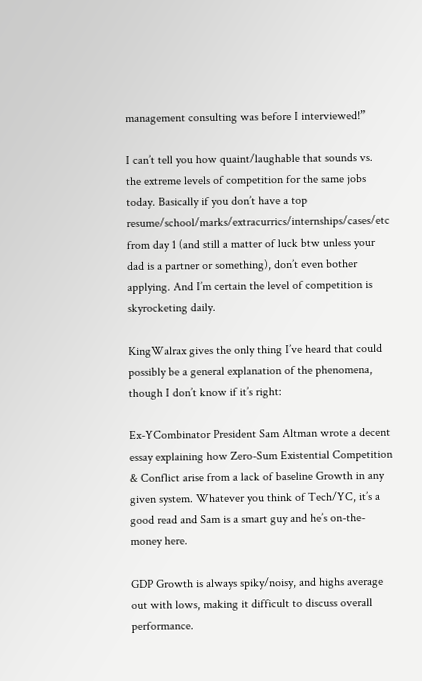management consulting was before I interviewed!”

I can’t tell you how quaint/laughable that sounds vs. the extreme levels of competition for the same jobs today. Basically if you don’t have a top resume/school/marks/extracurrics/internships/cases/etc from day 1 (and still a matter of luck btw unless your dad is a partner or something), don’t even bother applying. And I’m certain the level of competition is skyrocketing daily.

KingWalrax gives the only thing I’ve heard that could possibly be a general explanation of the phenomena, though I don’t know if it’s right:

Ex-YCombinator President Sam Altman wrote a decent essay explaining how Zero-Sum Existential Competition & Conflict arise from a lack of baseline Growth in any given system. Whatever you think of Tech/YC, it’s a good read and Sam is a smart guy and he’s on-the-money here.

GDP Growth is always spiky/noisy, and highs average out with lows, making it difficult to discuss overall performance.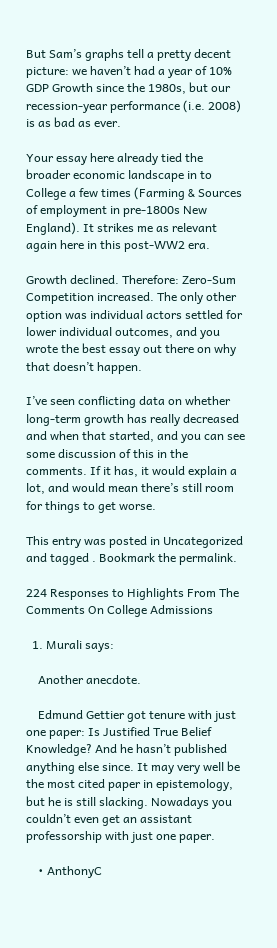But Sam’s graphs tell a pretty decent picture: we haven’t had a year of 10% GDP Growth since the 1980s, but our recession-year performance (i.e. 2008) is as bad as ever.

Your essay here already tied the broader economic landscape in to College a few times (Farming & Sources of employment in pre-1800s New England). It strikes me as relevant again here in this post-WW2 era.

Growth declined. Therefore: Zero-Sum Competition increased. The only other option was individual actors settled for lower individual outcomes, and you wrote the best essay out there on why that doesn’t happen.

I’ve seen conflicting data on whether long-term growth has really decreased and when that started, and you can see some discussion of this in the comments. If it has, it would explain a lot, and would mean there’s still room for things to get worse.

This entry was posted in Uncategorized and tagged . Bookmark the permalink.

224 Responses to Highlights From The Comments On College Admissions

  1. Murali says:

    Another anecdote.

    Edmund Gettier got tenure with just one paper: Is Justified True Belief Knowledge? And he hasn’t published anything else since. It may very well be the most cited paper in epistemology, but he is still slacking. Nowadays you couldn’t even get an assistant professorship with just one paper.

    • AnthonyC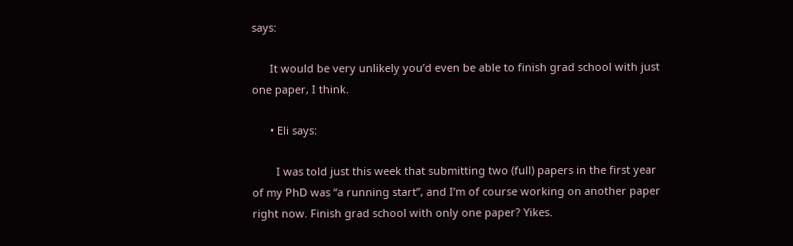says:

      It would be very unlikely you’d even be able to finish grad school with just one paper, I think.

      • Eli says:

        I was told just this week that submitting two (full) papers in the first year of my PhD was “a running start”, and I’m of course working on another paper right now. Finish grad school with only one paper? Yikes.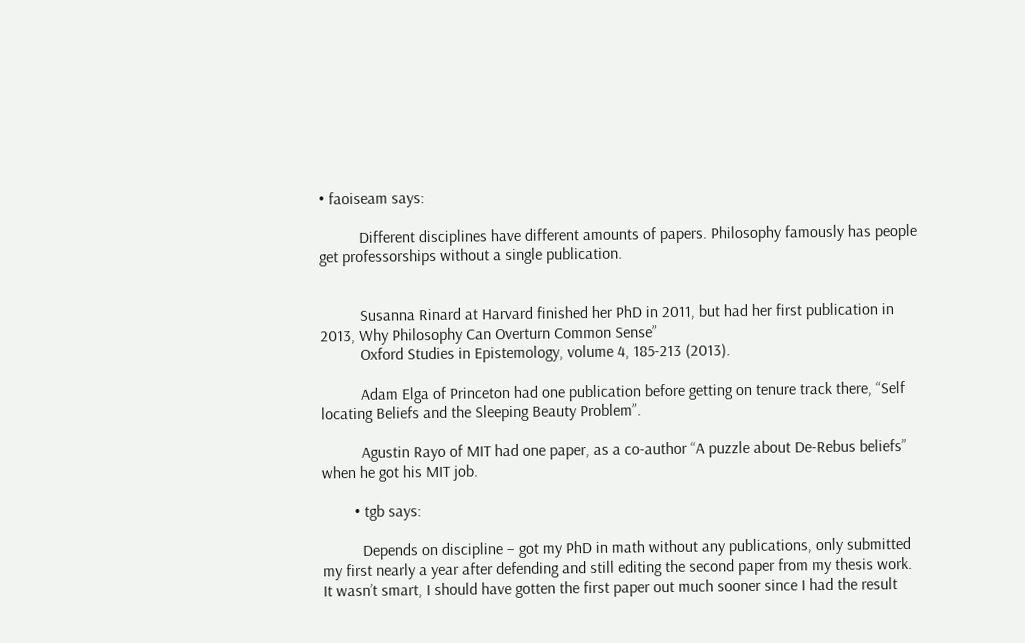• faoiseam says:

          Different disciplines have different amounts of papers. Philosophy famously has people get professorships without a single publication.


          Susanna Rinard at Harvard finished her PhD in 2011, but had her first publication in 2013, Why Philosophy Can Overturn Common Sense”
          Oxford Studies in Epistemology, volume 4, 185-213 (2013).

          Adam Elga of Princeton had one publication before getting on tenure track there, “Self locating Beliefs and the Sleeping Beauty Problem”.

          Agustin Rayo of MIT had one paper, as a co-author “A puzzle about De-Rebus beliefs” when he got his MIT job.

        • tgb says:

          Depends on discipline – got my PhD in math without any publications, only submitted my first nearly a year after defending and still editing the second paper from my thesis work. It wasn’t smart, I should have gotten the first paper out much sooner since I had the result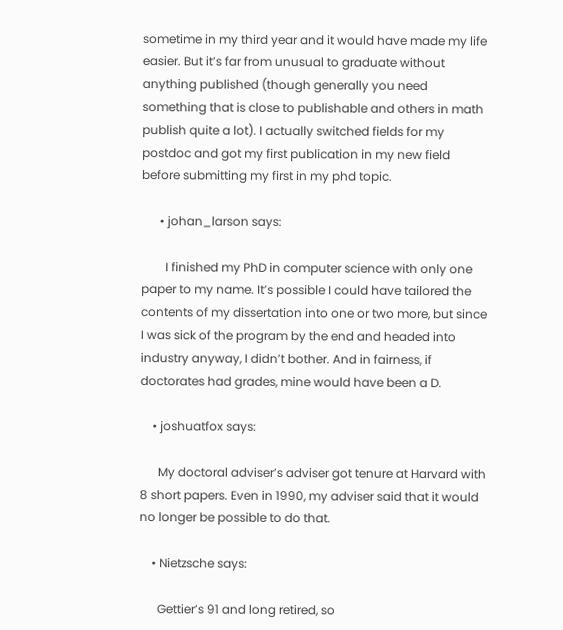sometime in my third year and it would have made my life easier. But it’s far from unusual to graduate without anything published (though generally you need something that is close to publishable and others in math publish quite a lot). I actually switched fields for my postdoc and got my first publication in my new field before submitting my first in my phd topic.

      • johan_larson says:

        I finished my PhD in computer science with only one paper to my name. It’s possible I could have tailored the contents of my dissertation into one or two more, but since I was sick of the program by the end and headed into industry anyway, I didn’t bother. And in fairness, if doctorates had grades, mine would have been a D.

    • joshuatfox says:

      My doctoral adviser’s adviser got tenure at Harvard with 8 short papers. Even in 1990, my adviser said that it would no longer be possible to do that.

    • Nietzsche says:

      Gettier’s 91 and long retired, so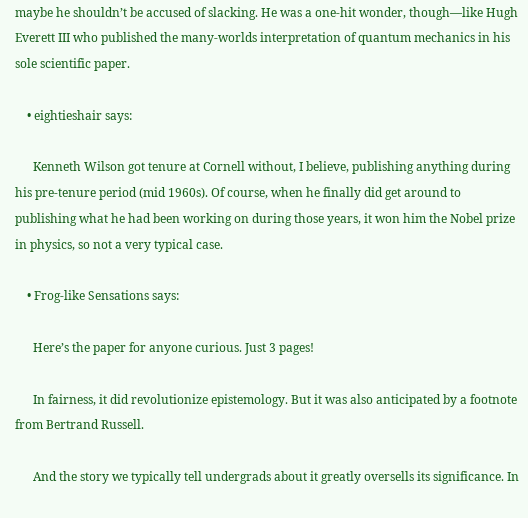maybe he shouldn’t be accused of slacking. He was a one-hit wonder, though—like Hugh Everett III who published the many-worlds interpretation of quantum mechanics in his sole scientific paper.

    • eightieshair says:

      Kenneth Wilson got tenure at Cornell without, I believe, publishing anything during his pre-tenure period (mid 1960s). Of course, when he finally did get around to publishing what he had been working on during those years, it won him the Nobel prize in physics, so not a very typical case.

    • Frog-like Sensations says:

      Here’s the paper for anyone curious. Just 3 pages!

      In fairness, it did revolutionize epistemology. But it was also anticipated by a footnote from Bertrand Russell.

      And the story we typically tell undergrads about it greatly oversells its significance. In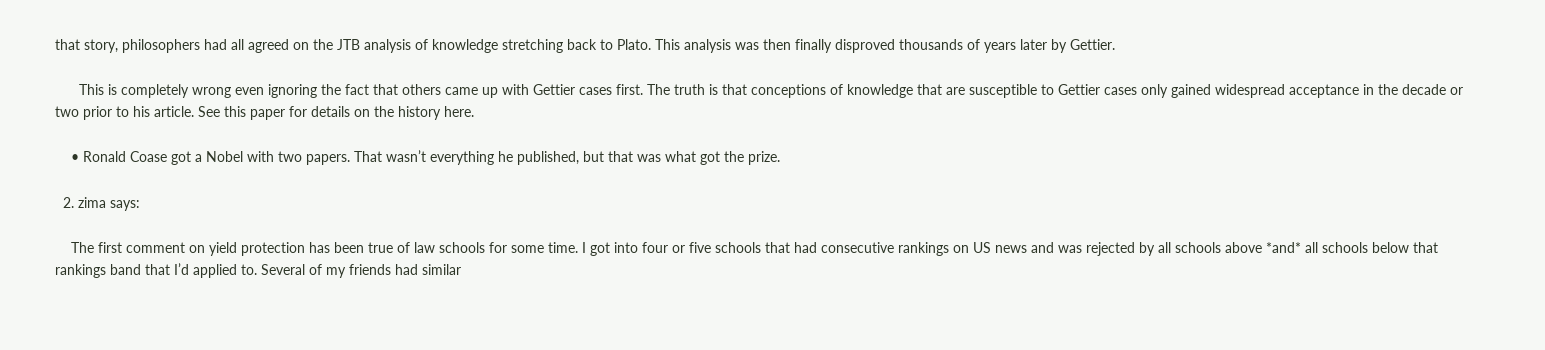that story, philosophers had all agreed on the JTB analysis of knowledge stretching back to Plato. This analysis was then finally disproved thousands of years later by Gettier.

      This is completely wrong even ignoring the fact that others came up with Gettier cases first. The truth is that conceptions of knowledge that are susceptible to Gettier cases only gained widespread acceptance in the decade or two prior to his article. See this paper for details on the history here.

    • Ronald Coase got a Nobel with two papers. That wasn’t everything he published, but that was what got the prize.

  2. zima says:

    The first comment on yield protection has been true of law schools for some time. I got into four or five schools that had consecutive rankings on US news and was rejected by all schools above *and* all schools below that rankings band that I’d applied to. Several of my friends had similar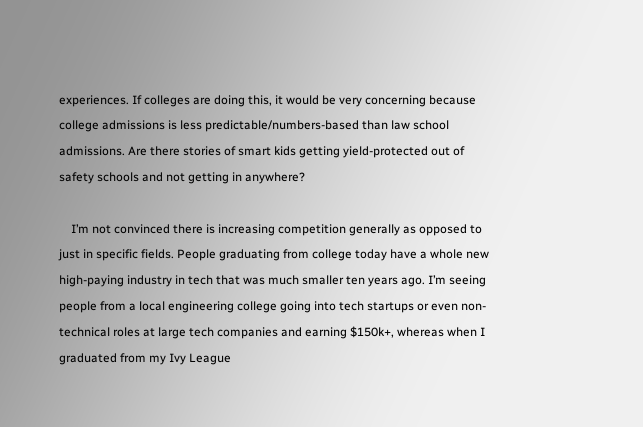experiences. If colleges are doing this, it would be very concerning because college admissions is less predictable/numbers-based than law school admissions. Are there stories of smart kids getting yield-protected out of safety schools and not getting in anywhere?

    I’m not convinced there is increasing competition generally as opposed to just in specific fields. People graduating from college today have a whole new high-paying industry in tech that was much smaller ten years ago. I’m seeing people from a local engineering college going into tech startups or even non-technical roles at large tech companies and earning $150k+, whereas when I graduated from my Ivy League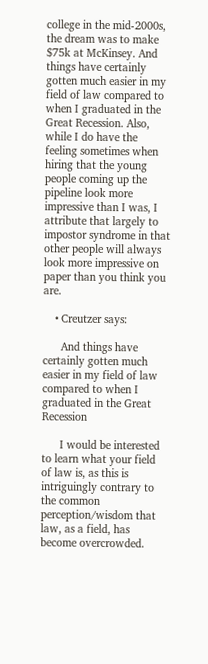college in the mid-2000s, the dream was to make $75k at McKinsey. And things have certainly gotten much easier in my field of law compared to when I graduated in the Great Recession. Also, while I do have the feeling sometimes when hiring that the young people coming up the pipeline look more impressive than I was, I attribute that largely to impostor syndrome in that other people will always look more impressive on paper than you think you are.

    • Creutzer says:

      And things have certainly gotten much easier in my field of law compared to when I graduated in the Great Recession

      I would be interested to learn what your field of law is, as this is intriguingly contrary to the common perception/wisdom that law, as a field, has become overcrowded.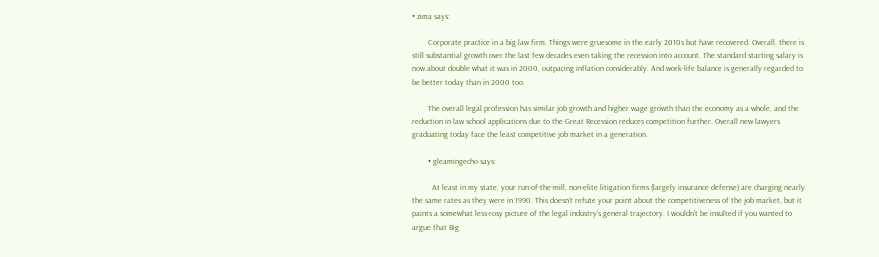• zima says:

        Corporate practice in a big law firm. Things were gruesome in the early 2010s but have recovered. Overall, there is still substantial growth over the last few decades even taking the recession into account. The standard starting salary is now about double what it was in 2000, outpacing inflation considerably. And work-life balance is generally regarded to be better today than in 2000 too.

        The overall legal profession has similar job growth and higher wage growth than the economy as a whole, and the reduction in law school applications due to the Great Recession reduces competition further. Overall new lawyers graduating today face the least competitive job market in a generation.

        • gleamingecho says:

          At least in my state, your run-of-the-mill, non-elite litigation firms (largely insurance defense) are charging nearly the same rates as they were in 1990. This doesn’t refute your point about the competitiveness of the job market, but it paints a somewhat less-rosy picture of the legal industry’s general trajectory. I wouldn’t be insulted if you wanted to argue that Big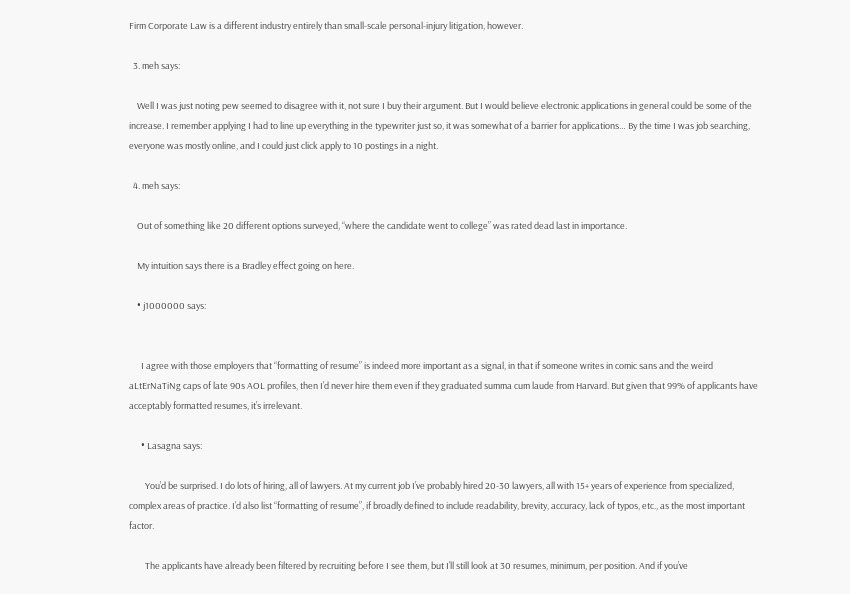Firm Corporate Law is a different industry entirely than small-scale personal-injury litigation, however.

  3. meh says:

    Well I was just noting pew seemed to disagree with it, not sure I buy their argument. But I would believe electronic applications in general could be some of the increase. I remember applying I had to line up everything in the typewriter just so, it was somewhat of a barrier for applications… By the time I was job searching, everyone was mostly online, and I could just click apply to 10 postings in a night.

  4. meh says:

    Out of something like 20 different options surveyed, “where the candidate went to college” was rated dead last in importance.

    My intuition says there is a Bradley effect going on here.

    • j1000000 says:


      I agree with those employers that “formatting of resume” is indeed more important as a signal, in that if someone writes in comic sans and the weird aLtErNaTiNg caps of late 90s AOL profiles, then I’d never hire them even if they graduated summa cum laude from Harvard. But given that 99% of applicants have acceptably formatted resumes, it’s irrelevant.

      • Lasagna says:

        You’d be surprised. I do lots of hiring, all of lawyers. At my current job I’ve probably hired 20-30 lawyers, all with 15+ years of experience from specialized, complex areas of practice. I’d also list “formatting of resume”, if broadly defined to include readability, brevity, accuracy, lack of typos, etc., as the most important factor.

        The applicants have already been filtered by recruiting before I see them, but I’ll still look at 30 resumes, minimum, per position. And if you’ve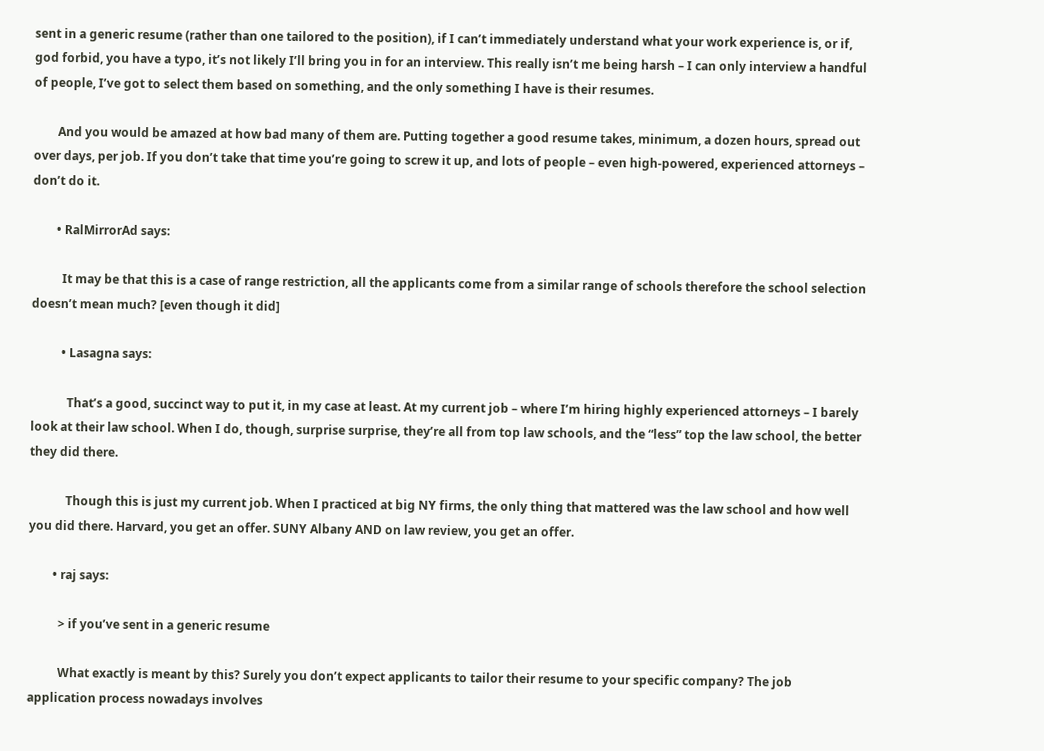sent in a generic resume (rather than one tailored to the position), if I can’t immediately understand what your work experience is, or if, god forbid, you have a typo, it’s not likely I’ll bring you in for an interview. This really isn’t me being harsh – I can only interview a handful of people, I’ve got to select them based on something, and the only something I have is their resumes.

        And you would be amazed at how bad many of them are. Putting together a good resume takes, minimum, a dozen hours, spread out over days, per job. If you don’t take that time you’re going to screw it up, and lots of people – even high-powered, experienced attorneys – don’t do it.

        • RalMirrorAd says:

          It may be that this is a case of range restriction, all the applicants come from a similar range of schools therefore the school selection doesn’t mean much? [even though it did]

          • Lasagna says:

            That’s a good, succinct way to put it, in my case at least. At my current job – where I’m hiring highly experienced attorneys – I barely look at their law school. When I do, though, surprise surprise, they’re all from top law schools, and the “less” top the law school, the better they did there.

            Though this is just my current job. When I practiced at big NY firms, the only thing that mattered was the law school and how well you did there. Harvard, you get an offer. SUNY Albany AND on law review, you get an offer.

        • raj says:

          > if you’ve sent in a generic resume

          What exactly is meant by this? Surely you don’t expect applicants to tailor their resume to your specific company? The job application process nowadays involves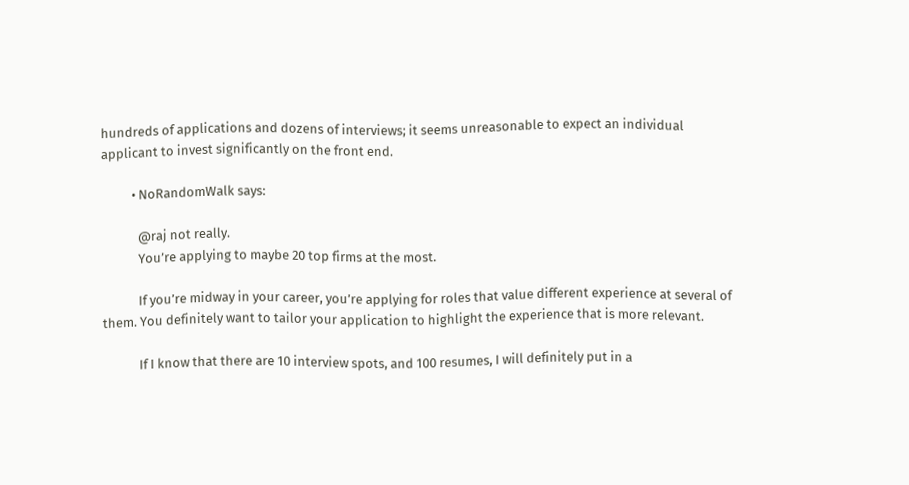hundreds of applications and dozens of interviews; it seems unreasonable to expect an individual applicant to invest significantly on the front end.

          • NoRandomWalk says:

            @raj not really.
            You’re applying to maybe 20 top firms at the most.

            If you’re midway in your career, you’re applying for roles that value different experience at several of them. You definitely want to tailor your application to highlight the experience that is more relevant.

            If I know that there are 10 interview spots, and 100 resumes, I will definitely put in a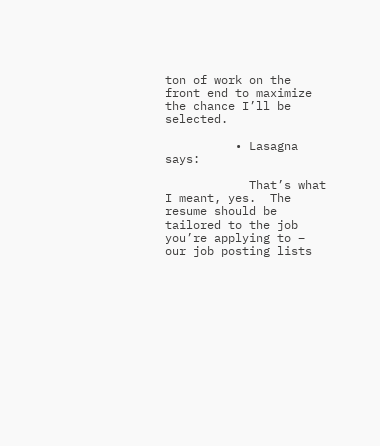ton of work on the front end to maximize the chance I’ll be selected.

          • Lasagna says:

            That’s what I meant, yes.  The resume should be tailored to the job you’re applying to – our job posting lists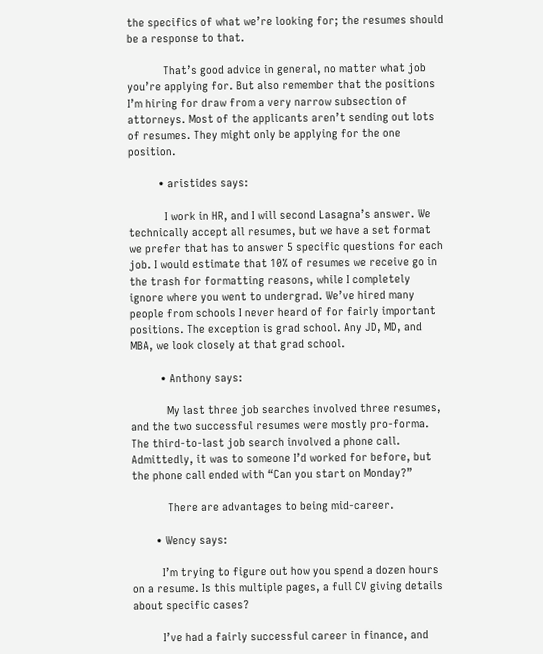the specifics of what we’re looking for; the resumes should be a response to that.

            That’s good advice in general, no matter what job you’re applying for. But also remember that the positions I’m hiring for draw from a very narrow subsection of attorneys. Most of the applicants aren’t sending out lots of resumes. They might only be applying for the one position.

          • aristides says:

            I work in HR, and I will second Lasagna’s answer. We technically accept all resumes, but we have a set format we prefer that has to answer 5 specific questions for each job. I would estimate that 10% of resumes we receive go in the trash for formatting reasons, while I completely ignore where you went to undergrad. We’ve hired many people from schools I never heard of for fairly important positions. The exception is grad school. Any JD, MD, and MBA, we look closely at that grad school.

          • Anthony says:

            My last three job searches involved three resumes, and the two successful resumes were mostly pro-forma. The third-to-last job search involved a phone call. Admittedly, it was to someone I’d worked for before, but the phone call ended with “Can you start on Monday?”

            There are advantages to being mid-career.

        • Wency says:

          I’m trying to figure out how you spend a dozen hours on a resume. Is this multiple pages, a full CV giving details about specific cases?

          I’ve had a fairly successful career in finance, and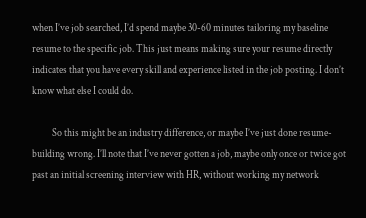when I’ve job searched, I’d spend maybe 30-60 minutes tailoring my baseline resume to the specific job. This just means making sure your resume directly indicates that you have every skill and experience listed in the job posting. I don’t know what else I could do.

          So this might be an industry difference, or maybe I’ve just done resume-building wrong. I’ll note that I’ve never gotten a job, maybe only once or twice got past an initial screening interview with HR, without working my network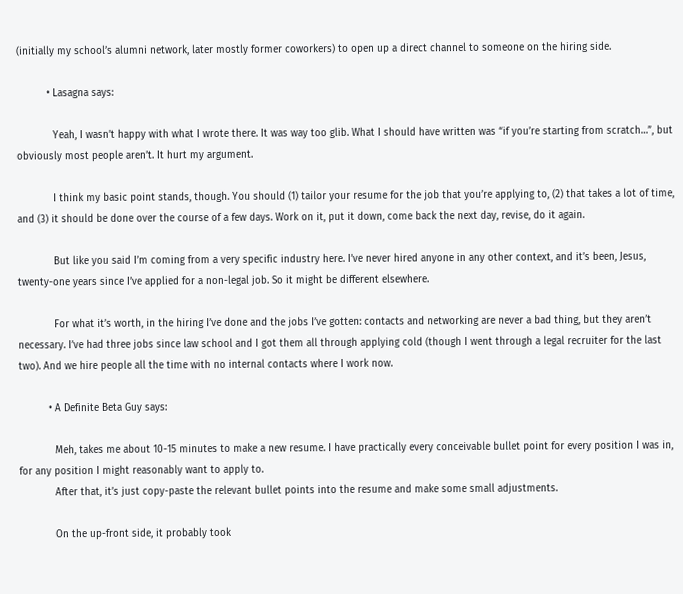(initially my school’s alumni network, later mostly former coworkers) to open up a direct channel to someone on the hiring side.

          • Lasagna says:

            Yeah, I wasn’t happy with what I wrote there. It was way too glib. What I should have written was “if you’re starting from scratch…”, but obviously most people aren’t. It hurt my argument.

            I think my basic point stands, though. You should (1) tailor your resume for the job that you’re applying to, (2) that takes a lot of time, and (3) it should be done over the course of a few days. Work on it, put it down, come back the next day, revise, do it again.

            But like you said I’m coming from a very specific industry here. I’ve never hired anyone in any other context, and it’s been, Jesus, twenty-one years since I’ve applied for a non-legal job. So it might be different elsewhere.

            For what it’s worth, in the hiring I’ve done and the jobs I’ve gotten: contacts and networking are never a bad thing, but they aren’t necessary. I’ve had three jobs since law school and I got them all through applying cold (though I went through a legal recruiter for the last two). And we hire people all the time with no internal contacts where I work now.

          • A Definite Beta Guy says:

            Meh, takes me about 10-15 minutes to make a new resume. I have practically every conceivable bullet point for every position I was in, for any position I might reasonably want to apply to.
            After that, it’s just copy-paste the relevant bullet points into the resume and make some small adjustments.

            On the up-front side, it probably took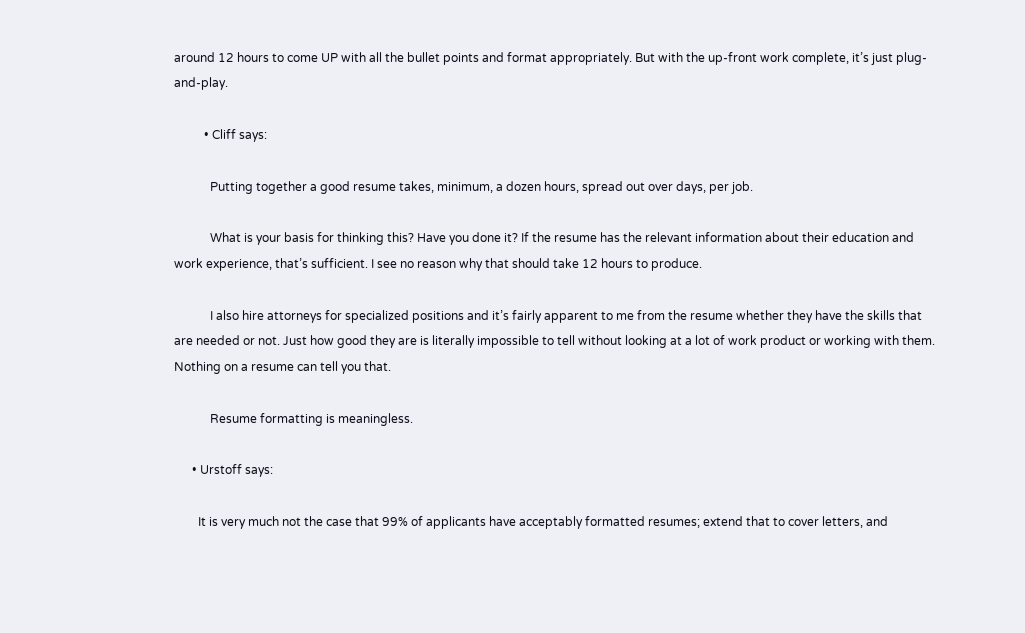around 12 hours to come UP with all the bullet points and format appropriately. But with the up-front work complete, it’s just plug-and-play.

          • Cliff says:

            Putting together a good resume takes, minimum, a dozen hours, spread out over days, per job.

            What is your basis for thinking this? Have you done it? If the resume has the relevant information about their education and work experience, that’s sufficient. I see no reason why that should take 12 hours to produce.

            I also hire attorneys for specialized positions and it’s fairly apparent to me from the resume whether they have the skills that are needed or not. Just how good they are is literally impossible to tell without looking at a lot of work product or working with them. Nothing on a resume can tell you that.

            Resume formatting is meaningless.

      • Urstoff says:

        It is very much not the case that 99% of applicants have acceptably formatted resumes; extend that to cover letters, and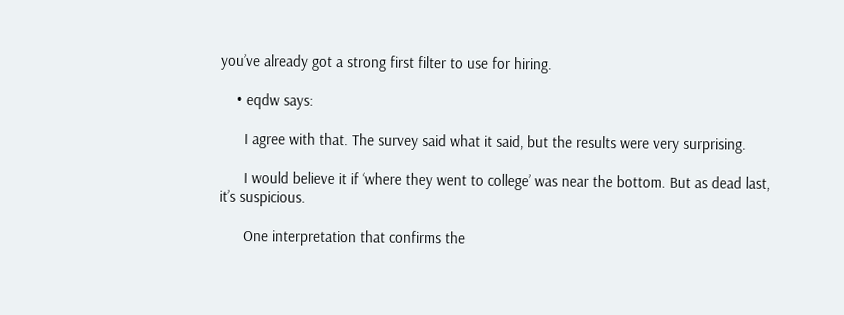you’ve already got a strong first filter to use for hiring.

    • eqdw says:

      I agree with that. The survey said what it said, but the results were very surprising.

      I would believe it if ‘where they went to college’ was near the bottom. But as dead last, it’s suspicious.

      One interpretation that confirms the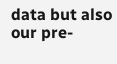data but also our pre-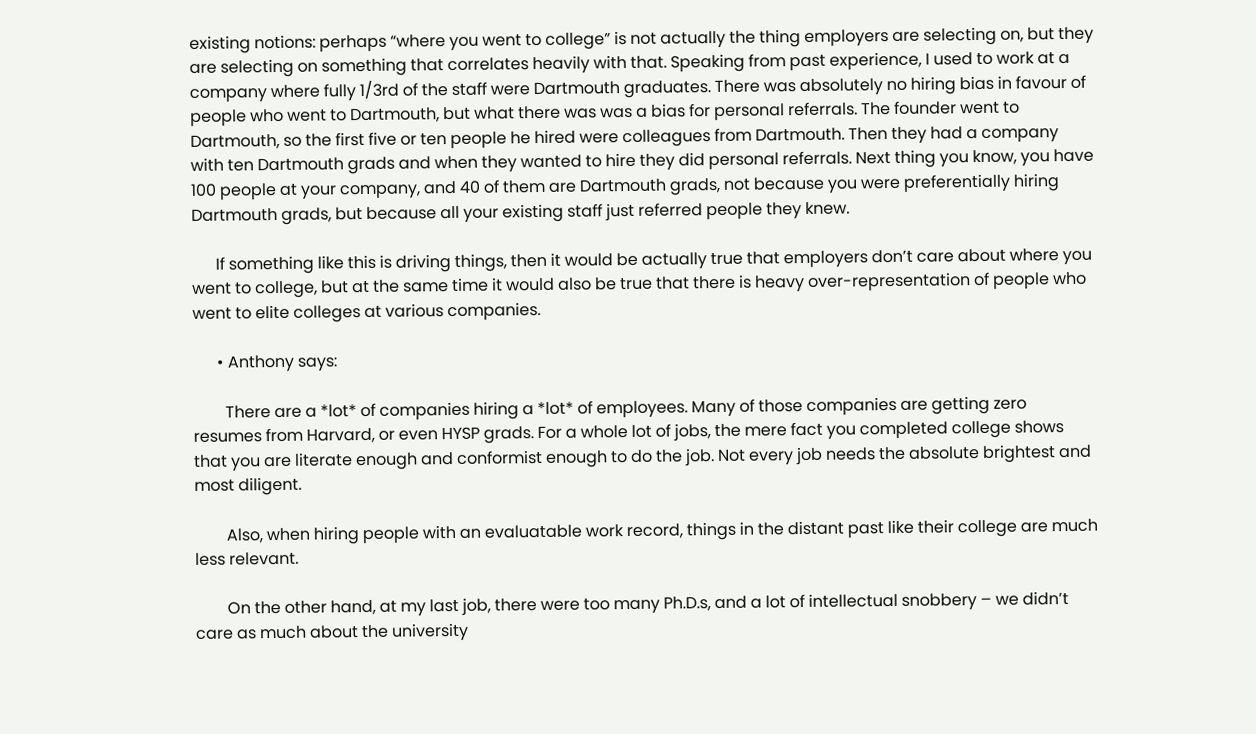existing notions: perhaps “where you went to college” is not actually the thing employers are selecting on, but they are selecting on something that correlates heavily with that. Speaking from past experience, I used to work at a company where fully 1/3rd of the staff were Dartmouth graduates. There was absolutely no hiring bias in favour of people who went to Dartmouth, but what there was was a bias for personal referrals. The founder went to Dartmouth, so the first five or ten people he hired were colleagues from Dartmouth. Then they had a company with ten Dartmouth grads and when they wanted to hire they did personal referrals. Next thing you know, you have 100 people at your company, and 40 of them are Dartmouth grads, not because you were preferentially hiring Dartmouth grads, but because all your existing staff just referred people they knew.

      If something like this is driving things, then it would be actually true that employers don’t care about where you went to college, but at the same time it would also be true that there is heavy over-representation of people who went to elite colleges at various companies.

      • Anthony says:

        There are a *lot* of companies hiring a *lot* of employees. Many of those companies are getting zero resumes from Harvard, or even HYSP grads. For a whole lot of jobs, the mere fact you completed college shows that you are literate enough and conformist enough to do the job. Not every job needs the absolute brightest and most diligent.

        Also, when hiring people with an evaluatable work record, things in the distant past like their college are much less relevant.

        On the other hand, at my last job, there were too many Ph.D.s, and a lot of intellectual snobbery – we didn’t care as much about the university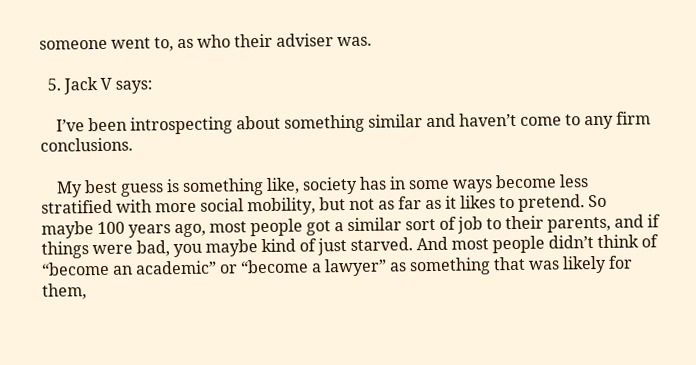someone went to, as who their adviser was.

  5. Jack V says:

    I’ve been introspecting about something similar and haven’t come to any firm conclusions.

    My best guess is something like, society has in some ways become less stratified with more social mobility, but not as far as it likes to pretend. So maybe 100 years ago, most people got a similar sort of job to their parents, and if things were bad, you maybe kind of just starved. And most people didn’t think of “become an academic” or “become a lawyer” as something that was likely for them,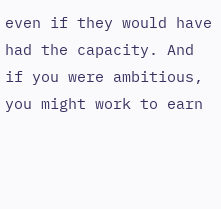even if they would have had the capacity. And if you were ambitious, you might work to earn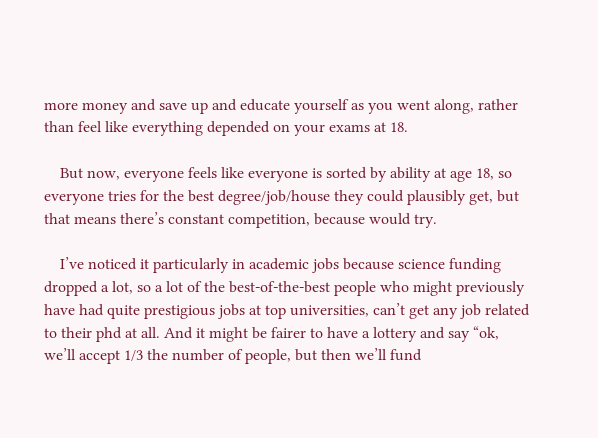more money and save up and educate yourself as you went along, rather than feel like everything depended on your exams at 18.

    But now, everyone feels like everyone is sorted by ability at age 18, so everyone tries for the best degree/job/house they could plausibly get, but that means there’s constant competition, because would try.

    I’ve noticed it particularly in academic jobs because science funding dropped a lot, so a lot of the best-of-the-best people who might previously have had quite prestigious jobs at top universities, can’t get any job related to their phd at all. And it might be fairer to have a lottery and say “ok, we’ll accept 1/3 the number of people, but then we’ll fund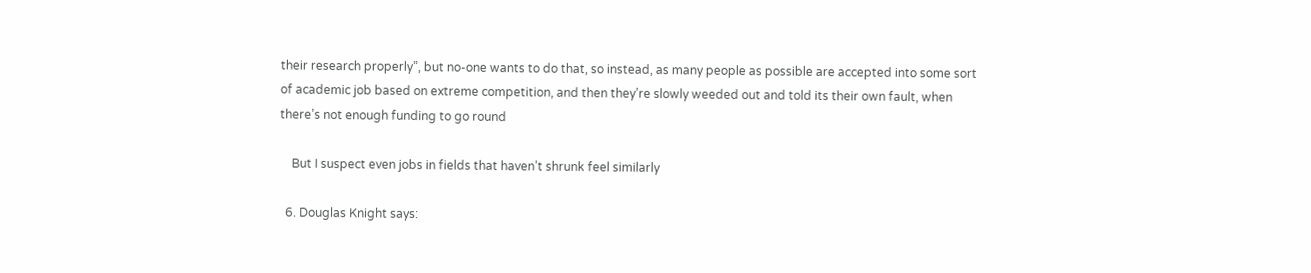their research properly”, but no-one wants to do that, so instead, as many people as possible are accepted into some sort of academic job based on extreme competition, and then they’re slowly weeded out and told its their own fault, when there’s not enough funding to go round

    But I suspect even jobs in fields that haven’t shrunk feel similarly

  6. Douglas Knight says: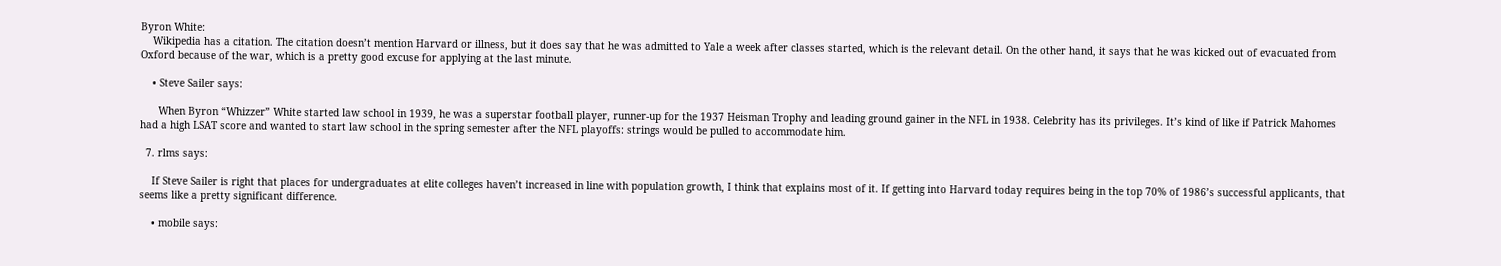Byron White:
    Wikipedia has a citation. The citation doesn’t mention Harvard or illness, but it does say that he was admitted to Yale a week after classes started, which is the relevant detail. On the other hand, it says that he was kicked out of evacuated from Oxford because of the war, which is a pretty good excuse for applying at the last minute.

    • Steve Sailer says:

      When Byron “Whizzer” White started law school in 1939, he was a superstar football player, runner-up for the 1937 Heisman Trophy and leading ground gainer in the NFL in 1938. Celebrity has its privileges. It’s kind of like if Patrick Mahomes had a high LSAT score and wanted to start law school in the spring semester after the NFL playoffs: strings would be pulled to accommodate him.

  7. rlms says:

    If Steve Sailer is right that places for undergraduates at elite colleges haven’t increased in line with population growth, I think that explains most of it. If getting into Harvard today requires being in the top 70% of 1986’s successful applicants, that seems like a pretty significant difference.

    • mobile says: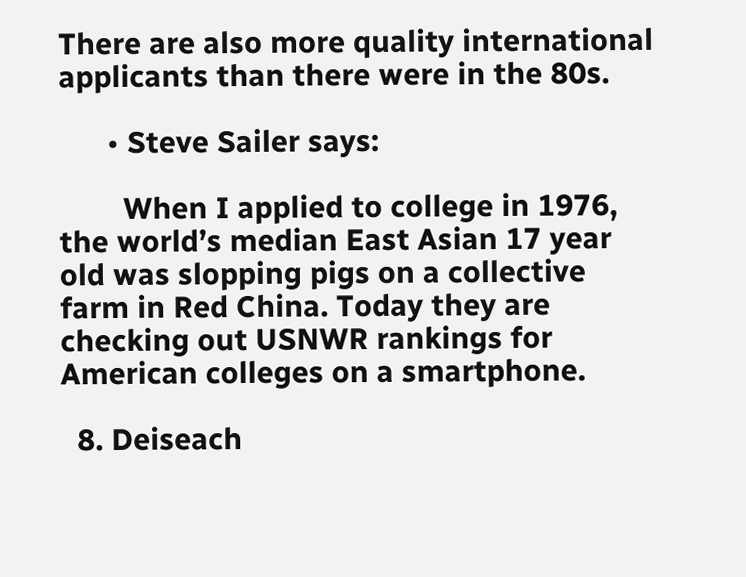There are also more quality international applicants than there were in the 80s.

      • Steve Sailer says:

        When I applied to college in 1976, the world’s median East Asian 17 year old was slopping pigs on a collective farm in Red China. Today they are checking out USNWR rankings for American colleges on a smartphone.

  8. Deiseach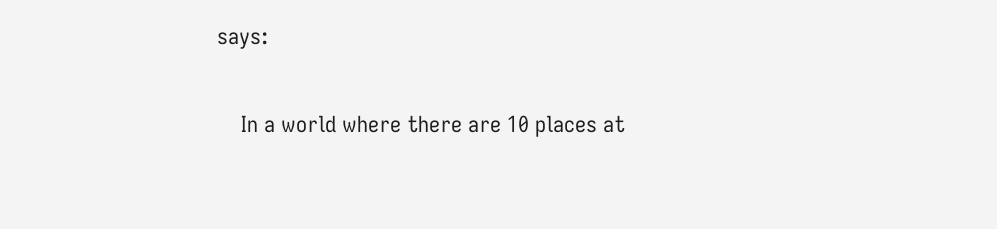says:

    In a world where there are 10 places at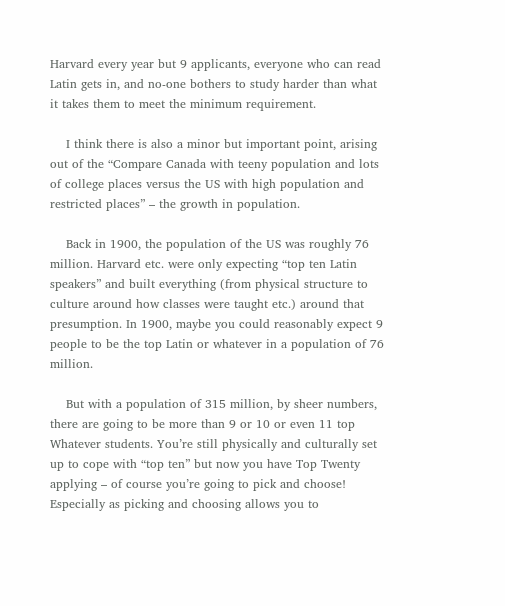Harvard every year but 9 applicants, everyone who can read Latin gets in, and no-one bothers to study harder than what it takes them to meet the minimum requirement.

    I think there is also a minor but important point, arising out of the “Compare Canada with teeny population and lots of college places versus the US with high population and restricted places” – the growth in population.

    Back in 1900, the population of the US was roughly 76 million. Harvard etc. were only expecting “top ten Latin speakers” and built everything (from physical structure to culture around how classes were taught etc.) around that presumption. In 1900, maybe you could reasonably expect 9 people to be the top Latin or whatever in a population of 76 million.

    But with a population of 315 million, by sheer numbers, there are going to be more than 9 or 10 or even 11 top Whatever students. You’re still physically and culturally set up to cope with “top ten” but now you have Top Twenty applying – of course you’re going to pick and choose! Especially as picking and choosing allows you to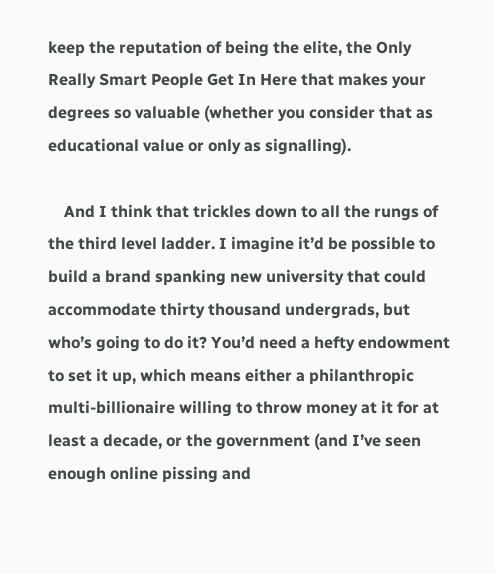keep the reputation of being the elite, the Only Really Smart People Get In Here that makes your degrees so valuable (whether you consider that as educational value or only as signalling).

    And I think that trickles down to all the rungs of the third level ladder. I imagine it’d be possible to build a brand spanking new university that could accommodate thirty thousand undergrads, but who’s going to do it? You’d need a hefty endowment to set it up, which means either a philanthropic multi-billionaire willing to throw money at it for at least a decade, or the government (and I’ve seen enough online pissing and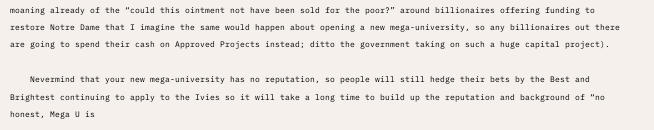moaning already of the “could this ointment not have been sold for the poor?” around billionaires offering funding to restore Notre Dame that I imagine the same would happen about opening a new mega-university, so any billionaires out there are going to spend their cash on Approved Projects instead; ditto the government taking on such a huge capital project).

    Nevermind that your new mega-university has no reputation, so people will still hedge their bets by the Best and Brightest continuing to apply to the Ivies so it will take a long time to build up the reputation and background of “no honest, Mega U is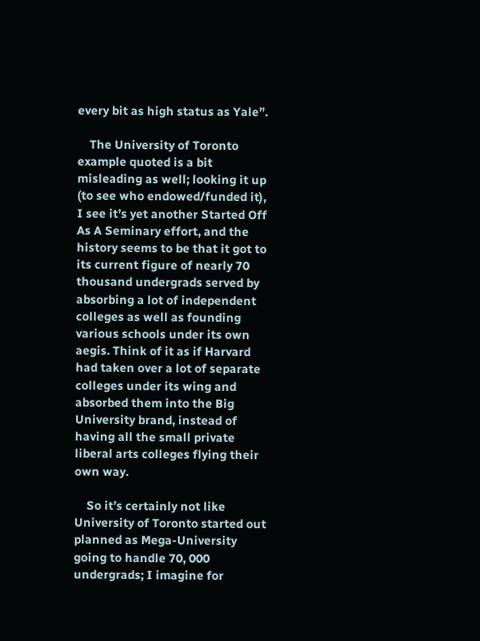every bit as high status as Yale”.

    The University of Toronto example quoted is a bit misleading as well; looking it up (to see who endowed/funded it), I see it’s yet another Started Off As A Seminary effort, and the history seems to be that it got to its current figure of nearly 70 thousand undergrads served by absorbing a lot of independent colleges as well as founding various schools under its own aegis. Think of it as if Harvard had taken over a lot of separate colleges under its wing and absorbed them into the Big University brand, instead of having all the small private liberal arts colleges flying their own way.

    So it’s certainly not like University of Toronto started out planned as Mega-University going to handle 70, 000 undergrads; I imagine for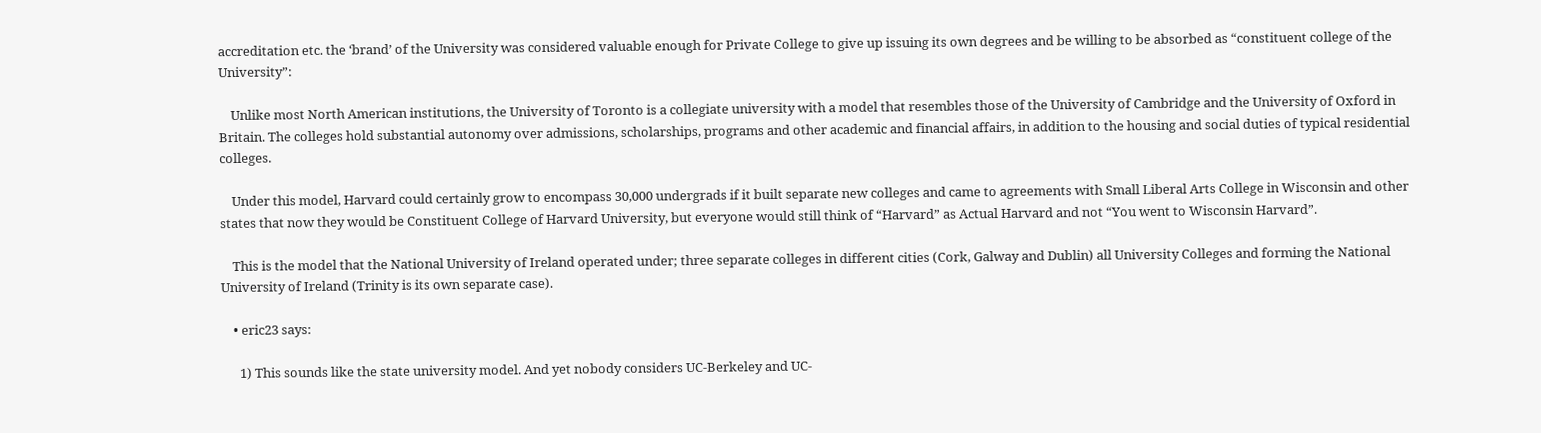accreditation etc. the ‘brand’ of the University was considered valuable enough for Private College to give up issuing its own degrees and be willing to be absorbed as “constituent college of the University”:

    Unlike most North American institutions, the University of Toronto is a collegiate university with a model that resembles those of the University of Cambridge and the University of Oxford in Britain. The colleges hold substantial autonomy over admissions, scholarships, programs and other academic and financial affairs, in addition to the housing and social duties of typical residential colleges.

    Under this model, Harvard could certainly grow to encompass 30,000 undergrads if it built separate new colleges and came to agreements with Small Liberal Arts College in Wisconsin and other states that now they would be Constituent College of Harvard University, but everyone would still think of “Harvard” as Actual Harvard and not “You went to Wisconsin Harvard”.

    This is the model that the National University of Ireland operated under; three separate colleges in different cities (Cork, Galway and Dublin) all University Colleges and forming the National University of Ireland (Trinity is its own separate case).

    • eric23 says:

      1) This sounds like the state university model. And yet nobody considers UC-Berkeley and UC-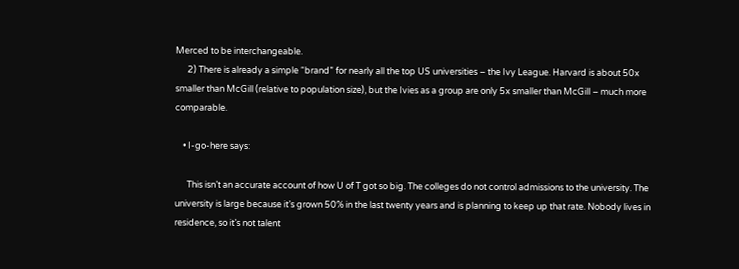Merced to be interchangeable.
      2) There is already a simple “brand” for nearly all the top US universities – the Ivy League. Harvard is about 50x smaller than McGill (relative to population size), but the Ivies as a group are only 5x smaller than McGill – much more comparable.

    • I-go-here says:

      This isn’t an accurate account of how U of T got so big. The colleges do not control admissions to the university. The university is large because it’s grown 50% in the last twenty years and is planning to keep up that rate. Nobody lives in residence, so it’s not talent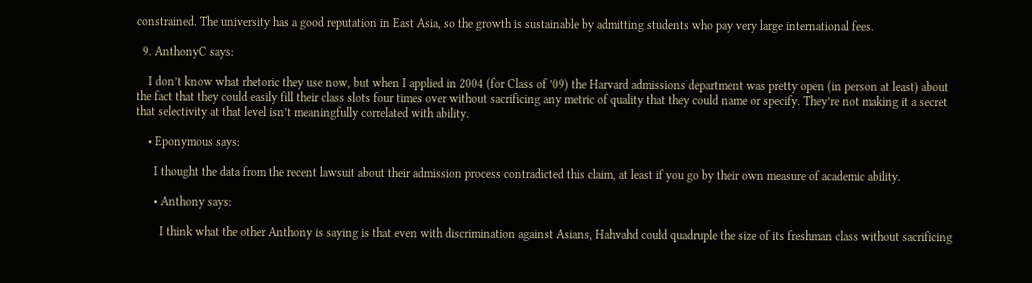constrained. The university has a good reputation in East Asia, so the growth is sustainable by admitting students who pay very large international fees.

  9. AnthonyC says:

    I don’t know what rhetoric they use now, but when I applied in 2004 (for Class of ’09) the Harvard admissions department was pretty open (in person at least) about the fact that they could easily fill their class slots four times over without sacrificing any metric of quality that they could name or specify. They’re not making it a secret that selectivity at that level isn’t meaningfully correlated with ability.

    • Eponymous says:

      I thought the data from the recent lawsuit about their admission process contradicted this claim, at least if you go by their own measure of academic ability.

      • Anthony says:

        I think what the other Anthony is saying is that even with discrimination against Asians, Hahvahd could quadruple the size of its freshman class without sacrificing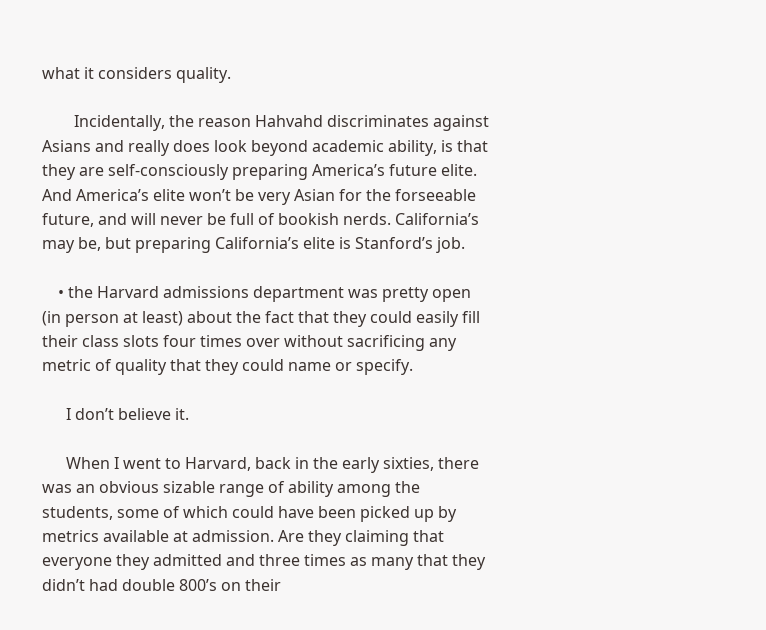what it considers quality.

        Incidentally, the reason Hahvahd discriminates against Asians and really does look beyond academic ability, is that they are self-consciously preparing America’s future elite. And America’s elite won’t be very Asian for the forseeable future, and will never be full of bookish nerds. California’s may be, but preparing California’s elite is Stanford’s job.

    • the Harvard admissions department was pretty open (in person at least) about the fact that they could easily fill their class slots four times over without sacrificing any metric of quality that they could name or specify.

      I don’t believe it.

      When I went to Harvard, back in the early sixties, there was an obvious sizable range of ability among the students, some of which could have been picked up by metrics available at admission. Are they claiming that everyone they admitted and three times as many that they didn’t had double 800’s on their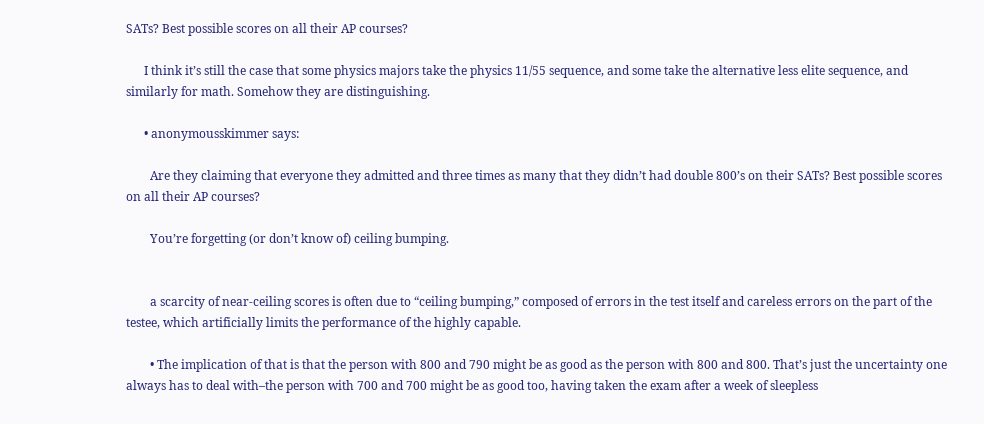SATs? Best possible scores on all their AP courses?

      I think it’s still the case that some physics majors take the physics 11/55 sequence, and some take the alternative less elite sequence, and similarly for math. Somehow they are distinguishing.

      • anonymousskimmer says:

        Are they claiming that everyone they admitted and three times as many that they didn’t had double 800’s on their SATs? Best possible scores on all their AP courses?

        You’re forgetting (or don’t know of) ceiling bumping.


        a scarcity of near-ceiling scores is often due to “ceiling bumping,” composed of errors in the test itself and careless errors on the part of the testee, which artificially limits the performance of the highly capable.

        • The implication of that is that the person with 800 and 790 might be as good as the person with 800 and 800. That’s just the uncertainty one always has to deal with–the person with 700 and 700 might be as good too, having taken the exam after a week of sleepless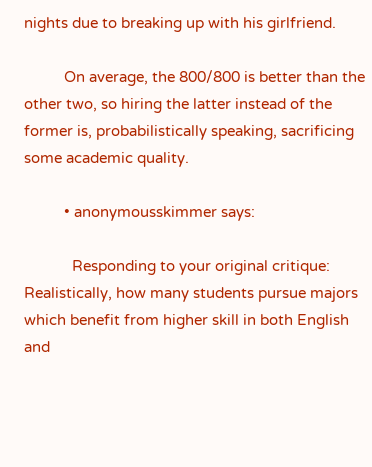nights due to breaking up with his girlfriend.

          On average, the 800/800 is better than the other two, so hiring the latter instead of the former is, probabilistically speaking, sacrificing some academic quality.

          • anonymousskimmer says:

            Responding to your original critique: Realistically, how many students pursue majors which benefit from higher skill in both English and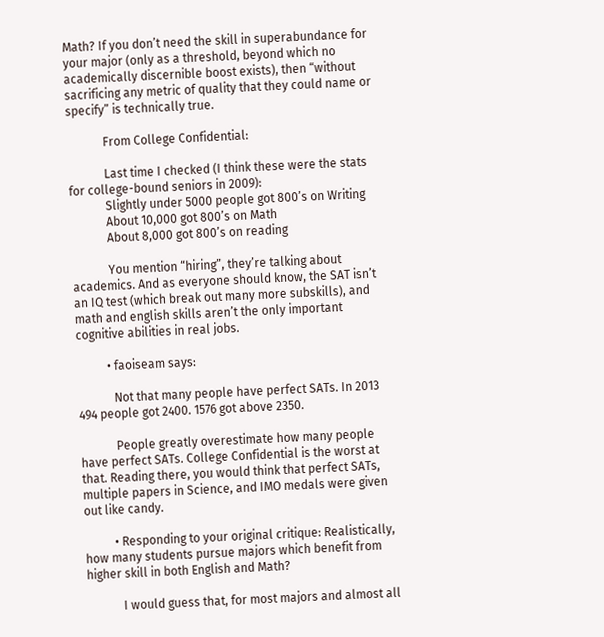Math? If you don’t need the skill in superabundance for your major (only as a threshold, beyond which no academically discernible boost exists), then “without sacrificing any metric of quality that they could name or specify” is technically true.

            From College Confidential:

            Last time I checked (I think these were the stats for college-bound seniors in 2009):
            Slightly under 5000 people got 800’s on Writing
            About 10,000 got 800’s on Math
            About 8,000 got 800’s on reading

            You mention “hiring”, they’re talking about academics. And as everyone should know, the SAT isn’t an IQ test (which break out many more subskills), and math and english skills aren’t the only important cognitive abilities in real jobs.

          • faoiseam says:

            Not that many people have perfect SATs. In 2013 494 people got 2400. 1576 got above 2350.

            People greatly overestimate how many people have perfect SATs. College Confidential is the worst at that. Reading there, you would think that perfect SATs, multiple papers in Science, and IMO medals were given out like candy.

          • Responding to your original critique: Realistically, how many students pursue majors which benefit from higher skill in both English and Math?

            I would guess that, for most majors and almost all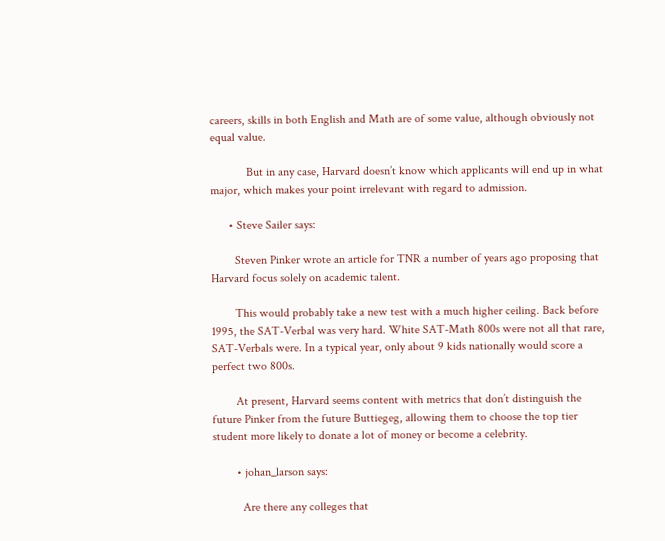careers, skills in both English and Math are of some value, although obviously not equal value.

            But in any case, Harvard doesn’t know which applicants will end up in what major, which makes your point irrelevant with regard to admission.

      • Steve Sailer says:

        Steven Pinker wrote an article for TNR a number of years ago proposing that Harvard focus solely on academic talent.

        This would probably take a new test with a much higher ceiling. Back before 1995, the SAT-Verbal was very hard. White SAT-Math 800s were not all that rare, SAT-Verbals were. In a typical year, only about 9 kids nationally would score a perfect two 800s.

        At present, Harvard seems content with metrics that don’t distinguish the future Pinker from the future Buttiegeg, allowing them to choose the top tier student more likely to donate a lot of money or become a celebrity.

        • johan_larson says:

          Are there any colleges that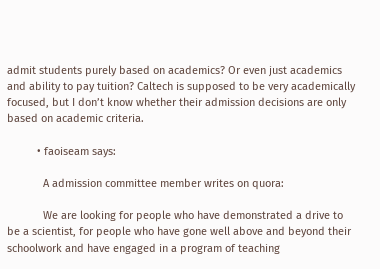admit students purely based on academics? Or even just academics and ability to pay tuition? Caltech is supposed to be very academically focused, but I don’t know whether their admission decisions are only based on academic criteria.

          • faoiseam says:

            A admission committee member writes on quora:

            We are looking for people who have demonstrated a drive to be a scientist, for people who have gone well above and beyond their schoolwork and have engaged in a program of teaching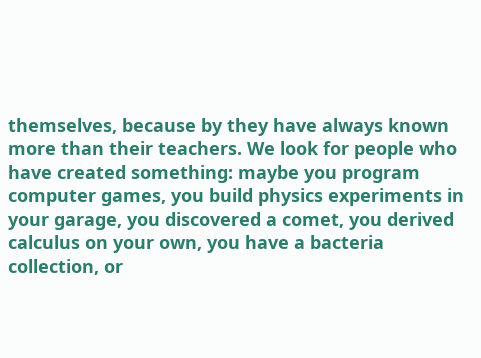themselves, because by they have always known more than their teachers. We look for people who have created something: maybe you program computer games, you build physics experiments in your garage, you discovered a comet, you derived calculus on your own, you have a bacteria collection, or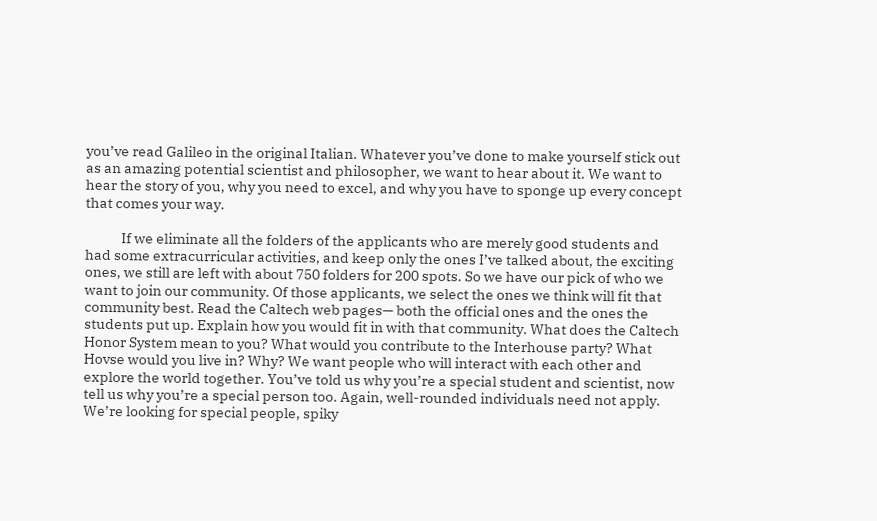you’ve read Galileo in the original Italian. Whatever you’ve done to make yourself stick out as an amazing potential scientist and philosopher, we want to hear about it. We want to hear the story of you, why you need to excel, and why you have to sponge up every concept that comes your way.

            If we eliminate all the folders of the applicants who are merely good students and had some extracurricular activities, and keep only the ones I’ve talked about, the exciting ones, we still are left with about 750 folders for 200 spots. So we have our pick of who we want to join our community. Of those applicants, we select the ones we think will fit that community best. Read the Caltech web pages— both the official ones and the ones the students put up. Explain how you would fit in with that community. What does the Caltech Honor System mean to you? What would you contribute to the Interhouse party? What Hovse would you live in? Why? We want people who will interact with each other and explore the world together. You’ve told us why you’re a special student and scientist, now tell us why you’re a special person too. Again, well-rounded individuals need not apply. We’re looking for special people, spiky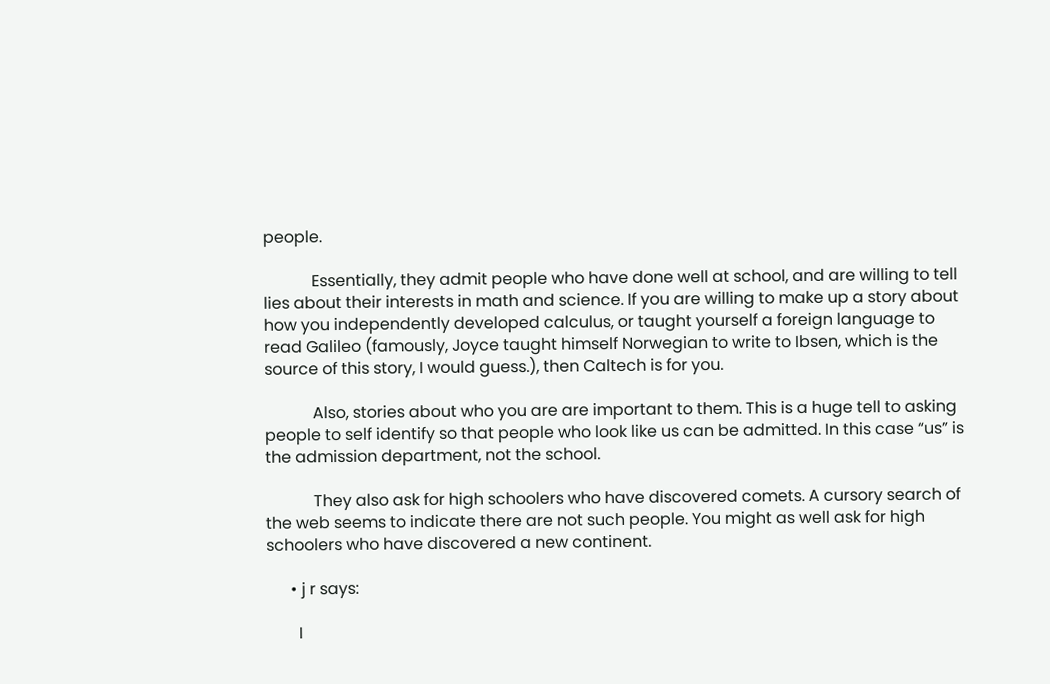people.

            Essentially, they admit people who have done well at school, and are willing to tell lies about their interests in math and science. If you are willing to make up a story about how you independently developed calculus, or taught yourself a foreign language to read Galileo (famously, Joyce taught himself Norwegian to write to Ibsen, which is the source of this story, I would guess.), then Caltech is for you.

            Also, stories about who you are are important to them. This is a huge tell to asking people to self identify so that people who look like us can be admitted. In this case “us” is the admission department, not the school.

            They also ask for high schoolers who have discovered comets. A cursory search of the web seems to indicate there are not such people. You might as well ask for high schoolers who have discovered a new continent.

      • j r says:

        I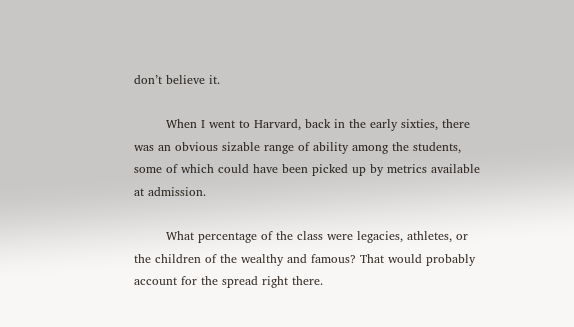don’t believe it.

        When I went to Harvard, back in the early sixties, there was an obvious sizable range of ability among the students, some of which could have been picked up by metrics available at admission.

        What percentage of the class were legacies, athletes, or the children of the wealthy and famous? That would probably account for the spread right there.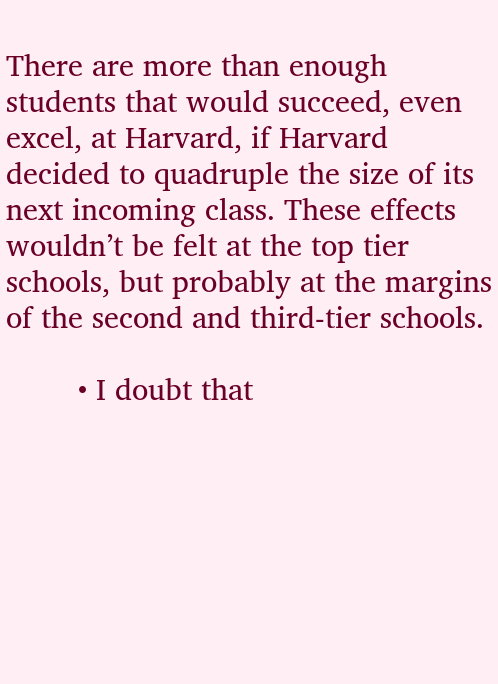There are more than enough students that would succeed, even excel, at Harvard, if Harvard decided to quadruple the size of its next incoming class. These effects wouldn’t be felt at the top tier schools, but probably at the margins of the second and third-tier schools.

        • I doubt that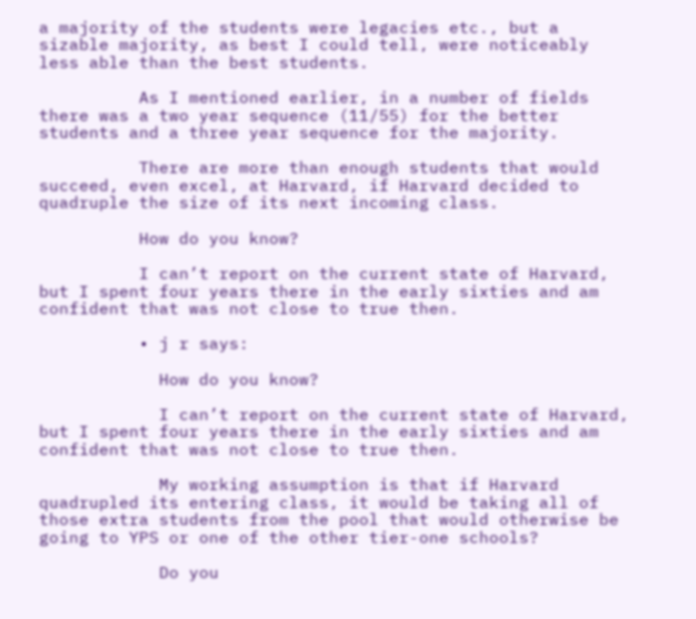a majority of the students were legacies etc., but a sizable majority, as best I could tell, were noticeably less able than the best students.

          As I mentioned earlier, in a number of fields there was a two year sequence (11/55) for the better students and a three year sequence for the majority.

          There are more than enough students that would succeed, even excel, at Harvard, if Harvard decided to quadruple the size of its next incoming class.

          How do you know?

          I can’t report on the current state of Harvard, but I spent four years there in the early sixties and am confident that was not close to true then.

          • j r says:

            How do you know?

            I can’t report on the current state of Harvard, but I spent four years there in the early sixties and am confident that was not close to true then.

            My working assumption is that if Harvard quadrupled its entering class, it would be taking all of those extra students from the pool that would otherwise be going to YPS or one of the other tier-one schools?

            Do you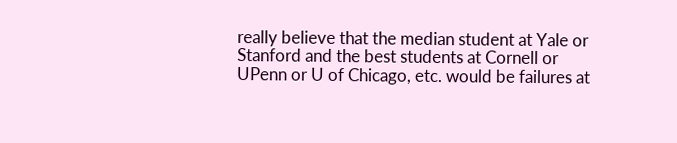really believe that the median student at Yale or Stanford and the best students at Cornell or UPenn or U of Chicago, etc. would be failures at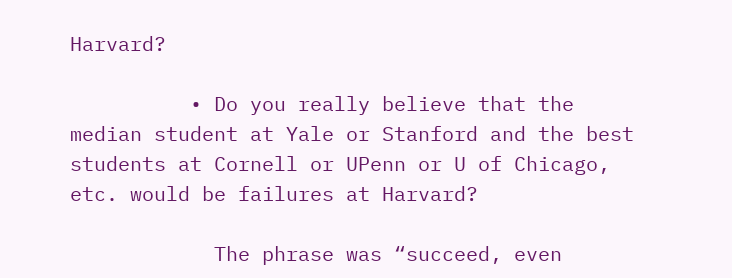Harvard?

          • Do you really believe that the median student at Yale or Stanford and the best students at Cornell or UPenn or U of Chicago, etc. would be failures at Harvard?

            The phrase was “succeed, even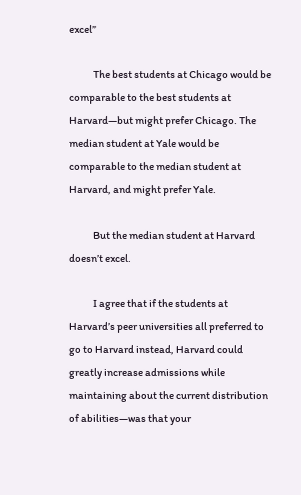excel”

            The best students at Chicago would be comparable to the best students at Harvard—but might prefer Chicago. The median student at Yale would be comparable to the median student at Harvard, and might prefer Yale.

            But the median student at Harvard doesn’t excel.

            I agree that if the students at Harvard’s peer universities all preferred to go to Harvard instead, Harvard could greatly increase admissions while maintaining about the current distribution of abilities—was that your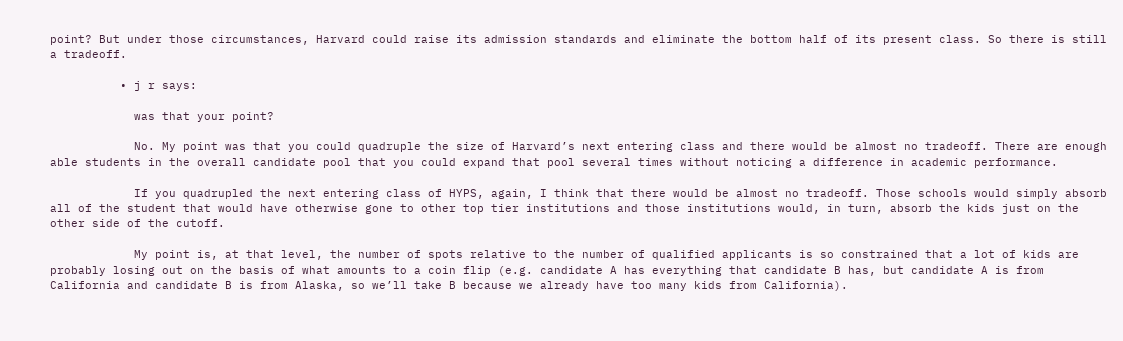point? But under those circumstances, Harvard could raise its admission standards and eliminate the bottom half of its present class. So there is still a tradeoff.

          • j r says:

            was that your point?

            No. My point was that you could quadruple the size of Harvard’s next entering class and there would be almost no tradeoff. There are enough able students in the overall candidate pool that you could expand that pool several times without noticing a difference in academic performance.

            If you quadrupled the next entering class of HYPS, again, I think that there would be almost no tradeoff. Those schools would simply absorb all of the student that would have otherwise gone to other top tier institutions and those institutions would, in turn, absorb the kids just on the other side of the cutoff.

            My point is, at that level, the number of spots relative to the number of qualified applicants is so constrained that a lot of kids are probably losing out on the basis of what amounts to a coin flip (e.g. candidate A has everything that candidate B has, but candidate A is from California and candidate B is from Alaska, so we’ll take B because we already have too many kids from California).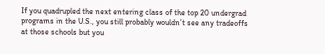If you quadrupled the next entering class of the top 20 undergrad programs in the U.S., you still probably wouldn’t see any tradeoffs at those schools but you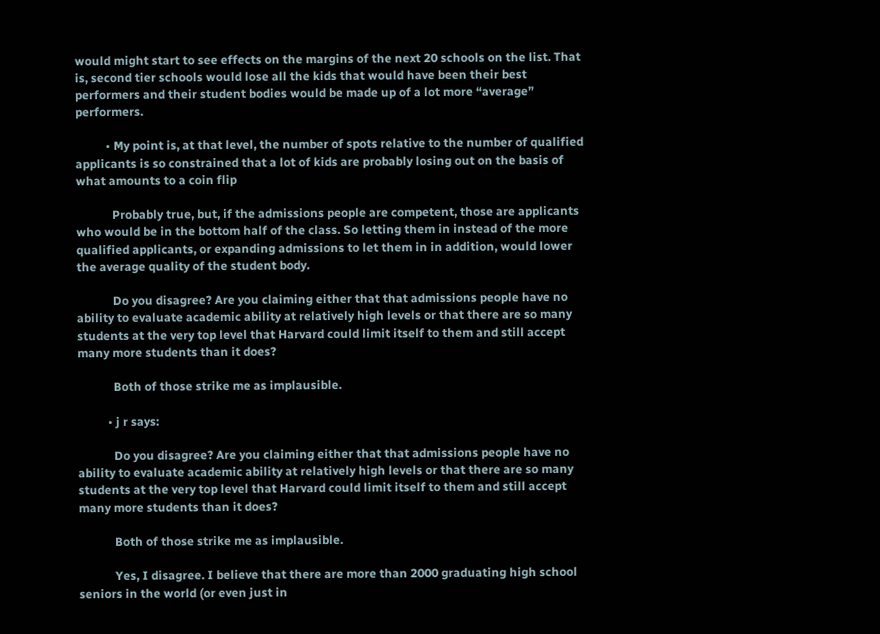would might start to see effects on the margins of the next 20 schools on the list. That is, second tier schools would lose all the kids that would have been their best performers and their student bodies would be made up of a lot more “average” performers.

          • My point is, at that level, the number of spots relative to the number of qualified applicants is so constrained that a lot of kids are probably losing out on the basis of what amounts to a coin flip

            Probably true, but, if the admissions people are competent, those are applicants who would be in the bottom half of the class. So letting them in instead of the more qualified applicants, or expanding admissions to let them in in addition, would lower the average quality of the student body.

            Do you disagree? Are you claiming either that that admissions people have no ability to evaluate academic ability at relatively high levels or that there are so many students at the very top level that Harvard could limit itself to them and still accept many more students than it does?

            Both of those strike me as implausible.

          • j r says:

            Do you disagree? Are you claiming either that that admissions people have no ability to evaluate academic ability at relatively high levels or that there are so many students at the very top level that Harvard could limit itself to them and still accept many more students than it does?

            Both of those strike me as implausible.

            Yes, I disagree. I believe that there are more than 2000 graduating high school seniors in the world (or even just in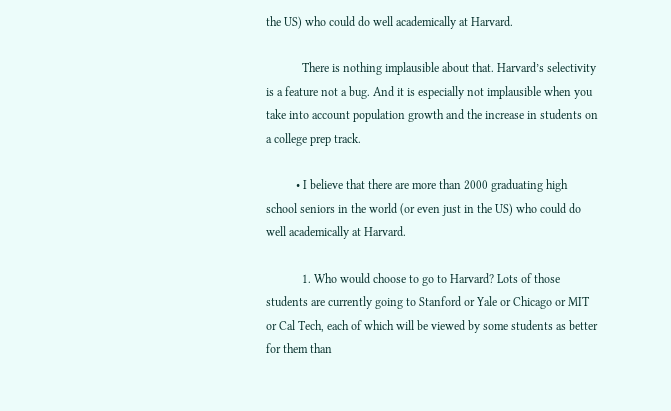the US) who could do well academically at Harvard.

            There is nothing implausible about that. Harvard’s selectivity is a feature not a bug. And it is especially not implausible when you take into account population growth and the increase in students on a college prep track.

          • I believe that there are more than 2000 graduating high school seniors in the world (or even just in the US) who could do well academically at Harvard.

            1. Who would choose to go to Harvard? Lots of those students are currently going to Stanford or Yale or Chicago or MIT or Cal Tech, each of which will be viewed by some students as better for them than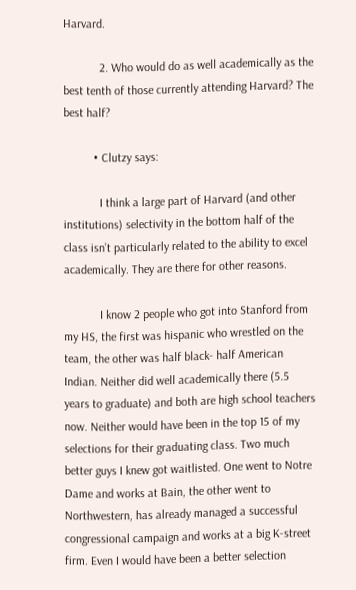Harvard.

            2. Who would do as well academically as the best tenth of those currently attending Harvard? The best half?

          • Clutzy says:

            I think a large part of Harvard (and other institutions) selectivity in the bottom half of the class isn’t particularly related to the ability to excel academically. They are there for other reasons.

            I know 2 people who got into Stanford from my HS, the first was hispanic who wrestled on the team, the other was half black- half American Indian. Neither did well academically there (5.5 years to graduate) and both are high school teachers now. Neither would have been in the top 15 of my selections for their graduating class. Two much better guys I knew got waitlisted. One went to Notre Dame and works at Bain, the other went to Northwestern, has already managed a successful congressional campaign and works at a big K-street firm. Even I would have been a better selection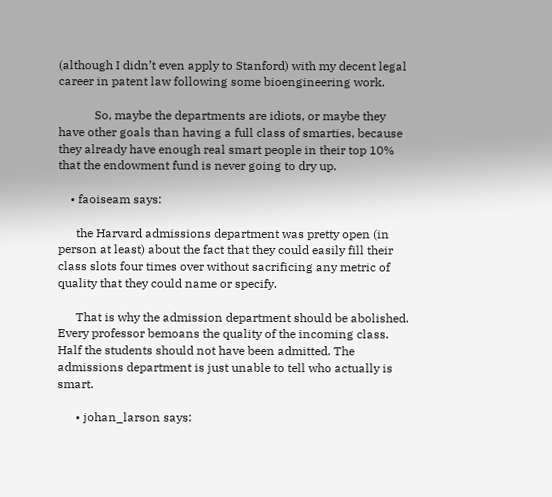(although I didn’t even apply to Stanford) with my decent legal career in patent law following some bioengineering work.

            So, maybe the departments are idiots, or maybe they have other goals than having a full class of smarties, because they already have enough real smart people in their top 10% that the endowment fund is never going to dry up.

    • faoiseam says:

      the Harvard admissions department was pretty open (in person at least) about the fact that they could easily fill their class slots four times over without sacrificing any metric of quality that they could name or specify.

      That is why the admission department should be abolished. Every professor bemoans the quality of the incoming class. Half the students should not have been admitted. The admissions department is just unable to tell who actually is smart.

      • johan_larson says: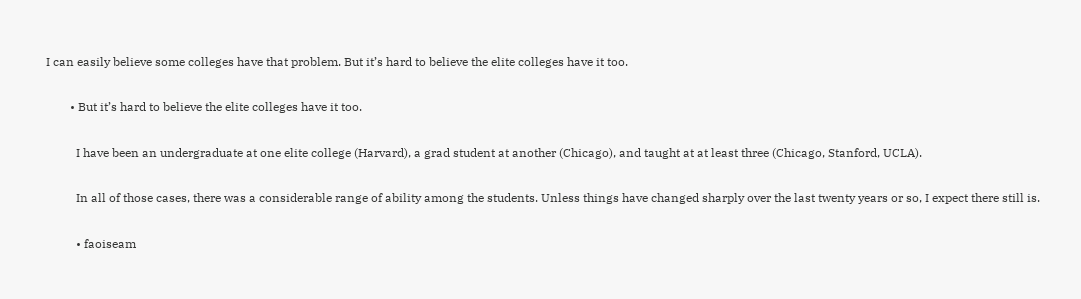I can easily believe some colleges have that problem. But it’s hard to believe the elite colleges have it too.

        • But it’s hard to believe the elite colleges have it too.

          I have been an undergraduate at one elite college (Harvard), a grad student at another (Chicago), and taught at at least three (Chicago, Stanford, UCLA).

          In all of those cases, there was a considerable range of ability among the students. Unless things have changed sharply over the last twenty years or so, I expect there still is.

          • faoiseam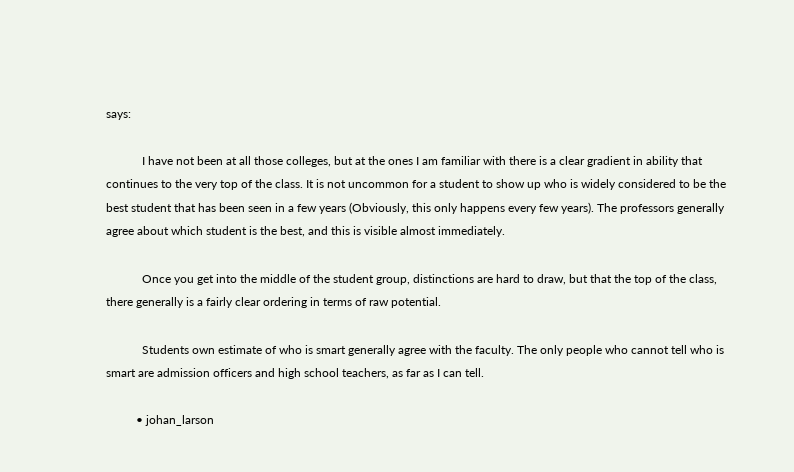says:

            I have not been at all those colleges, but at the ones I am familiar with there is a clear gradient in ability that continues to the very top of the class. It is not uncommon for a student to show up who is widely considered to be the best student that has been seen in a few years (Obviously, this only happens every few years). The professors generally agree about which student is the best, and this is visible almost immediately.

            Once you get into the middle of the student group, distinctions are hard to draw, but that the top of the class, there generally is a fairly clear ordering in terms of raw potential.

            Students own estimate of who is smart generally agree with the faculty. The only people who cannot tell who is smart are admission officers and high school teachers, as far as I can tell.

          • johan_larson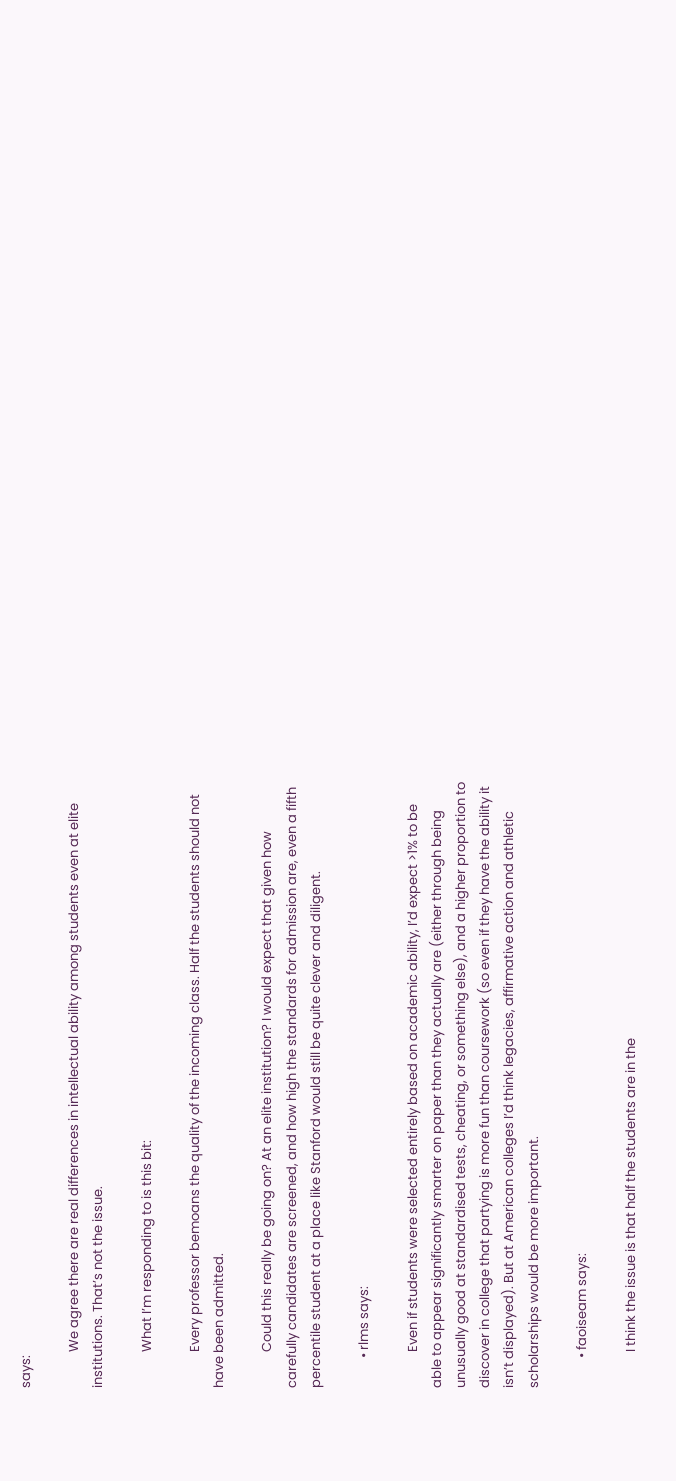says:

            We agree there are real differences in intellectual ability among students even at elite institutions. That’s not the issue.

            What I’m responding to is this bit:

            Every professor bemoans the quality of the incoming class. Half the students should not have been admitted.

            Could this really be going on? At an elite institution? I would expect that given how carefully candidates are screened, and how high the standards for admission are, even a fifth percentile student at a place like Stanford would still be quite clever and diligent.

          • rlms says:

            Even if students were selected entirely based on academic ability, I’d expect >1% to be able to appear significantly smarter on paper than they actually are (either through being unusually good at standardised tests, cheating, or something else), and a higher proportion to discover in college that partying is more fun than coursework (so even if they have the ability it isn’t displayed). But at American colleges I’d think legacies, affirmative action and athletic scholarships would be more important.

          • faoiseam says:

            I think the issue is that half the students are in the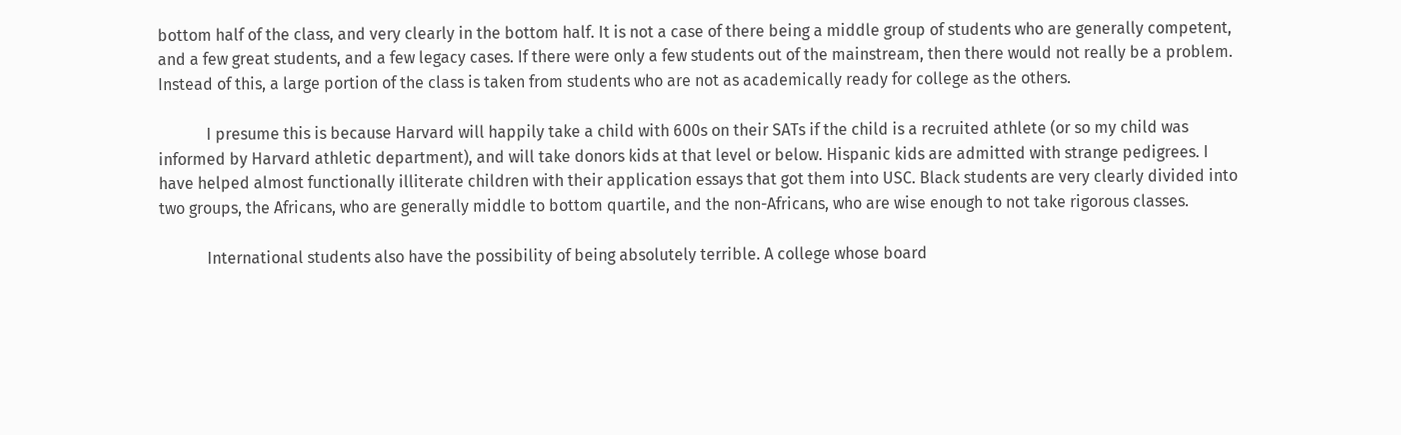bottom half of the class, and very clearly in the bottom half. It is not a case of there being a middle group of students who are generally competent, and a few great students, and a few legacy cases. If there were only a few students out of the mainstream, then there would not really be a problem. Instead of this, a large portion of the class is taken from students who are not as academically ready for college as the others.

            I presume this is because Harvard will happily take a child with 600s on their SATs if the child is a recruited athlete (or so my child was informed by Harvard athletic department), and will take donors kids at that level or below. Hispanic kids are admitted with strange pedigrees. I have helped almost functionally illiterate children with their application essays that got them into USC. Black students are very clearly divided into two groups, the Africans, who are generally middle to bottom quartile, and the non-Africans, who are wise enough to not take rigorous classes.

            International students also have the possibility of being absolutely terrible. A college whose board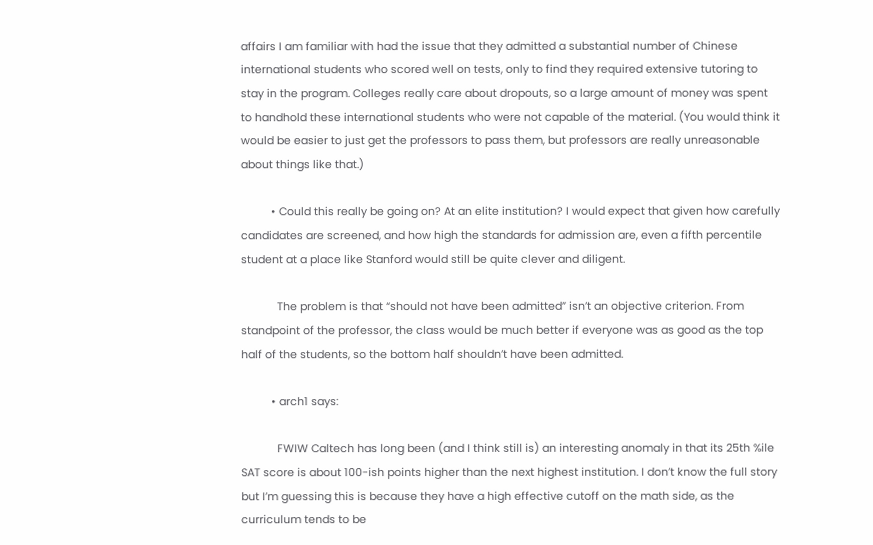affairs I am familiar with had the issue that they admitted a substantial number of Chinese international students who scored well on tests, only to find they required extensive tutoring to stay in the program. Colleges really care about dropouts, so a large amount of money was spent to handhold these international students who were not capable of the material. (You would think it would be easier to just get the professors to pass them, but professors are really unreasonable about things like that.)

          • Could this really be going on? At an elite institution? I would expect that given how carefully candidates are screened, and how high the standards for admission are, even a fifth percentile student at a place like Stanford would still be quite clever and diligent.

            The problem is that “should not have been admitted” isn’t an objective criterion. From standpoint of the professor, the class would be much better if everyone was as good as the top half of the students, so the bottom half shouldn’t have been admitted.

          • arch1 says:

            FWIW Caltech has long been (and I think still is) an interesting anomaly in that its 25th %ile SAT score is about 100-ish points higher than the next highest institution. I don’t know the full story but I’m guessing this is because they have a high effective cutoff on the math side, as the curriculum tends to be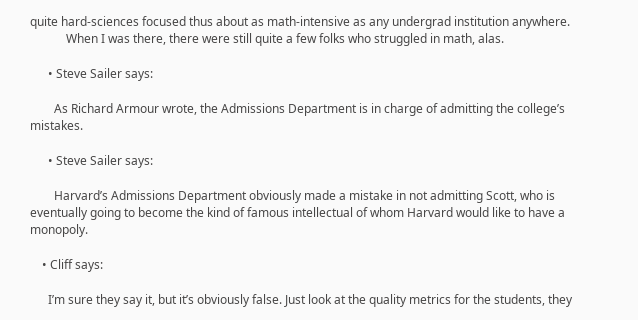quite hard-sciences focused thus about as math-intensive as any undergrad institution anywhere.
            When I was there, there were still quite a few folks who struggled in math, alas.

      • Steve Sailer says:

        As Richard Armour wrote, the Admissions Department is in charge of admitting the college’s mistakes.

      • Steve Sailer says:

        Harvard’s Admissions Department obviously made a mistake in not admitting Scott, who is eventually going to become the kind of famous intellectual of whom Harvard would like to have a monopoly.

    • Cliff says:

      I’m sure they say it, but it’s obviously false. Just look at the quality metrics for the students, they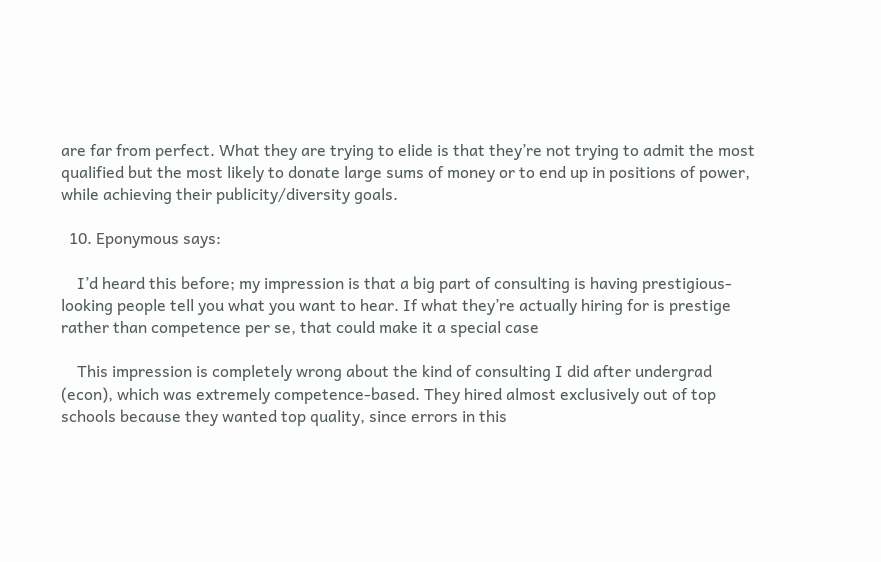are far from perfect. What they are trying to elide is that they’re not trying to admit the most qualified but the most likely to donate large sums of money or to end up in positions of power, while achieving their publicity/diversity goals.

  10. Eponymous says:

    I’d heard this before; my impression is that a big part of consulting is having prestigious-looking people tell you what you want to hear. If what they’re actually hiring for is prestige rather than competence per se, that could make it a special case

    This impression is completely wrong about the kind of consulting I did after undergrad (econ), which was extremely competence-based. They hired almost exclusively out of top schools because they wanted top quality, since errors in this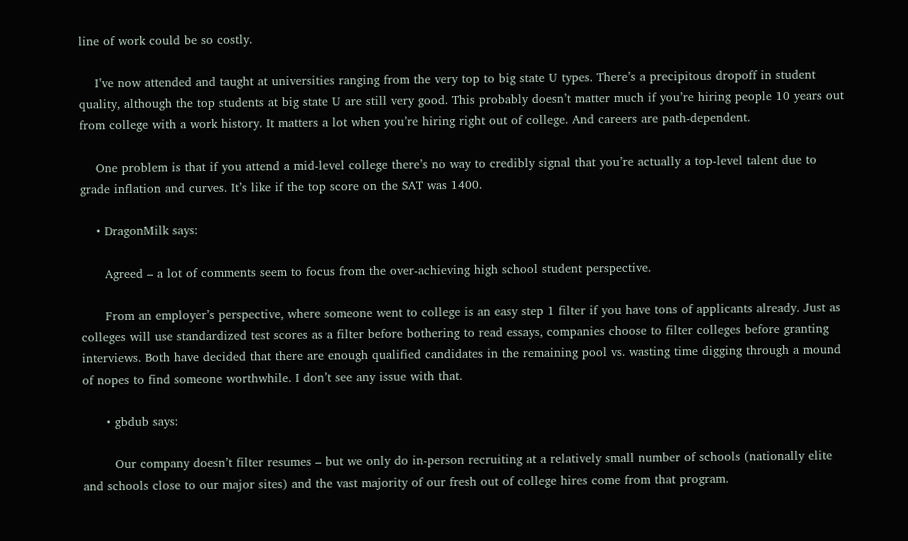line of work could be so costly.

    I’ve now attended and taught at universities ranging from the very top to big state U types. There’s a precipitous dropoff in student quality, although the top students at big state U are still very good. This probably doesn’t matter much if you’re hiring people 10 years out from college with a work history. It matters a lot when you’re hiring right out of college. And careers are path-dependent.

    One problem is that if you attend a mid-level college there’s no way to credibly signal that you’re actually a top-level talent due to grade inflation and curves. It’s like if the top score on the SAT was 1400.

    • DragonMilk says:

      Agreed – a lot of comments seem to focus from the over-achieving high school student perspective.

      From an employer’s perspective, where someone went to college is an easy step 1 filter if you have tons of applicants already. Just as colleges will use standardized test scores as a filter before bothering to read essays, companies choose to filter colleges before granting interviews. Both have decided that there are enough qualified candidates in the remaining pool vs. wasting time digging through a mound of nopes to find someone worthwhile. I don’t see any issue with that.

      • gbdub says:

        Our company doesn’t filter resumes – but we only do in-person recruiting at a relatively small number of schools (nationally elite and schools close to our major sites) and the vast majority of our fresh out of college hires come from that program.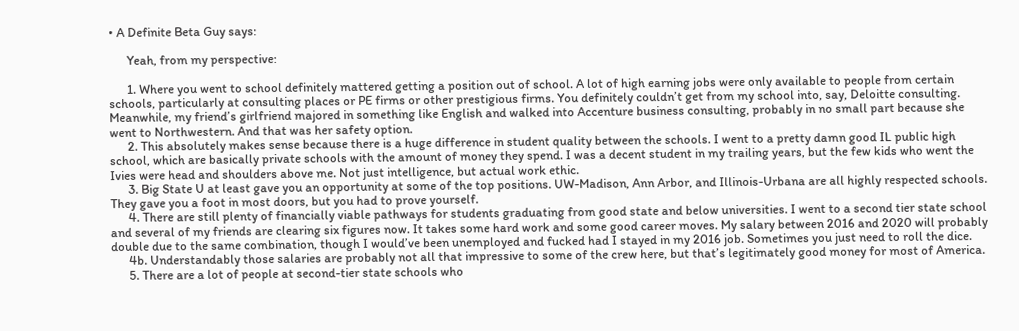• A Definite Beta Guy says:

      Yeah, from my perspective:

      1. Where you went to school definitely mattered getting a position out of school. A lot of high earning jobs were only available to people from certain schools, particularly at consulting places or PE firms or other prestigious firms. You definitely couldn’t get from my school into, say, Deloitte consulting. Meanwhile, my friend’s girlfriend majored in something like English and walked into Accenture business consulting, probably in no small part because she went to Northwestern. And that was her safety option.
      2. This absolutely makes sense because there is a huge difference in student quality between the schools. I went to a pretty damn good IL public high school, which are basically private schools with the amount of money they spend. I was a decent student in my trailing years, but the few kids who went the Ivies were head and shoulders above me. Not just intelligence, but actual work ethic.
      3. Big State U at least gave you an opportunity at some of the top positions. UW-Madison, Ann Arbor, and Illinois-Urbana are all highly respected schools. They gave you a foot in most doors, but you had to prove yourself.
      4. There are still plenty of financially viable pathways for students graduating from good state and below universities. I went to a second tier state school and several of my friends are clearing six figures now. It takes some hard work and some good career moves. My salary between 2016 and 2020 will probably double due to the same combination, though I would’ve been unemployed and fucked had I stayed in my 2016 job. Sometimes you just need to roll the dice.
      4b. Understandably those salaries are probably not all that impressive to some of the crew here, but that’s legitimately good money for most of America.
      5. There are a lot of people at second-tier state schools who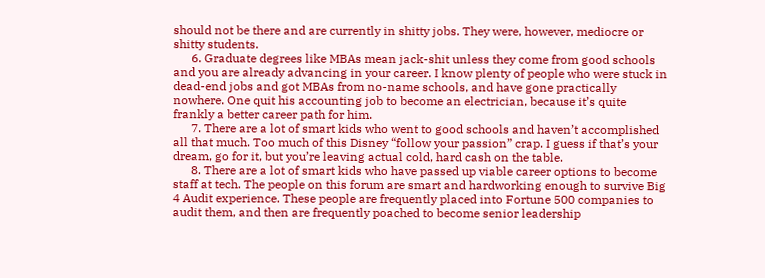should not be there and are currently in shitty jobs. They were, however, mediocre or shitty students.
      6. Graduate degrees like MBAs mean jack-shit unless they come from good schools and you are already advancing in your career. I know plenty of people who were stuck in dead-end jobs and got MBAs from no-name schools, and have gone practically nowhere. One quit his accounting job to become an electrician, because it’s quite frankly a better career path for him.
      7. There are a lot of smart kids who went to good schools and haven’t accomplished all that much. Too much of this Disney “follow your passion” crap. I guess if that’s your dream, go for it, but you’re leaving actual cold, hard cash on the table.
      8. There are a lot of smart kids who have passed up viable career options to become staff at tech. The people on this forum are smart and hardworking enough to survive Big 4 Audit experience. These people are frequently placed into Fortune 500 companies to audit them, and then are frequently poached to become senior leadership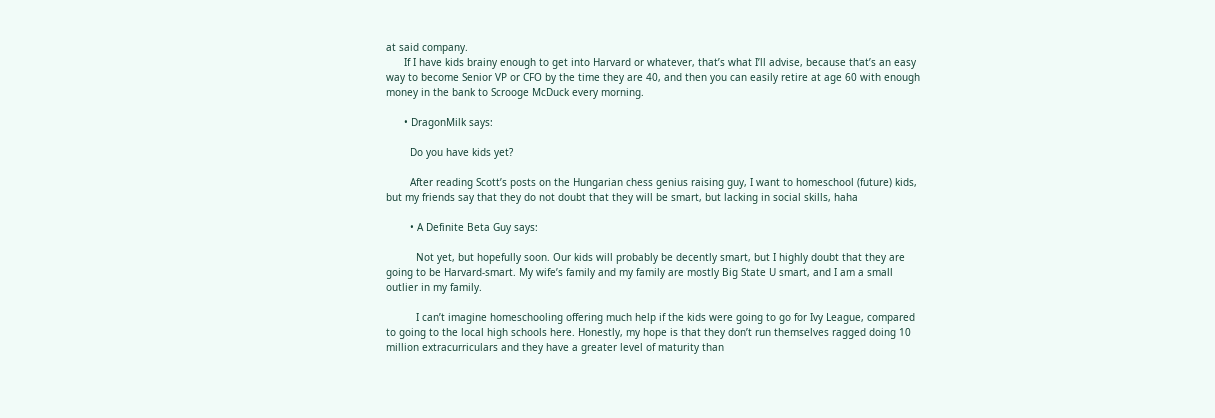at said company.
      If I have kids brainy enough to get into Harvard or whatever, that’s what I’ll advise, because that’s an easy way to become Senior VP or CFO by the time they are 40, and then you can easily retire at age 60 with enough money in the bank to Scrooge McDuck every morning.

      • DragonMilk says:

        Do you have kids yet?

        After reading Scott’s posts on the Hungarian chess genius raising guy, I want to homeschool (future) kids, but my friends say that they do not doubt that they will be smart, but lacking in social skills, haha

        • A Definite Beta Guy says:

          Not yet, but hopefully soon. Our kids will probably be decently smart, but I highly doubt that they are going to be Harvard-smart. My wife’s family and my family are mostly Big State U smart, and I am a small outlier in my family.

          I can’t imagine homeschooling offering much help if the kids were going to go for Ivy League, compared to going to the local high schools here. Honestly, my hope is that they don’t run themselves ragged doing 10 million extracurriculars and they have a greater level of maturity than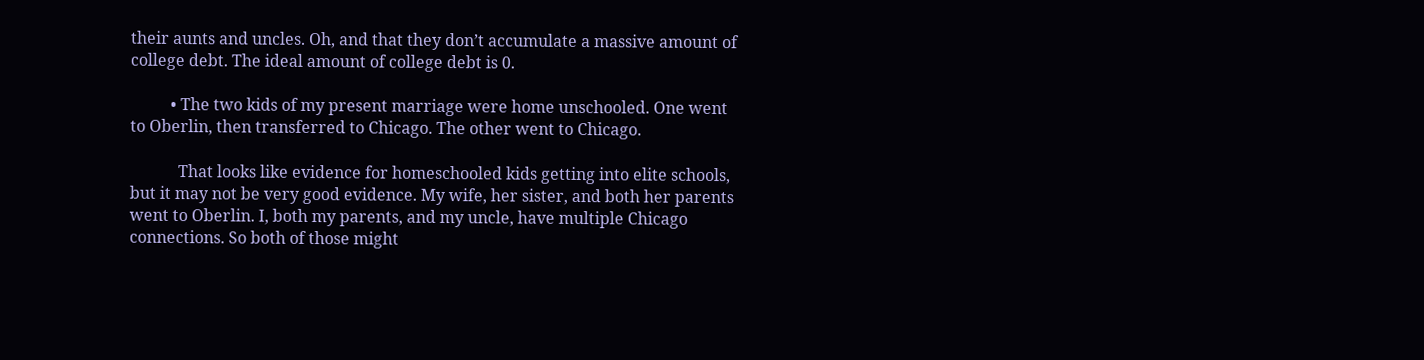their aunts and uncles. Oh, and that they don’t accumulate a massive amount of college debt. The ideal amount of college debt is 0.

          • The two kids of my present marriage were home unschooled. One went to Oberlin, then transferred to Chicago. The other went to Chicago.

            That looks like evidence for homeschooled kids getting into elite schools, but it may not be very good evidence. My wife, her sister, and both her parents went to Oberlin. I, both my parents, and my uncle, have multiple Chicago connections. So both of those might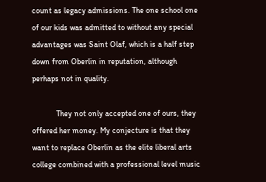count as legacy admissions. The one school one of our kids was admitted to without any special advantages was Saint Olaf, which is a half step down from Oberlin in reputation, although perhaps not in quality.

            They not only accepted one of ours, they offered her money. My conjecture is that they want to replace Oberlin as the elite liberal arts college combined with a professional level music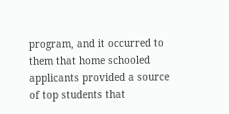program, and it occurred to them that home schooled applicants provided a source of top students that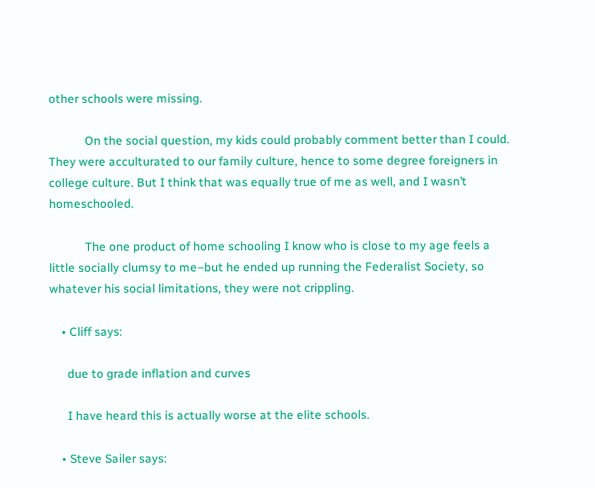other schools were missing.

            On the social question, my kids could probably comment better than I could. They were acculturated to our family culture, hence to some degree foreigners in college culture. But I think that was equally true of me as well, and I wasn’t homeschooled.

            The one product of home schooling I know who is close to my age feels a little socially clumsy to me–but he ended up running the Federalist Society, so whatever his social limitations, they were not crippling.

    • Cliff says:

      due to grade inflation and curves

      I have heard this is actually worse at the elite schools.

    • Steve Sailer says: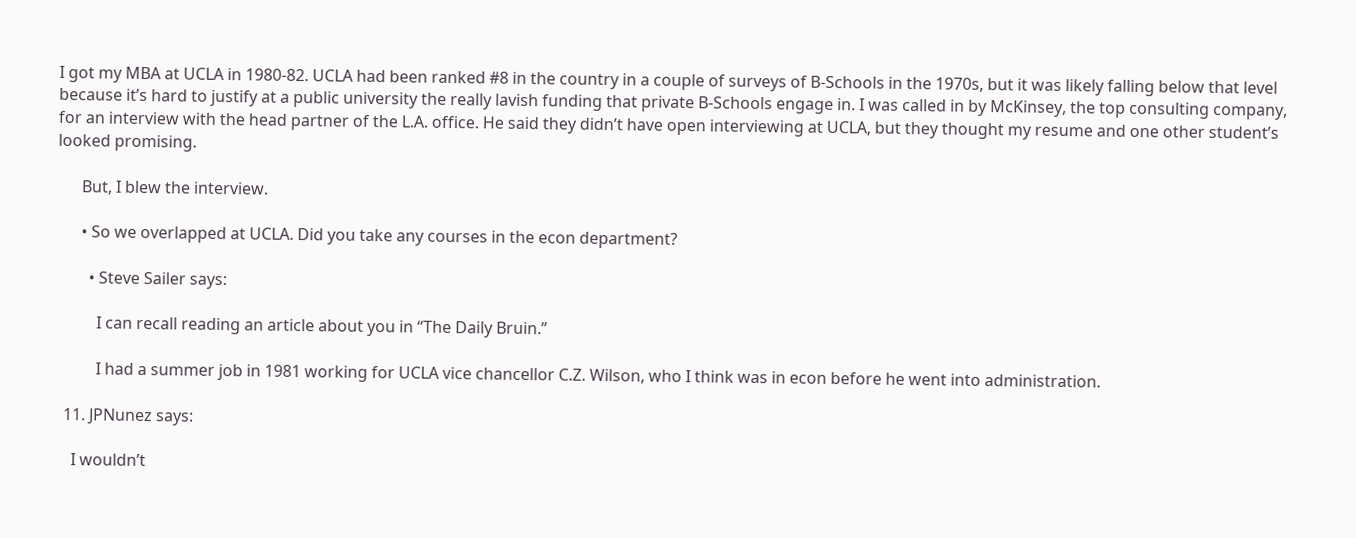I got my MBA at UCLA in 1980-82. UCLA had been ranked #8 in the country in a couple of surveys of B-Schools in the 1970s, but it was likely falling below that level because it’s hard to justify at a public university the really lavish funding that private B-Schools engage in. I was called in by McKinsey, the top consulting company, for an interview with the head partner of the L.A. office. He said they didn’t have open interviewing at UCLA, but they thought my resume and one other student’s looked promising.

      But, I blew the interview.

      • So we overlapped at UCLA. Did you take any courses in the econ department?

        • Steve Sailer says:

          I can recall reading an article about you in “The Daily Bruin.”

          I had a summer job in 1981 working for UCLA vice chancellor C.Z. Wilson, who I think was in econ before he went into administration.

  11. JPNunez says:

    I wouldn’t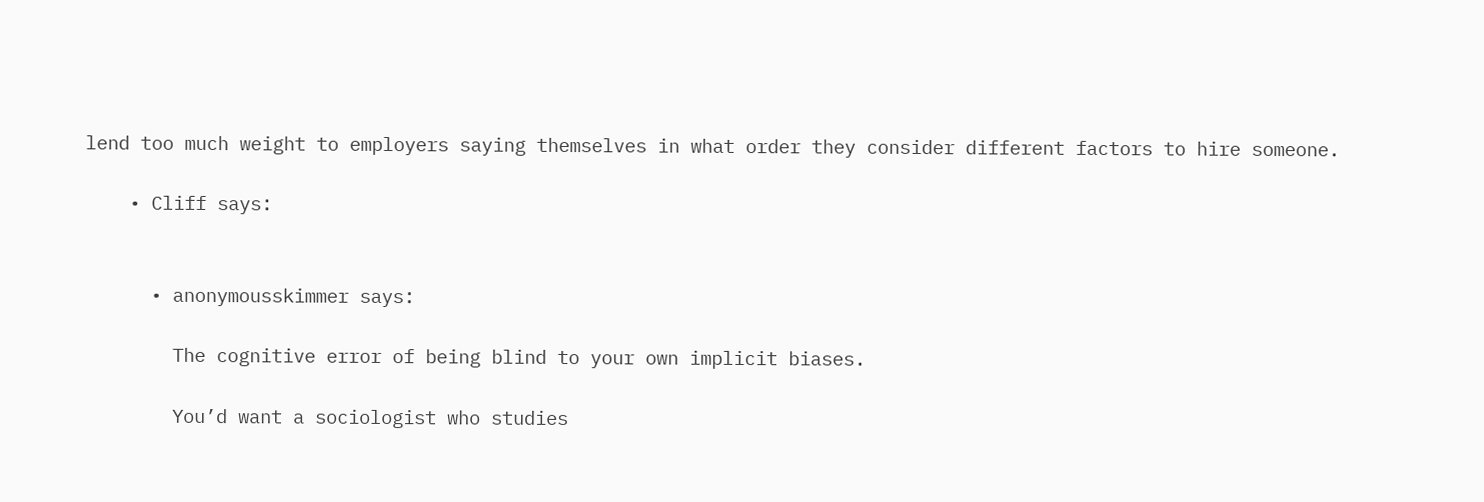lend too much weight to employers saying themselves in what order they consider different factors to hire someone.

    • Cliff says:


      • anonymousskimmer says:

        The cognitive error of being blind to your own implicit biases.

        You’d want a sociologist who studies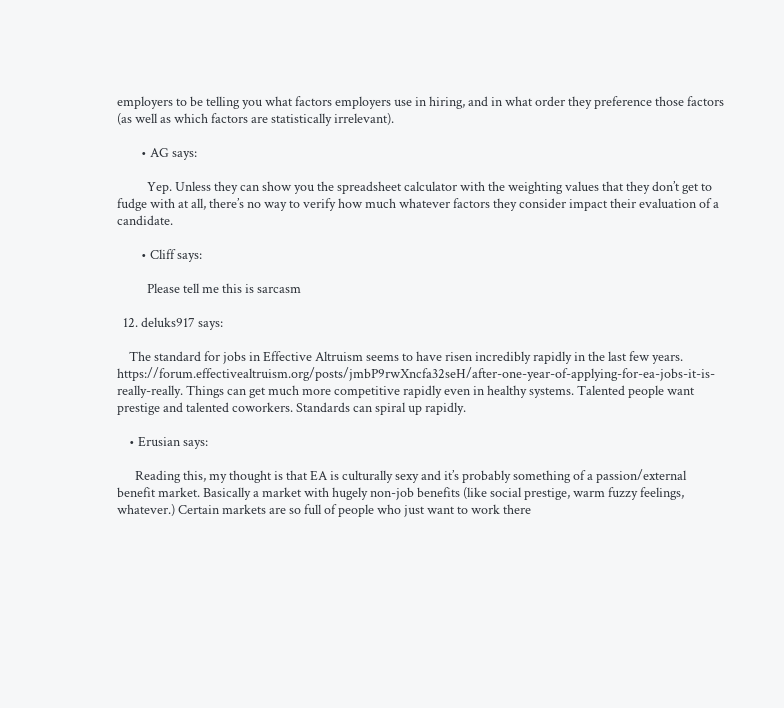employers to be telling you what factors employers use in hiring, and in what order they preference those factors (as well as which factors are statistically irrelevant).

        • AG says:

          Yep. Unless they can show you the spreadsheet calculator with the weighting values that they don’t get to fudge with at all, there’s no way to verify how much whatever factors they consider impact their evaluation of a candidate.

        • Cliff says:

          Please tell me this is sarcasm

  12. deluks917 says:

    The standard for jobs in Effective Altruism seems to have risen incredibly rapidly in the last few years. https://forum.effectivealtruism.org/posts/jmbP9rwXncfa32seH/after-one-year-of-applying-for-ea-jobs-it-is-really-really. Things can get much more competitive rapidly even in healthy systems. Talented people want prestige and talented coworkers. Standards can spiral up rapidly.

    • Erusian says:

      Reading this, my thought is that EA is culturally sexy and it’s probably something of a passion/external benefit market. Basically a market with hugely non-job benefits (like social prestige, warm fuzzy feelings, whatever.) Certain markets are so full of people who just want to work there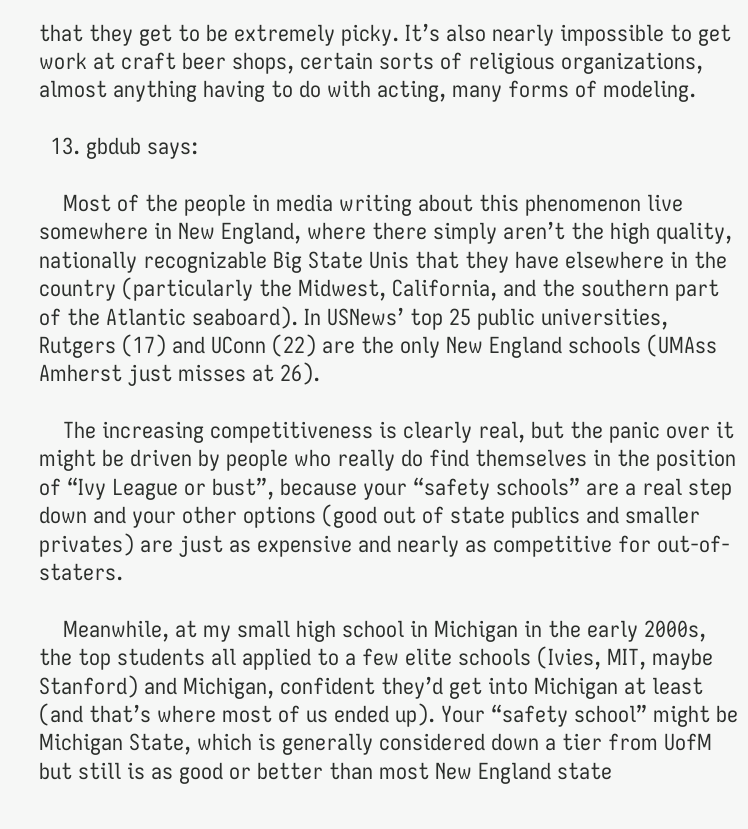that they get to be extremely picky. It’s also nearly impossible to get work at craft beer shops, certain sorts of religious organizations, almost anything having to do with acting, many forms of modeling.

  13. gbdub says:

    Most of the people in media writing about this phenomenon live somewhere in New England, where there simply aren’t the high quality, nationally recognizable Big State Unis that they have elsewhere in the country (particularly the Midwest, California, and the southern part of the Atlantic seaboard). In USNews’ top 25 public universities, Rutgers (17) and UConn (22) are the only New England schools (UMAss Amherst just misses at 26).

    The increasing competitiveness is clearly real, but the panic over it might be driven by people who really do find themselves in the position of “Ivy League or bust”, because your “safety schools” are a real step down and your other options (good out of state publics and smaller privates) are just as expensive and nearly as competitive for out-of-staters.

    Meanwhile, at my small high school in Michigan in the early 2000s, the top students all applied to a few elite schools (Ivies, MIT, maybe Stanford) and Michigan, confident they’d get into Michigan at least (and that’s where most of us ended up). Your “safety school” might be Michigan State, which is generally considered down a tier from UofM but still is as good or better than most New England state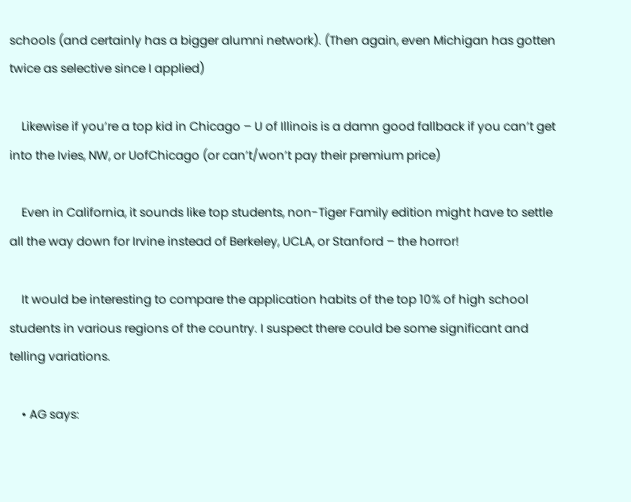schools (and certainly has a bigger alumni network). (Then again, even Michigan has gotten twice as selective since I applied)

    Likewise if you’re a top kid in Chicago – U of Illinois is a damn good fallback if you can’t get into the Ivies, NW, or UofChicago (or can’t/won’t pay their premium price)

    Even in California, it sounds like top students, non-Tiger Family edition might have to settle all the way down for Irvine instead of Berkeley, UCLA, or Stanford – the horror!

    It would be interesting to compare the application habits of the top 10% of high school students in various regions of the country. I suspect there could be some significant and telling variations.

    • AG says: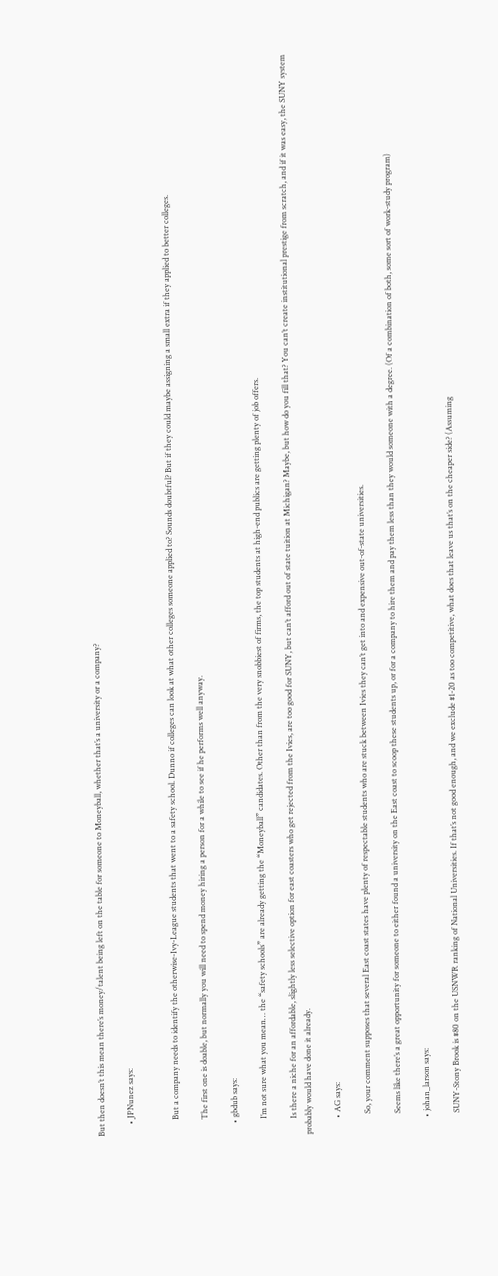But then doesn’t this mean there’s money/talent being left on the table for someone to Moneyball, whether that’s a university or a company?

      • JPNunez says:


        But a company needs to identify the otherwise-Ivy-League students that went to a safety school. Dunno if colleges can look at what other colleges someone applied to? Sounds doubtful? But if they could maybe assigning a small extra if they applied to better colleges.

        The first one is doable, but normally you will need to spend money hiring a person for a while to see if he performs well anyway.

      • gbdub says:

        I’m not sure what you mean… the “safety schools” are already getting the “Moneyball” candidates. Other than from the very snobbiest of firms, the top students at high-end publics are getting plenty of job offers.

        Is there a niche for an affordable, slightly less selective option for east coasters who get rejected from the Ivies, are too good for SUNY, but can’t afford out of state tuition at Michigan? Maybe, but how do you fill that? You can’t create institutional prestige from scratch, and if it was easy, the SUNY system probably would have done it already.

        • AG says:

          So, your comment supposes that several East coast states have plenty of respectable students who are stuck between Ivies they can’t get into and expensive out-of-state universities.

          Seems like there’s a great opportunity for someone to either found a university on the East coast to scoop these students up, or for a company to hire them and pay them less than they would someone with a degree. (Of a combination of both, some sort of work-study program)

        • johan_larson says:

          SUNY-Stony Brook is #80 on the USNWR ranking of National Universities. If that’s not good enough, and we exclude #1-20 as too competitive, what does that leave us that’s on the cheaper side? (Assuming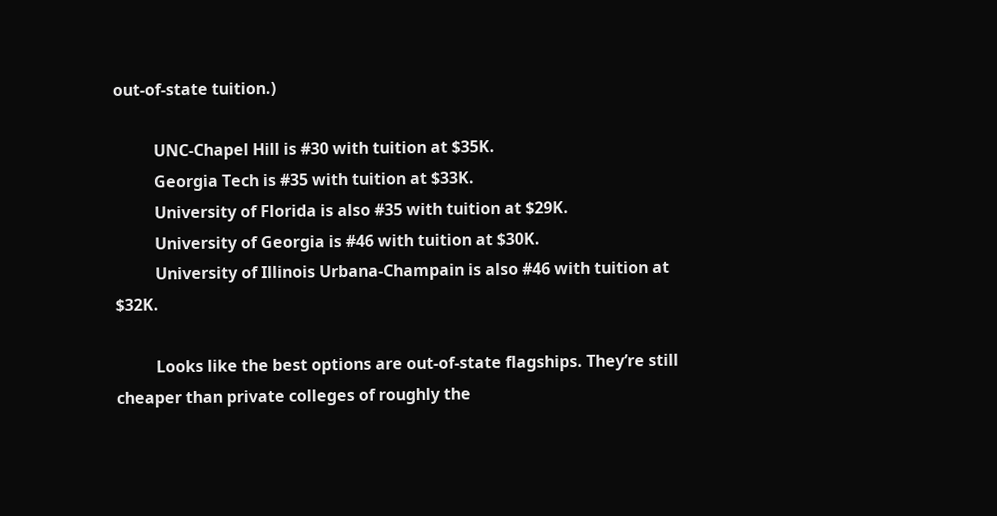out-of-state tuition.)

          UNC-Chapel Hill is #30 with tuition at $35K.
          Georgia Tech is #35 with tuition at $33K.
          University of Florida is also #35 with tuition at $29K.
          University of Georgia is #46 with tuition at $30K.
          University of Illinois Urbana-Champain is also #46 with tuition at $32K.

          Looks like the best options are out-of-state flagships. They’re still cheaper than private colleges of roughly the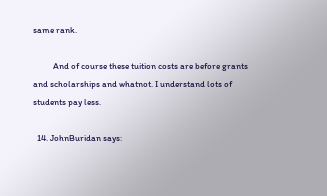same rank.

          And of course these tuition costs are before grants and scholarships and whatnot. I understand lots of students pay less.

  14. JohnBuridan says: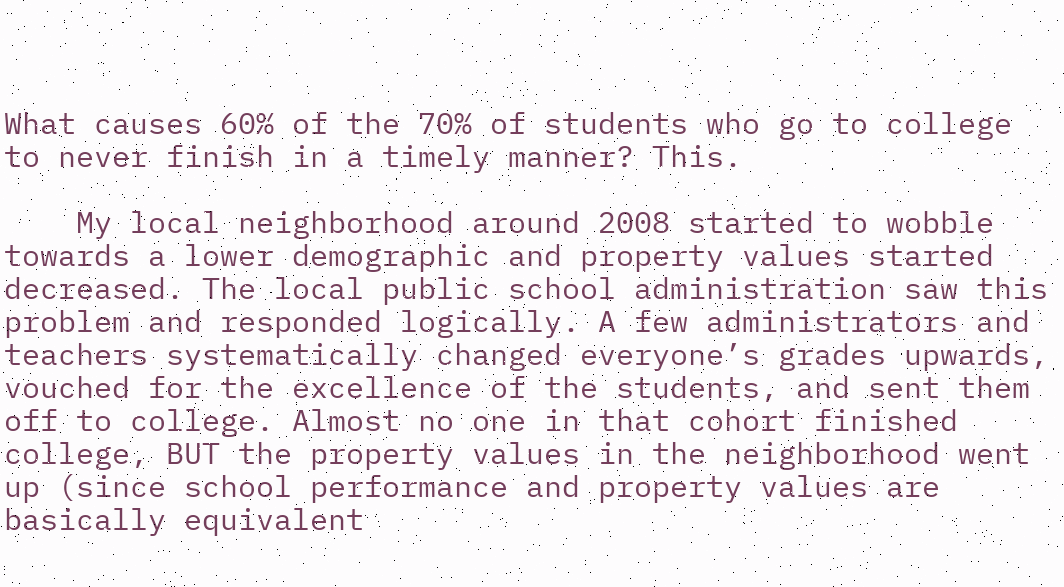What causes 60% of the 70% of students who go to college to never finish in a timely manner? This.

    My local neighborhood around 2008 started to wobble towards a lower demographic and property values started decreased. The local public school administration saw this problem and responded logically. A few administrators and teachers systematically changed everyone’s grades upwards, vouched for the excellence of the students, and sent them off to college. Almost no one in that cohort finished college, BUT the property values in the neighborhood went up (since school performance and property values are basically equivalent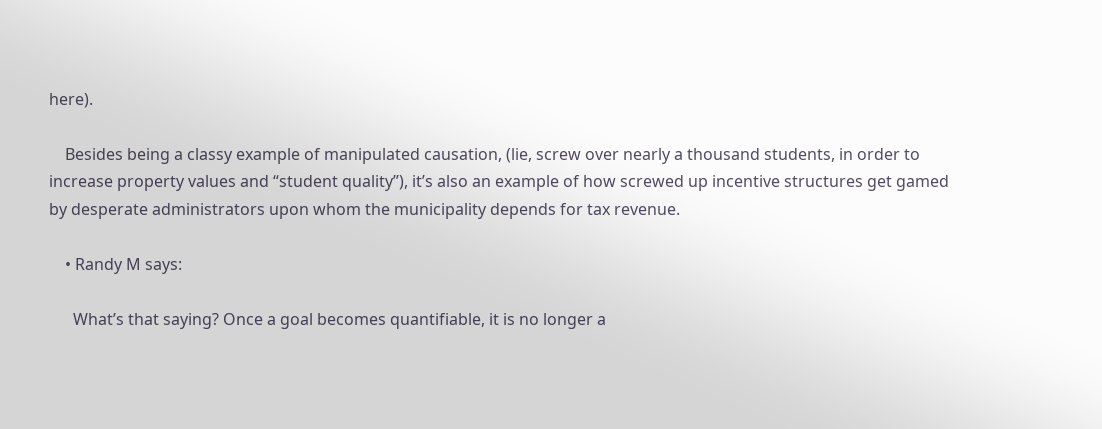here).

    Besides being a classy example of manipulated causation, (lie, screw over nearly a thousand students, in order to increase property values and “student quality”), it’s also an example of how screwed up incentive structures get gamed by desperate administrators upon whom the municipality depends for tax revenue.

    • Randy M says:

      What’s that saying? Once a goal becomes quantifiable, it is no longer a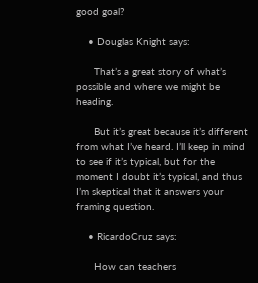good goal?

    • Douglas Knight says:

      That’s a great story of what’s possible and where we might be heading.

      But it’s great because it’s different from what I’ve heard. I’ll keep in mind to see if it’s typical, but for the moment I doubt it’s typical, and thus I’m skeptical that it answers your framing question.

    • RicardoCruz says:

      How can teachers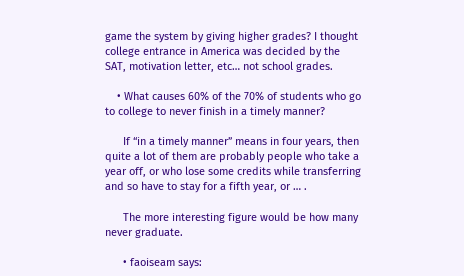game the system by giving higher grades? I thought college entrance in America was decided by the SAT, motivation letter, etc… not school grades.

    • What causes 60% of the 70% of students who go to college to never finish in a timely manner?

      If “in a timely manner” means in four years, then quite a lot of them are probably people who take a year off, or who lose some credits while transferring and so have to stay for a fifth year, or … .

      The more interesting figure would be how many never graduate.

      • faoiseam says: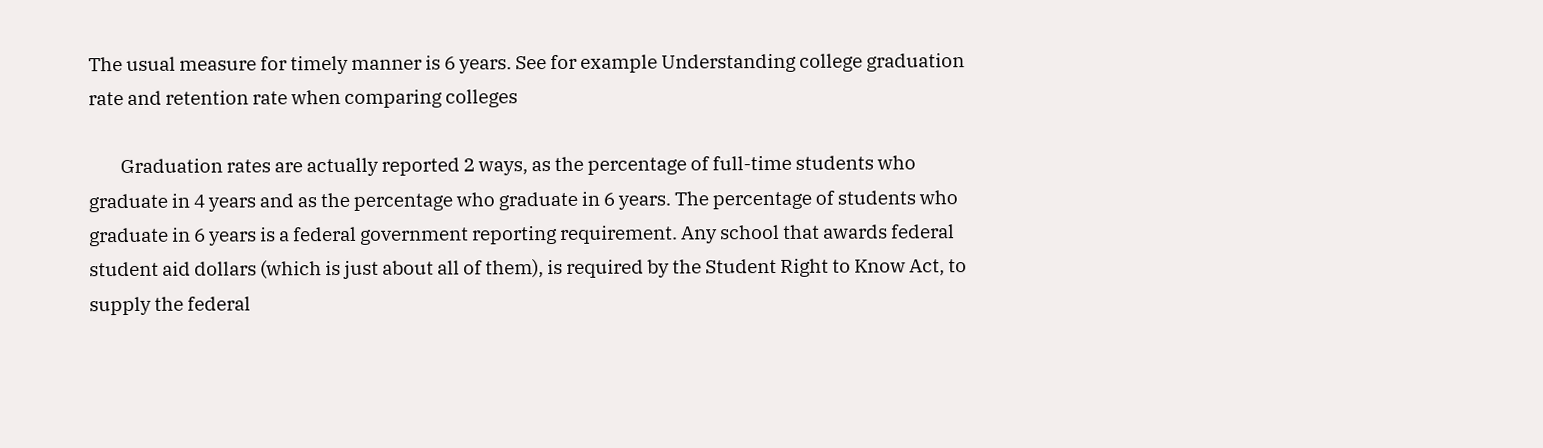The usual measure for timely manner is 6 years. See for example Understanding college graduation rate and retention rate when comparing colleges

        Graduation rates are actually reported 2 ways, as the percentage of full-time students who graduate in 4 years and as the percentage who graduate in 6 years. The percentage of students who graduate in 6 years is a federal government reporting requirement. Any school that awards federal student aid dollars (which is just about all of them), is required by the Student Right to Know Act, to supply the federal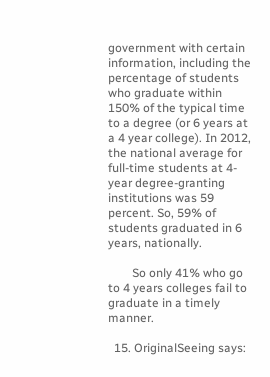government with certain information, including the percentage of students who graduate within 150% of the typical time to a degree (or 6 years at a 4 year college). In 2012, the national average for full-time students at 4-year degree-granting institutions was 59 percent. So, 59% of students graduated in 6 years, nationally.

        So only 41% who go to 4 years colleges fail to graduate in a timely manner.

  15. OriginalSeeing says: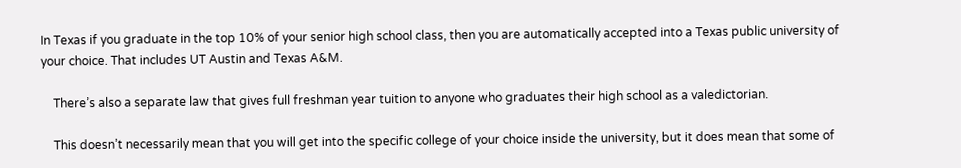In Texas if you graduate in the top 10% of your senior high school class, then you are automatically accepted into a Texas public university of your choice. That includes UT Austin and Texas A&M.

    There’s also a separate law that gives full freshman year tuition to anyone who graduates their high school as a valedictorian.

    This doesn’t necessarily mean that you will get into the specific college of your choice inside the university, but it does mean that some of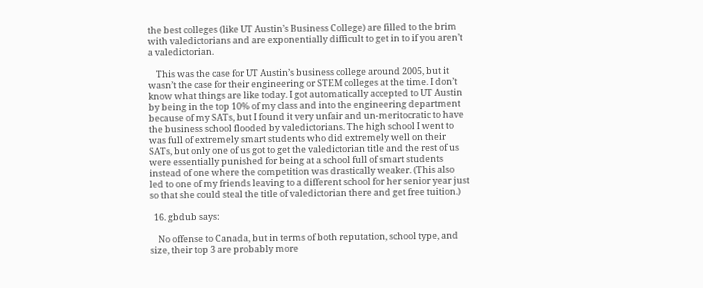the best colleges (like UT Austin’s Business College) are filled to the brim with valedictorians and are exponentially difficult to get in to if you aren’t a valedictorian.

    This was the case for UT Austin’s business college around 2005, but it wasn’t the case for their engineering or STEM colleges at the time. I don’t know what things are like today. I got automatically accepted to UT Austin by being in the top 10% of my class and into the engineering department because of my SATs, but I found it very unfair and un-meritocratic to have the business school flooded by valedictorians. The high school I went to was full of extremely smart students who did extremely well on their SATs, but only one of us got to get the valedictorian title and the rest of us were essentially punished for being at a school full of smart students instead of one where the competition was drastically weaker. (This also led to one of my friends leaving to a different school for her senior year just so that she could steal the title of valedictorian there and get free tuition.)

  16. gbdub says:

    No offense to Canada, but in terms of both reputation, school type, and size, their top 3 are probably more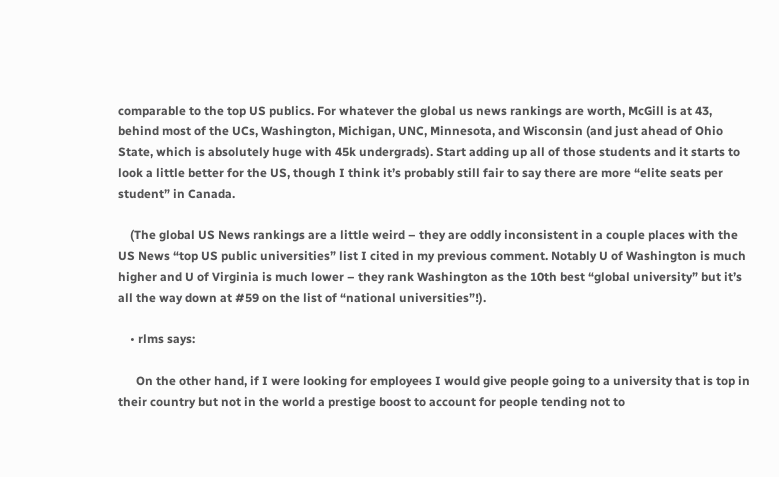comparable to the top US publics. For whatever the global us news rankings are worth, McGill is at 43, behind most of the UCs, Washington, Michigan, UNC, Minnesota, and Wisconsin (and just ahead of Ohio State, which is absolutely huge with 45k undergrads). Start adding up all of those students and it starts to look a little better for the US, though I think it’s probably still fair to say there are more “elite seats per student” in Canada.

    (The global US News rankings are a little weird – they are oddly inconsistent in a couple places with the US News “top US public universities” list I cited in my previous comment. Notably U of Washington is much higher and U of Virginia is much lower – they rank Washington as the 10th best “global university” but it’s all the way down at #59 on the list of “national universities”!).

    • rlms says:

      On the other hand, if I were looking for employees I would give people going to a university that is top in their country but not in the world a prestige boost to account for people tending not to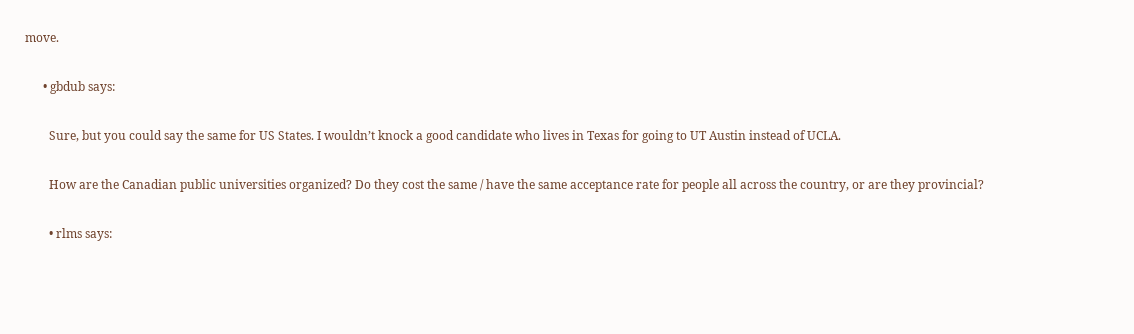move.

      • gbdub says:

        Sure, but you could say the same for US States. I wouldn’t knock a good candidate who lives in Texas for going to UT Austin instead of UCLA.

        How are the Canadian public universities organized? Do they cost the same / have the same acceptance rate for people all across the country, or are they provincial?

        • rlms says: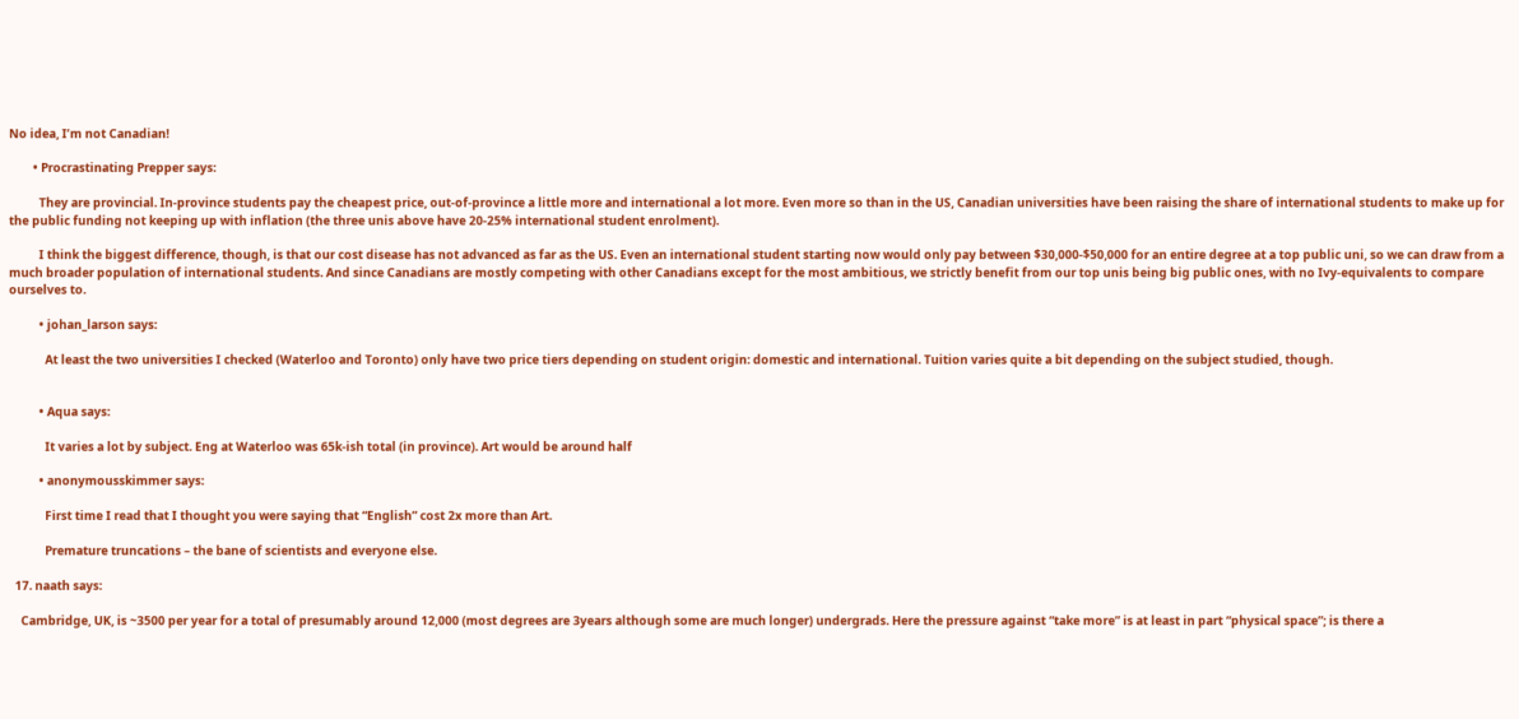No idea, I’m not Canadian!

        • Procrastinating Prepper says:

          They are provincial. In-province students pay the cheapest price, out-of-province a little more and international a lot more. Even more so than in the US, Canadian universities have been raising the share of international students to make up for the public funding not keeping up with inflation (the three unis above have 20-25% international student enrolment).

          I think the biggest difference, though, is that our cost disease has not advanced as far as the US. Even an international student starting now would only pay between $30,000-$50,000 for an entire degree at a top public uni, so we can draw from a much broader population of international students. And since Canadians are mostly competing with other Canadians except for the most ambitious, we strictly benefit from our top unis being big public ones, with no Ivy-equivalents to compare ourselves to.

          • johan_larson says:

            At least the two universities I checked (Waterloo and Toronto) only have two price tiers depending on student origin: domestic and international. Tuition varies quite a bit depending on the subject studied, though.


          • Aqua says:

            It varies a lot by subject. Eng at Waterloo was 65k-ish total (in province). Art would be around half

          • anonymousskimmer says:

            First time I read that I thought you were saying that “English” cost 2x more than Art.

            Premature truncations – the bane of scientists and everyone else.

  17. naath says:

    Cambridge, UK, is ~3500 per year for a total of presumably around 12,000 (most degrees are 3years although some are much longer) undergrads. Here the pressure against “take more” is at least in part “physical space”; is there a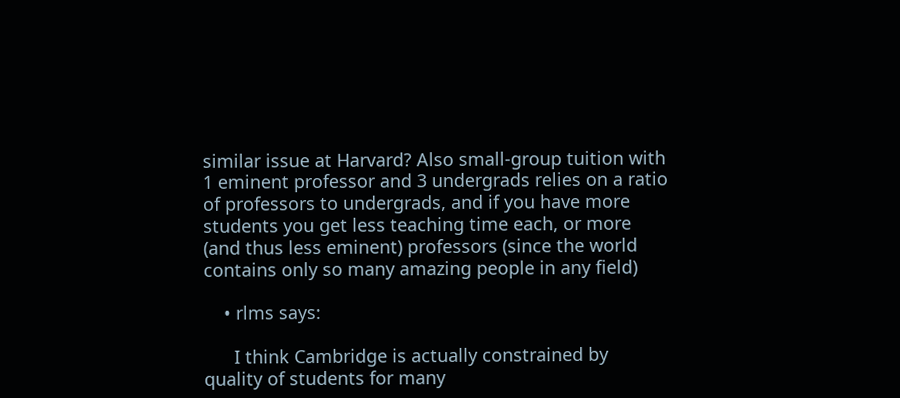similar issue at Harvard? Also small-group tuition with 1 eminent professor and 3 undergrads relies on a ratio of professors to undergrads, and if you have more students you get less teaching time each, or more (and thus less eminent) professors (since the world contains only so many amazing people in any field)

    • rlms says:

      I think Cambridge is actually constrained by quality of students for many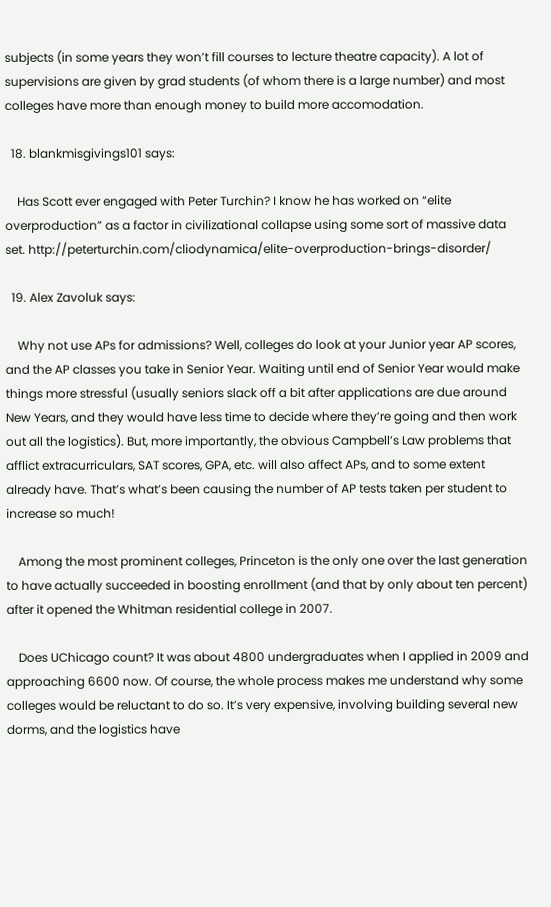subjects (in some years they won’t fill courses to lecture theatre capacity). A lot of supervisions are given by grad students (of whom there is a large number) and most colleges have more than enough money to build more accomodation.

  18. blankmisgivings101 says:

    Has Scott ever engaged with Peter Turchin? I know he has worked on “elite overproduction” as a factor in civilizational collapse using some sort of massive data set. http://peterturchin.com/cliodynamica/elite-overproduction-brings-disorder/

  19. Alex Zavoluk says:

    Why not use APs for admissions? Well, colleges do look at your Junior year AP scores, and the AP classes you take in Senior Year. Waiting until end of Senior Year would make things more stressful (usually seniors slack off a bit after applications are due around New Years, and they would have less time to decide where they’re going and then work out all the logistics). But, more importantly, the obvious Campbell’s Law problems that afflict extracurriculars, SAT scores, GPA, etc. will also affect APs, and to some extent already have. That’s what’s been causing the number of AP tests taken per student to increase so much!

    Among the most prominent colleges, Princeton is the only one over the last generation to have actually succeeded in boosting enrollment (and that by only about ten percent) after it opened the Whitman residential college in 2007.

    Does UChicago count? It was about 4800 undergraduates when I applied in 2009 and approaching 6600 now. Of course, the whole process makes me understand why some colleges would be reluctant to do so. It’s very expensive, involving building several new dorms, and the logistics have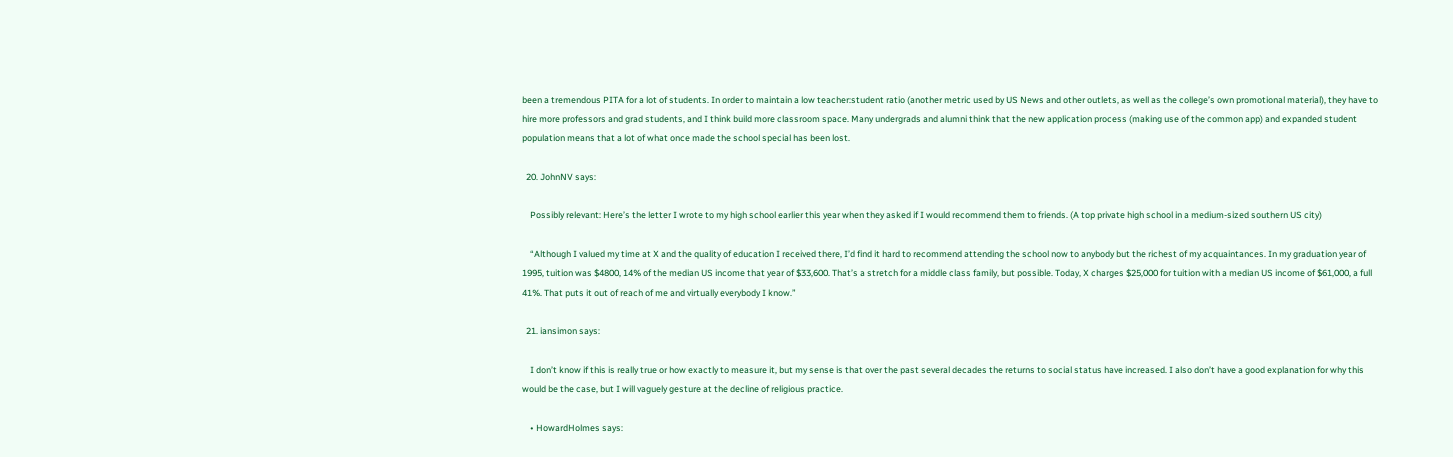been a tremendous PITA for a lot of students. In order to maintain a low teacher:student ratio (another metric used by US News and other outlets, as well as the college’s own promotional material), they have to hire more professors and grad students, and I think build more classroom space. Many undergrads and alumni think that the new application process (making use of the common app) and expanded student population means that a lot of what once made the school special has been lost.

  20. JohnNV says:

    Possibly relevant: Here’s the letter I wrote to my high school earlier this year when they asked if I would recommend them to friends. (A top private high school in a medium-sized southern US city)

    “Although I valued my time at X and the quality of education I received there, I’d find it hard to recommend attending the school now to anybody but the richest of my acquaintances. In my graduation year of 1995, tuition was $4800, 14% of the median US income that year of $33,600. That’s a stretch for a middle class family, but possible. Today, X charges $25,000 for tuition with a median US income of $61,000, a full 41%. That puts it out of reach of me and virtually everybody I know.”

  21. iansimon says:

    I don’t know if this is really true or how exactly to measure it, but my sense is that over the past several decades the returns to social status have increased. I also don’t have a good explanation for why this would be the case, but I will vaguely gesture at the decline of religious practice.

    • HowardHolmes says: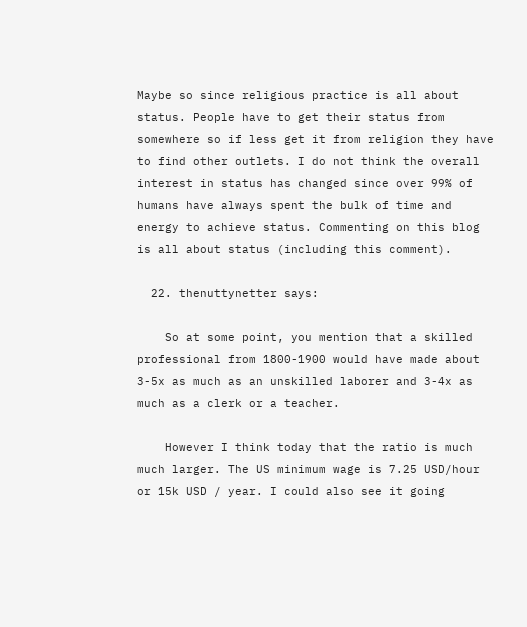Maybe so since religious practice is all about status. People have to get their status from somewhere so if less get it from religion they have to find other outlets. I do not think the overall interest in status has changed since over 99% of humans have always spent the bulk of time and energy to achieve status. Commenting on this blog is all about status (including this comment).

  22. thenuttynetter says:

    So at some point, you mention that a skilled professional from 1800-1900 would have made about 3-5x as much as an unskilled laborer and 3-4x as much as a clerk or a teacher.

    However I think today that the ratio is much much larger. The US minimum wage is 7.25 USD/hour or 15k USD / year. I could also see it going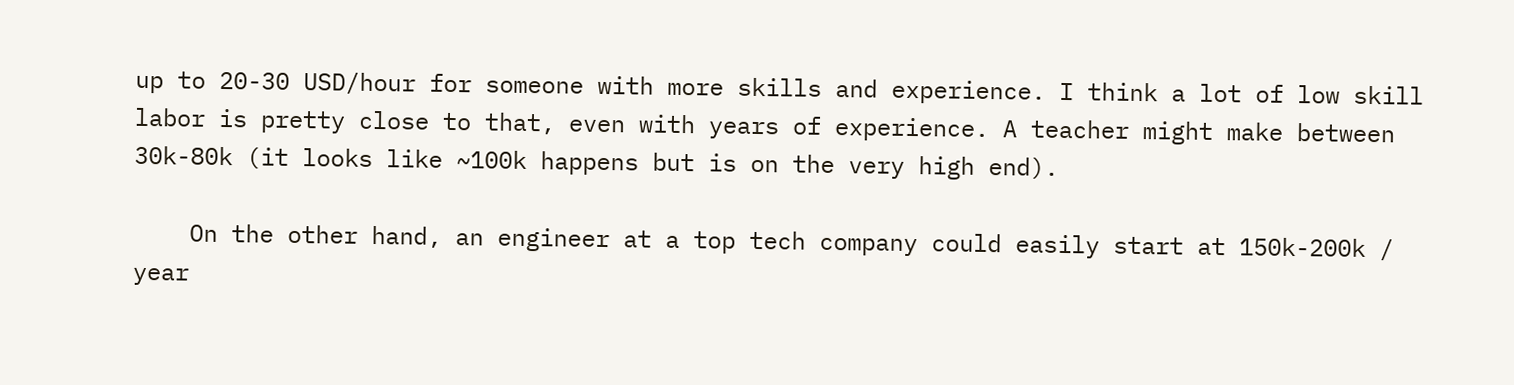up to 20-30 USD/hour for someone with more skills and experience. I think a lot of low skill labor is pretty close to that, even with years of experience. A teacher might make between 30k-80k (it looks like ~100k happens but is on the very high end).

    On the other hand, an engineer at a top tech company could easily start at 150k-200k / year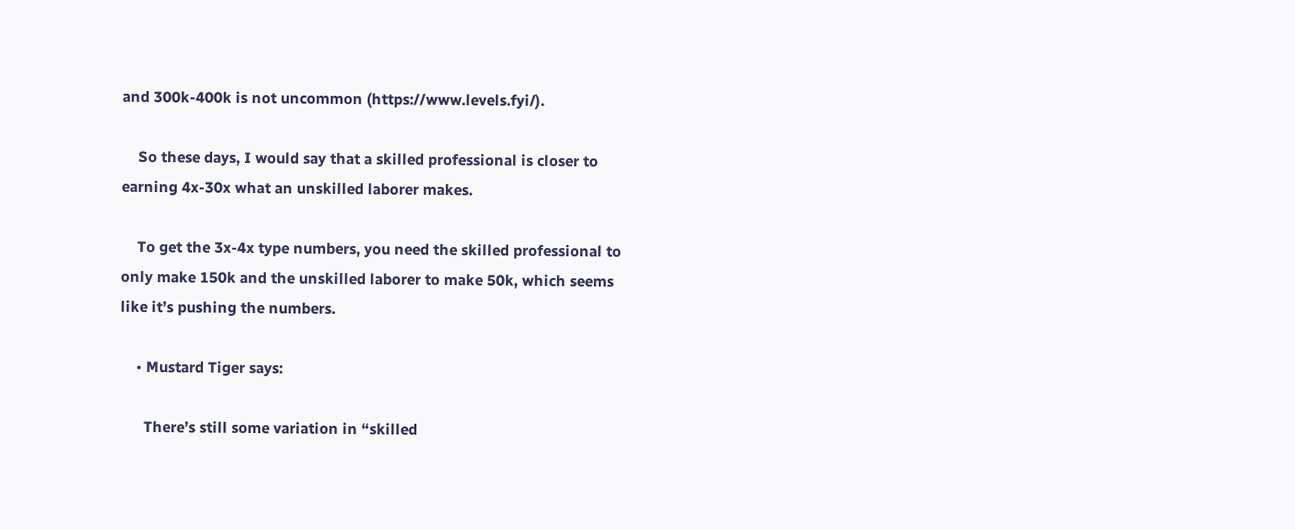and 300k-400k is not uncommon (https://www.levels.fyi/).

    So these days, I would say that a skilled professional is closer to earning 4x-30x what an unskilled laborer makes.

    To get the 3x-4x type numbers, you need the skilled professional to only make 150k and the unskilled laborer to make 50k, which seems like it’s pushing the numbers.

    • Mustard Tiger says:

      There’s still some variation in “skilled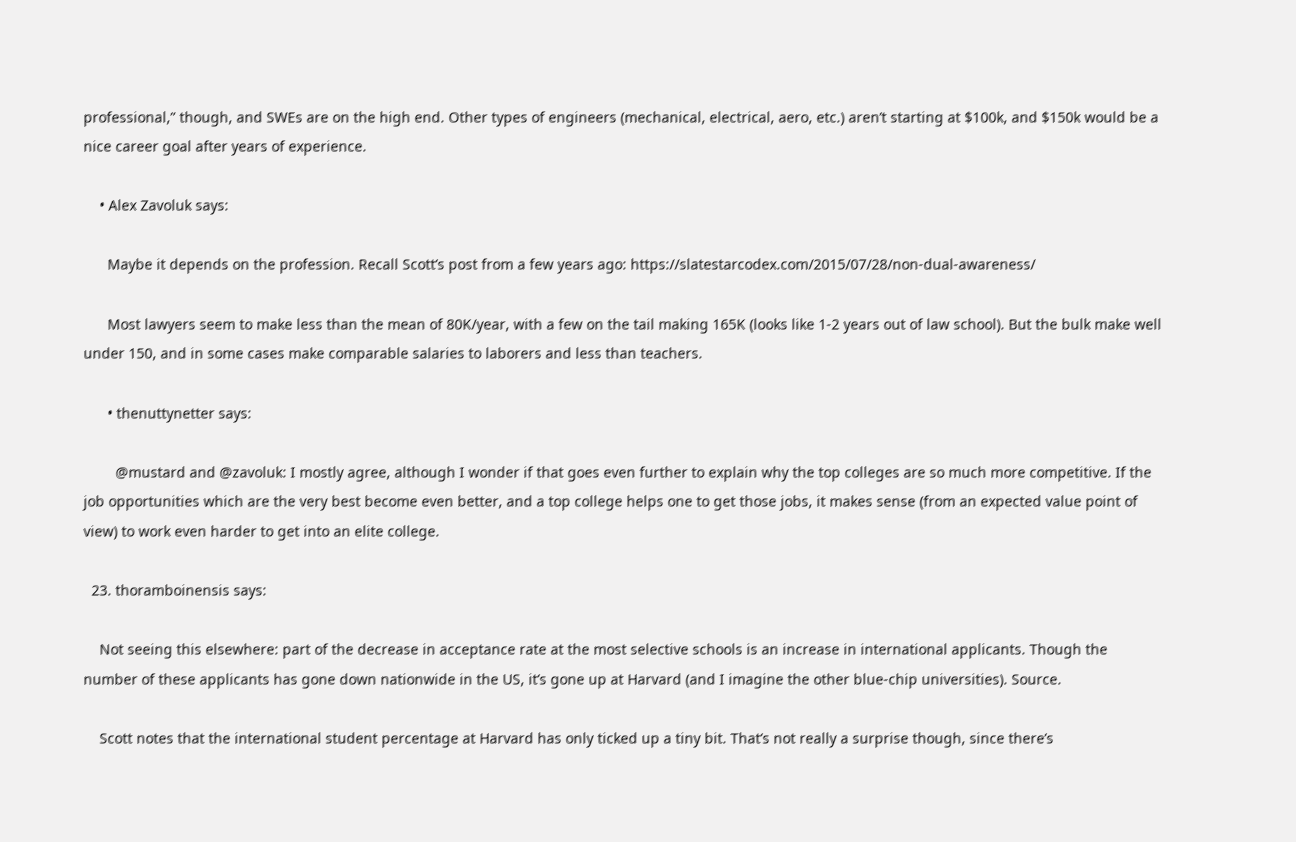professional,” though, and SWEs are on the high end. Other types of engineers (mechanical, electrical, aero, etc.) aren’t starting at $100k, and $150k would be a nice career goal after years of experience.

    • Alex Zavoluk says:

      Maybe it depends on the profession. Recall Scott’s post from a few years ago: https://slatestarcodex.com/2015/07/28/non-dual-awareness/

      Most lawyers seem to make less than the mean of 80K/year, with a few on the tail making 165K (looks like 1-2 years out of law school). But the bulk make well under 150, and in some cases make comparable salaries to laborers and less than teachers.

      • thenuttynetter says:

        @mustard and @zavoluk: I mostly agree, although I wonder if that goes even further to explain why the top colleges are so much more competitive. If the job opportunities which are the very best become even better, and a top college helps one to get those jobs, it makes sense (from an expected value point of view) to work even harder to get into an elite college.

  23. thoramboinensis says:

    Not seeing this elsewhere: part of the decrease in acceptance rate at the most selective schools is an increase in international applicants. Though the number of these applicants has gone down nationwide in the US, it’s gone up at Harvard (and I imagine the other blue-chip universities). Source.

    Scott notes that the international student percentage at Harvard has only ticked up a tiny bit. That’s not really a surprise though, since there’s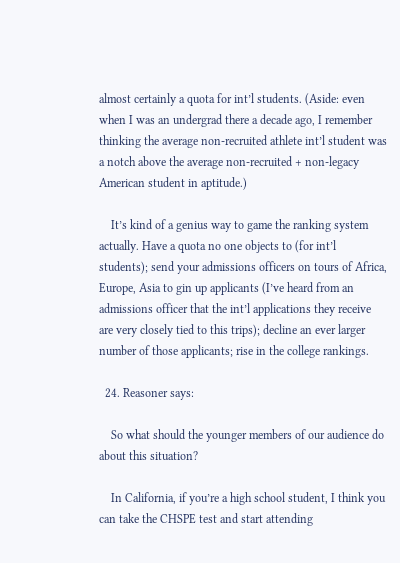almost certainly a quota for int’l students. (Aside: even when I was an undergrad there a decade ago, I remember thinking the average non-recruited athlete int’l student was a notch above the average non-recruited + non-legacy American student in aptitude.)

    It’s kind of a genius way to game the ranking system actually. Have a quota no one objects to (for int’l students); send your admissions officers on tours of Africa, Europe, Asia to gin up applicants (I’ve heard from an admissions officer that the int’l applications they receive are very closely tied to this trips); decline an ever larger number of those applicants; rise in the college rankings.

  24. Reasoner says:

    So what should the younger members of our audience do about this situation?

    In California, if you’re a high school student, I think you can take the CHSPE test and start attending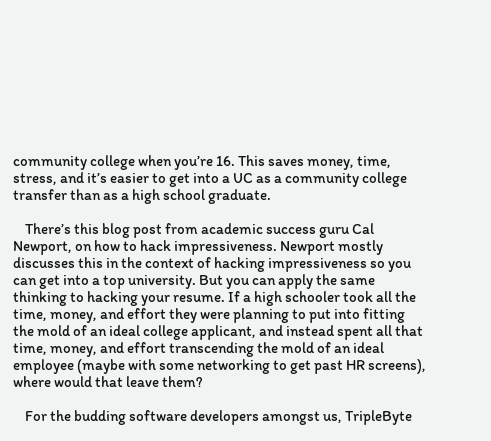community college when you’re 16. This saves money, time, stress, and it’s easier to get into a UC as a community college transfer than as a high school graduate.

    There’s this blog post from academic success guru Cal Newport, on how to hack impressiveness. Newport mostly discusses this in the context of hacking impressiveness so you can get into a top university. But you can apply the same thinking to hacking your resume. If a high schooler took all the time, money, and effort they were planning to put into fitting the mold of an ideal college applicant, and instead spent all that time, money, and effort transcending the mold of an ideal employee (maybe with some networking to get past HR screens), where would that leave them?

    For the budding software developers amongst us, TripleByte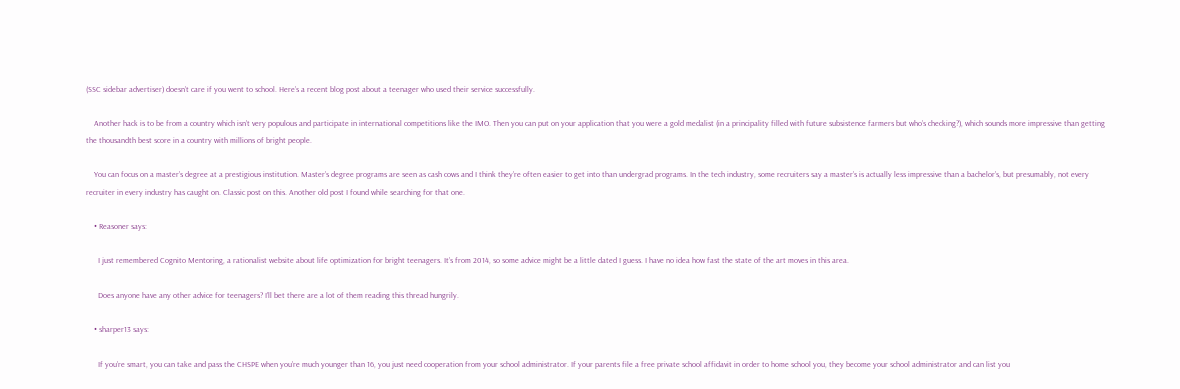(SSC sidebar advertiser) doesn’t care if you went to school. Here’s a recent blog post about a teenager who used their service successfully.

    Another hack is to be from a country which isn’t very populous and participate in international competitions like the IMO. Then you can put on your application that you were a gold medalist (in a principality filled with future subsistence farmers but who’s checking?), which sounds more impressive than getting the thousandth best score in a country with millions of bright people.

    You can focus on a master’s degree at a prestigious institution. Master’s degree programs are seen as cash cows and I think they’re often easier to get into than undergrad programs. In the tech industry, some recruiters say a master’s is actually less impressive than a bachelor’s, but presumably, not every recruiter in every industry has caught on. Classic post on this. Another old post I found while searching for that one.

    • Reasoner says:

      I just remembered Cognito Mentoring, a rationalist website about life optimization for bright teenagers. It’s from 2014, so some advice might be a little dated I guess. I have no idea how fast the state of the art moves in this area.

      Does anyone have any other advice for teenagers? I’ll bet there are a lot of them reading this thread hungrily.

    • sharper13 says:

      If you’re smart, you can take and pass the CHSPE when you’re much younger than 16, you just need cooperation from your school administrator. If your parents file a free private school affidavit in order to home school you, they become your school administrator and can list you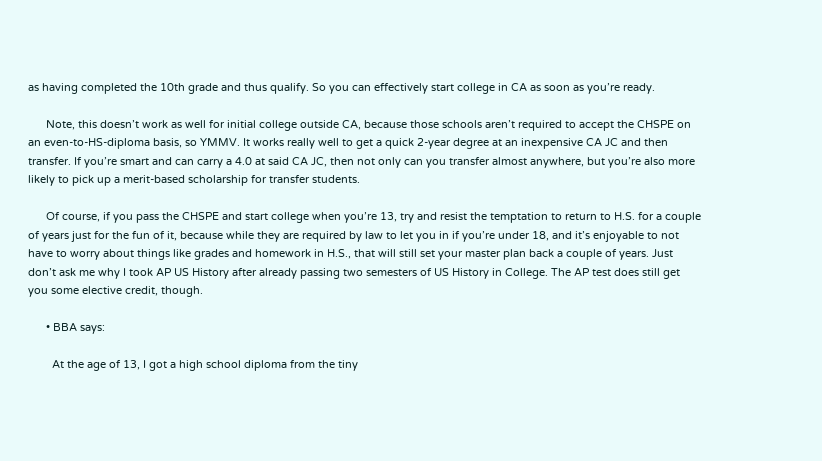as having completed the 10th grade and thus qualify. So you can effectively start college in CA as soon as you’re ready.

      Note, this doesn’t work as well for initial college outside CA, because those schools aren’t required to accept the CHSPE on an even-to-HS-diploma basis, so YMMV. It works really well to get a quick 2-year degree at an inexpensive CA JC and then transfer. If you’re smart and can carry a 4.0 at said CA JC, then not only can you transfer almost anywhere, but you’re also more likely to pick up a merit-based scholarship for transfer students.

      Of course, if you pass the CHSPE and start college when you’re 13, try and resist the temptation to return to H.S. for a couple of years just for the fun of it, because while they are required by law to let you in if you’re under 18, and it’s enjoyable to not have to worry about things like grades and homework in H.S., that will still set your master plan back a couple of years. Just don’t ask me why I took AP US History after already passing two semesters of US History in College. The AP test does still get you some elective credit, though.

      • BBA says:

        At the age of 13, I got a high school diploma from the tiny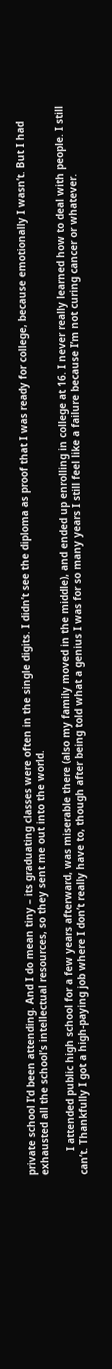private school I’d been attending. And I do mean tiny – its graduating classes were often in the single digits. I didn’t see the diploma as proof that I was ready for college, because emotionally I wasn’t. But I had exhausted all the school’s intellectual resources, so they sent me out into the world.

        I attended public high school for a few years afterward, was miserable there (also my family moved in the middle), and ended up enrolling in college at 16. I never really learned how to deal with people. I still can’t. Thankfully I got a high-paying job where I don’t really have to, though after being told what a genius I was for so many years I still feel like a failure because I’m not curing cancer or whatever.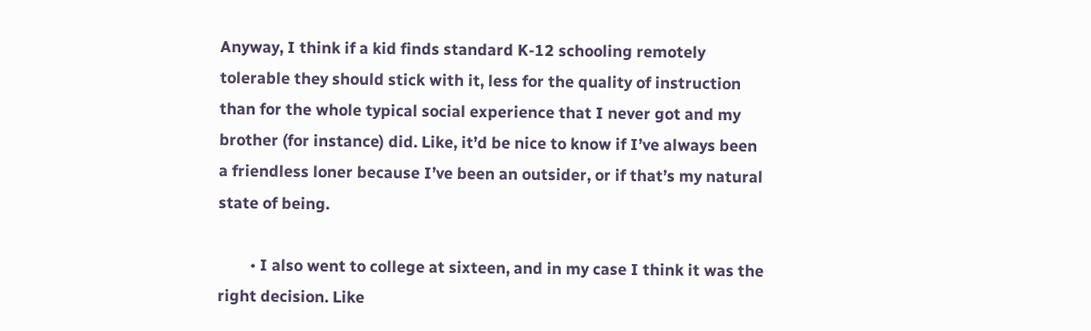Anyway, I think if a kid finds standard K-12 schooling remotely tolerable they should stick with it, less for the quality of instruction than for the whole typical social experience that I never got and my brother (for instance) did. Like, it’d be nice to know if I’ve always been a friendless loner because I’ve been an outsider, or if that’s my natural state of being.

        • I also went to college at sixteen, and in my case I think it was the right decision. Like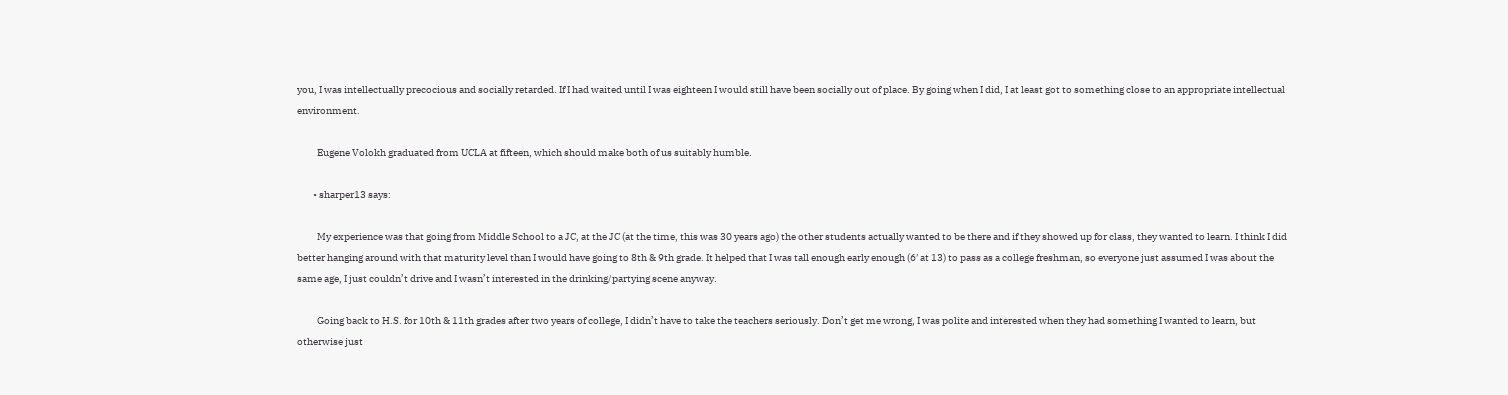you, I was intellectually precocious and socially retarded. If I had waited until I was eighteen I would still have been socially out of place. By going when I did, I at least got to something close to an appropriate intellectual environment.

          Eugene Volokh graduated from UCLA at fifteen, which should make both of us suitably humble.

        • sharper13 says:

          My experience was that going from Middle School to a JC, at the JC (at the time, this was 30 years ago) the other students actually wanted to be there and if they showed up for class, they wanted to learn. I think I did better hanging around with that maturity level than I would have going to 8th & 9th grade. It helped that I was tall enough early enough (6′ at 13) to pass as a college freshman, so everyone just assumed I was about the same age, I just couldn’t drive and I wasn’t interested in the drinking/partying scene anyway.

          Going back to H.S. for 10th & 11th grades after two years of college, I didn’t have to take the teachers seriously. Don’t get me wrong, I was polite and interested when they had something I wanted to learn, but otherwise just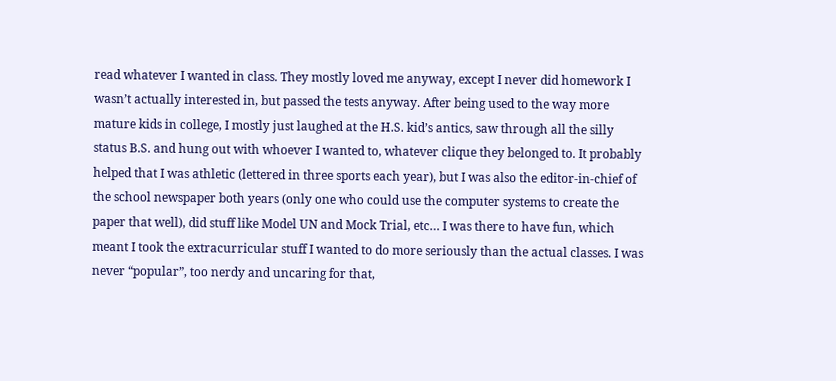read whatever I wanted in class. They mostly loved me anyway, except I never did homework I wasn’t actually interested in, but passed the tests anyway. After being used to the way more mature kids in college, I mostly just laughed at the H.S. kid’s antics, saw through all the silly status B.S. and hung out with whoever I wanted to, whatever clique they belonged to. It probably helped that I was athletic (lettered in three sports each year), but I was also the editor-in-chief of the school newspaper both years (only one who could use the computer systems to create the paper that well), did stuff like Model UN and Mock Trial, etc… I was there to have fun, which meant I took the extracurricular stuff I wanted to do more seriously than the actual classes. I was never “popular”, too nerdy and uncaring for that,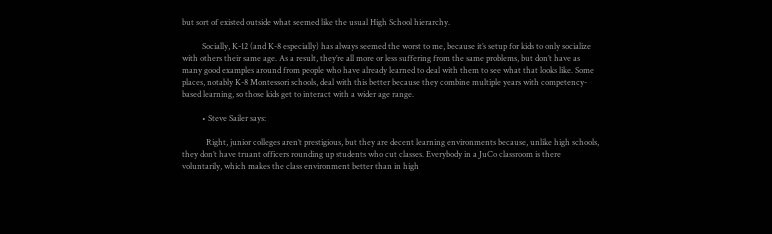but sort of existed outside what seemed like the usual High School hierarchy.

          Socially, K-12 (and K-8 especially) has always seemed the worst to me, because it’s setup for kids to only socialize with others their same age. As a result, they’re all more or less suffering from the same problems, but don’t have as many good examples around from people who have already learned to deal with them to see what that looks like. Some places, notably K-8 Montessori schools, deal with this better because they combine multiple years with competency-based learning, so those kids get to interact with a wider age range.

          • Steve Sailer says:

            Right, junior colleges aren’t prestigious, but they are decent learning environments because, unlike high schools, they don’t have truant officers rounding up students who cut classes. Everybody in a JuCo classroom is there voluntarily, which makes the class environment better than in high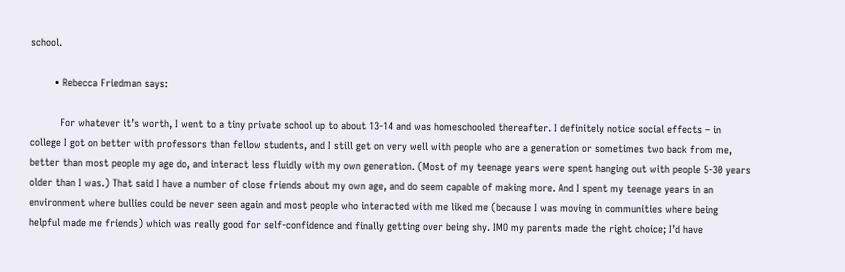school.

        • Rebecca Friedman says:

          For whatever it’s worth, I went to a tiny private school up to about 13-14 and was homeschooled thereafter. I definitely notice social effects – in college I got on better with professors than fellow students, and I still get on very well with people who are a generation or sometimes two back from me, better than most people my age do, and interact less fluidly with my own generation. (Most of my teenage years were spent hanging out with people 5-30 years older than I was.) That said I have a number of close friends about my own age, and do seem capable of making more. And I spent my teenage years in an environment where bullies could be never seen again and most people who interacted with me liked me (because I was moving in communities where being helpful made me friends) which was really good for self-confidence and finally getting over being shy. IMO my parents made the right choice; I’d have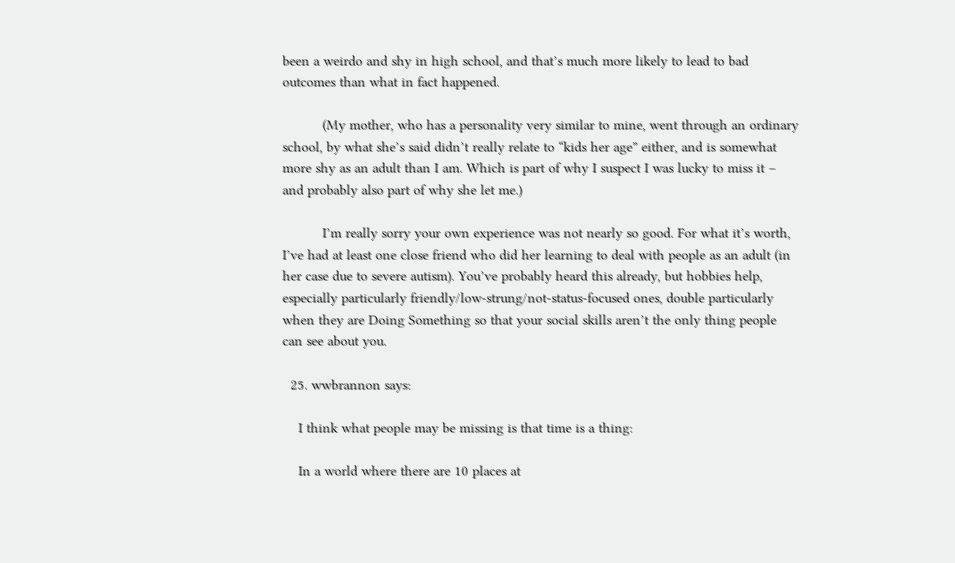been a weirdo and shy in high school, and that’s much more likely to lead to bad outcomes than what in fact happened.

          (My mother, who has a personality very similar to mine, went through an ordinary school, by what she’s said didn’t really relate to “kids her age” either, and is somewhat more shy as an adult than I am. Which is part of why I suspect I was lucky to miss it – and probably also part of why she let me.)

          I’m really sorry your own experience was not nearly so good. For what it’s worth, I’ve had at least one close friend who did her learning to deal with people as an adult (in her case due to severe autism). You’ve probably heard this already, but hobbies help, especially particularly friendly/low-strung/not-status-focused ones, double particularly when they are Doing Something so that your social skills aren’t the only thing people can see about you.

  25. wwbrannon says:

    I think what people may be missing is that time is a thing:

    In a world where there are 10 places at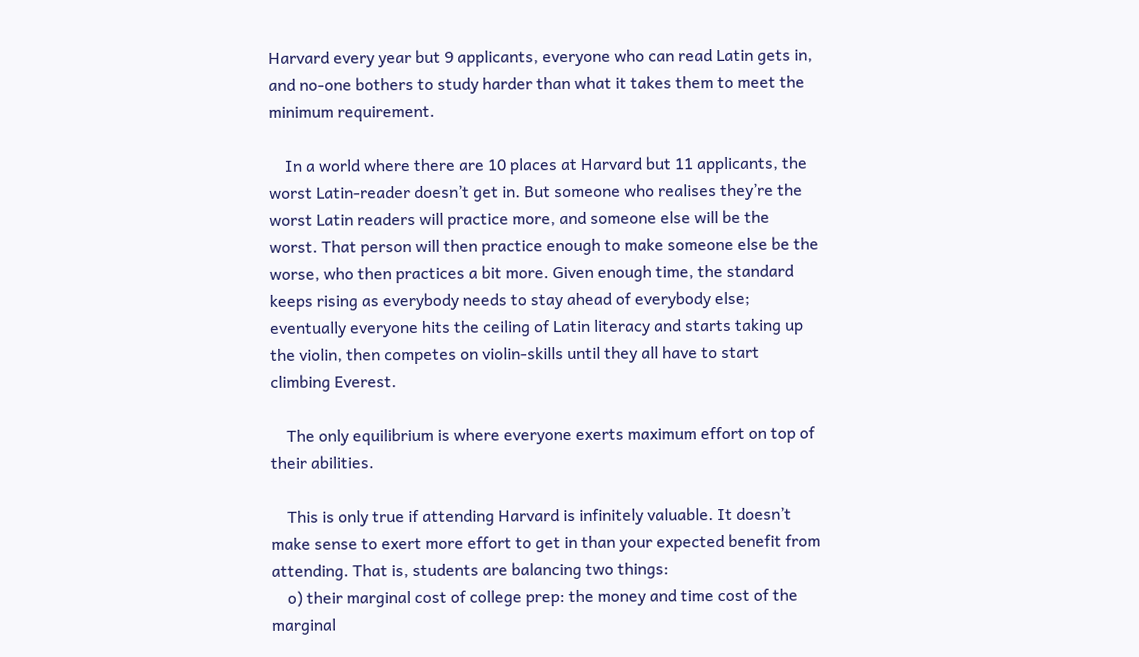Harvard every year but 9 applicants, everyone who can read Latin gets in, and no-one bothers to study harder than what it takes them to meet the minimum requirement.

    In a world where there are 10 places at Harvard but 11 applicants, the worst Latin-reader doesn’t get in. But someone who realises they’re the worst Latin readers will practice more, and someone else will be the worst. That person will then practice enough to make someone else be the worse, who then practices a bit more. Given enough time, the standard keeps rising as everybody needs to stay ahead of everybody else; eventually everyone hits the ceiling of Latin literacy and starts taking up the violin, then competes on violin-skills until they all have to start climbing Everest.

    The only equilibrium is where everyone exerts maximum effort on top of their abilities.

    This is only true if attending Harvard is infinitely valuable. It doesn’t make sense to exert more effort to get in than your expected benefit from attending. That is, students are balancing two things:
    o) their marginal cost of college prep: the money and time cost of the marginal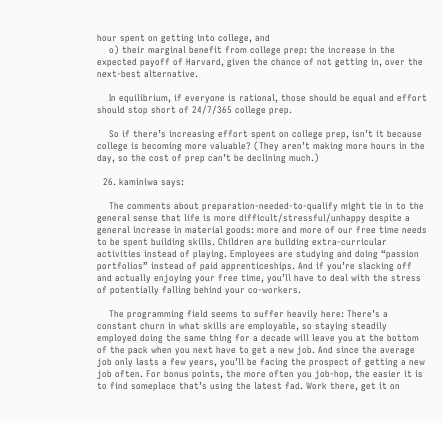hour spent on getting into college, and
    o) their marginal benefit from college prep: the increase in the expected payoff of Harvard, given the chance of not getting in, over the next-best alternative.

    In equilibrium, if everyone is rational, those should be equal and effort should stop short of 24/7/365 college prep.

    So if there’s increasing effort spent on college prep, isn’t it because college is becoming more valuable? (They aren’t making more hours in the day, so the cost of prep can’t be declining much.)

  26. kaminiwa says:

    The comments about preparation-needed-to-qualify might tie in to the general sense that life is more difficult/stressful/unhappy despite a general increase in material goods: more and more of our free time needs to be spent building skills. Children are building extra-curricular activities instead of playing. Employees are studying and doing “passion portfolios” instead of paid apprenticeships. And if you’re slacking off and actually enjoying your free time, you’ll have to deal with the stress of potentially falling behind your co-workers.

    The programming field seems to suffer heavily here: There’s a constant churn in what skills are employable, so staying steadily employed doing the same thing for a decade will leave you at the bottom of the pack when you next have to get a new job. And since the average job only lasts a few years, you’ll be facing the prospect of getting a new job often. For bonus points, the more often you job-hop, the easier it is to find someplace that’s using the latest fad. Work there, get it on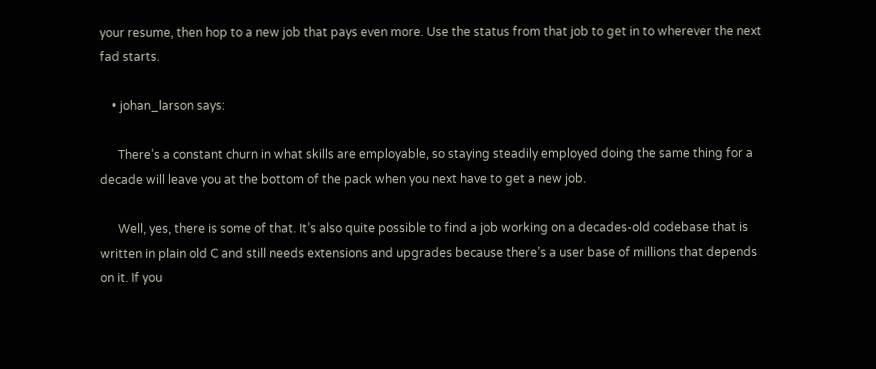your resume, then hop to a new job that pays even more. Use the status from that job to get in to wherever the next fad starts.

    • johan_larson says:

      There’s a constant churn in what skills are employable, so staying steadily employed doing the same thing for a decade will leave you at the bottom of the pack when you next have to get a new job.

      Well, yes, there is some of that. It’s also quite possible to find a job working on a decades-old codebase that is written in plain old C and still needs extensions and upgrades because there’s a user base of millions that depends on it. If you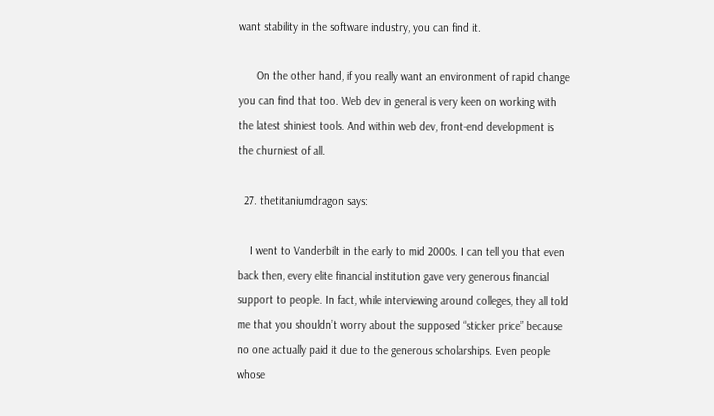want stability in the software industry, you can find it.

      On the other hand, if you really want an environment of rapid change you can find that too. Web dev in general is very keen on working with the latest shiniest tools. And within web dev, front-end development is the churniest of all.

  27. thetitaniumdragon says:

    I went to Vanderbilt in the early to mid 2000s. I can tell you that even back then, every elite financial institution gave very generous financial support to people. In fact, while interviewing around colleges, they all told me that you shouldn’t worry about the supposed “sticker price” because no one actually paid it due to the generous scholarships. Even people whose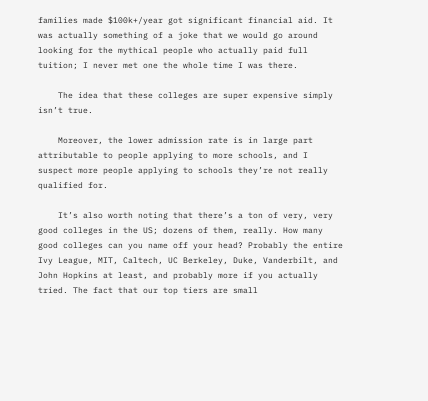families made $100k+/year got significant financial aid. It was actually something of a joke that we would go around looking for the mythical people who actually paid full tuition; I never met one the whole time I was there.

    The idea that these colleges are super expensive simply isn’t true.

    Moreover, the lower admission rate is in large part attributable to people applying to more schools, and I suspect more people applying to schools they’re not really qualified for.

    It’s also worth noting that there’s a ton of very, very good colleges in the US; dozens of them, really. How many good colleges can you name off your head? Probably the entire Ivy League, MIT, Caltech, UC Berkeley, Duke, Vanderbilt, and John Hopkins at least, and probably more if you actually tried. The fact that our top tiers are small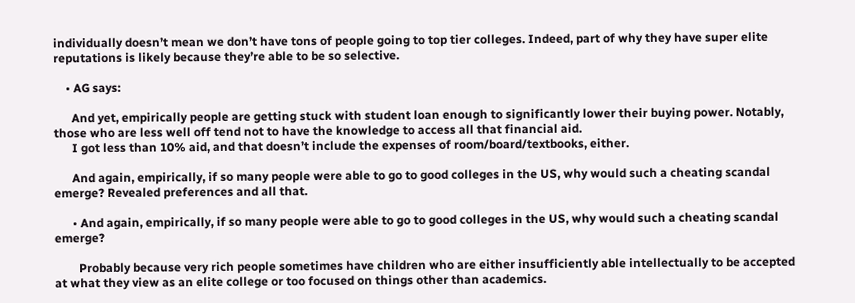individually doesn’t mean we don’t have tons of people going to top tier colleges. Indeed, part of why they have super elite reputations is likely because they’re able to be so selective.

    • AG says:

      And yet, empirically people are getting stuck with student loan enough to significantly lower their buying power. Notably, those who are less well off tend not to have the knowledge to access all that financial aid.
      I got less than 10% aid, and that doesn’t include the expenses of room/board/textbooks, either.

      And again, empirically, if so many people were able to go to good colleges in the US, why would such a cheating scandal emerge? Revealed preferences and all that.

      • And again, empirically, if so many people were able to go to good colleges in the US, why would such a cheating scandal emerge?

        Probably because very rich people sometimes have children who are either insufficiently able intellectually to be accepted at what they view as an elite college or too focused on things other than academics.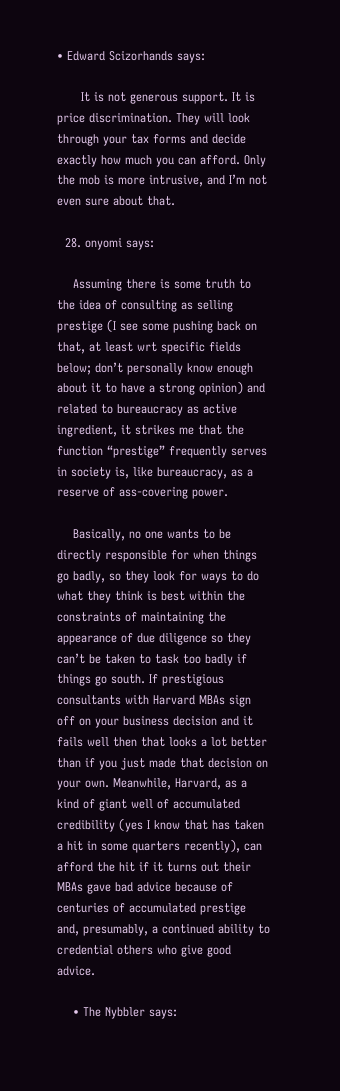• Edward Scizorhands says:

      It is not generous support. It is price discrimination. They will look through your tax forms and decide exactly how much you can afford. Only the mob is more intrusive, and I’m not even sure about that.

  28. onyomi says:

    Assuming there is some truth to the idea of consulting as selling prestige (I see some pushing back on that, at least wrt specific fields below; don’t personally know enough about it to have a strong opinion) and related to bureaucracy as active ingredient, it strikes me that the function “prestige” frequently serves in society is, like bureaucracy, as a reserve of ass-covering power.

    Basically, no one wants to be directly responsible for when things go badly, so they look for ways to do what they think is best within the constraints of maintaining the appearance of due diligence so they can’t be taken to task too badly if things go south. If prestigious consultants with Harvard MBAs sign off on your business decision and it fails well then that looks a lot better than if you just made that decision on your own. Meanwhile, Harvard, as a kind of giant well of accumulated credibility (yes I know that has taken a hit in some quarters recently), can afford the hit if it turns out their MBAs gave bad advice because of centuries of accumulated prestige and, presumably, a continued ability to credential others who give good advice.

    • The Nybbler says: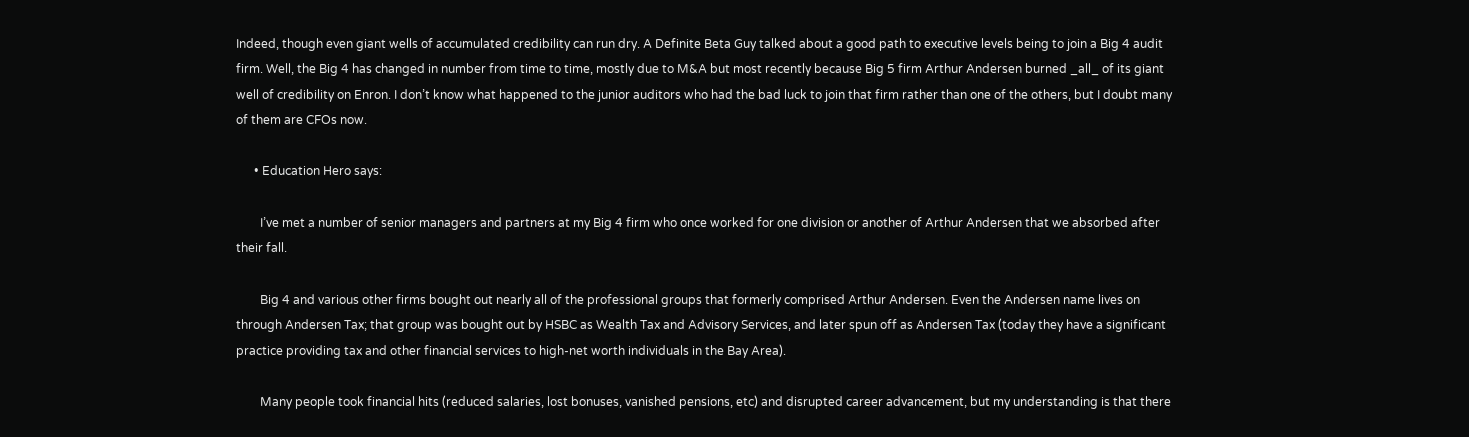Indeed, though even giant wells of accumulated credibility can run dry. A Definite Beta Guy talked about a good path to executive levels being to join a Big 4 audit firm. Well, the Big 4 has changed in number from time to time, mostly due to M&A but most recently because Big 5 firm Arthur Andersen burned _all_ of its giant well of credibility on Enron. I don’t know what happened to the junior auditors who had the bad luck to join that firm rather than one of the others, but I doubt many of them are CFOs now.

      • Education Hero says:

        I’ve met a number of senior managers and partners at my Big 4 firm who once worked for one division or another of Arthur Andersen that we absorbed after their fall.

        Big 4 and various other firms bought out nearly all of the professional groups that formerly comprised Arthur Andersen. Even the Andersen name lives on through Andersen Tax; that group was bought out by HSBC as Wealth Tax and Advisory Services, and later spun off as Andersen Tax (today they have a significant practice providing tax and other financial services to high-net worth individuals in the Bay Area).

        Many people took financial hits (reduced salaries, lost bonuses, vanished pensions, etc) and disrupted career advancement, but my understanding is that there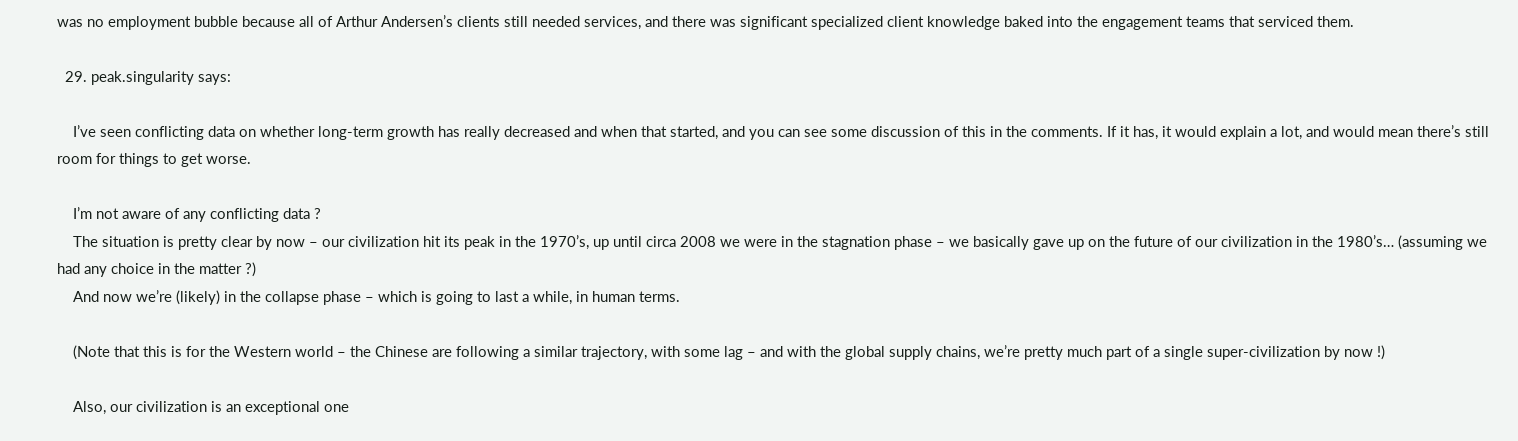was no employment bubble because all of Arthur Andersen’s clients still needed services, and there was significant specialized client knowledge baked into the engagement teams that serviced them.

  29. peak.singularity says:

    I’ve seen conflicting data on whether long-term growth has really decreased and when that started, and you can see some discussion of this in the comments. If it has, it would explain a lot, and would mean there’s still room for things to get worse.

    I’m not aware of any conflicting data ?
    The situation is pretty clear by now – our civilization hit its peak in the 1970’s, up until circa 2008 we were in the stagnation phase – we basically gave up on the future of our civilization in the 1980’s… (assuming we had any choice in the matter ?)
    And now we’re (likely) in the collapse phase – which is going to last a while, in human terms.

    (Note that this is for the Western world – the Chinese are following a similar trajectory, with some lag – and with the global supply chains, we’re pretty much part of a single super-civilization by now !)

    Also, our civilization is an exceptional one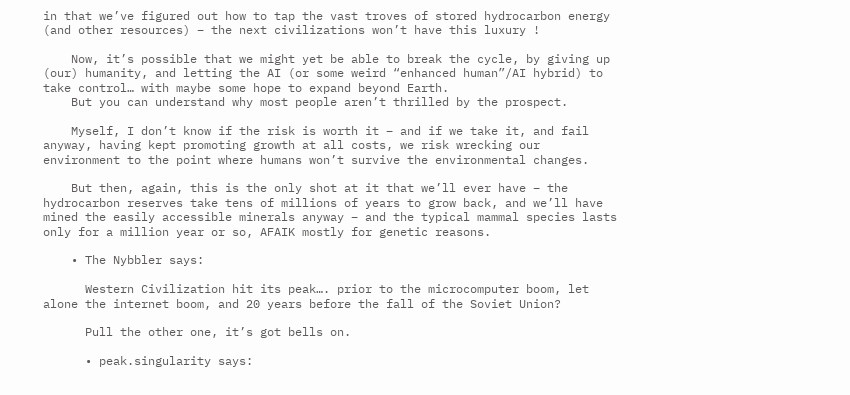in that we’ve figured out how to tap the vast troves of stored hydrocarbon energy (and other resources) – the next civilizations won’t have this luxury !

    Now, it’s possible that we might yet be able to break the cycle, by giving up (our) humanity, and letting the AI (or some weird “enhanced human”/AI hybrid) to take control… with maybe some hope to expand beyond Earth.
    But you can understand why most people aren’t thrilled by the prospect.

    Myself, I don’t know if the risk is worth it – and if we take it, and fail anyway, having kept promoting growth at all costs, we risk wrecking our environment to the point where humans won’t survive the environmental changes.

    But then, again, this is the only shot at it that we’ll ever have – the hydrocarbon reserves take tens of millions of years to grow back, and we’ll have mined the easily accessible minerals anyway – and the typical mammal species lasts only for a million year or so, AFAIK mostly for genetic reasons.

    • The Nybbler says:

      Western Civilization hit its peak…. prior to the microcomputer boom, let alone the internet boom, and 20 years before the fall of the Soviet Union?

      Pull the other one, it’s got bells on.

      • peak.singularity says: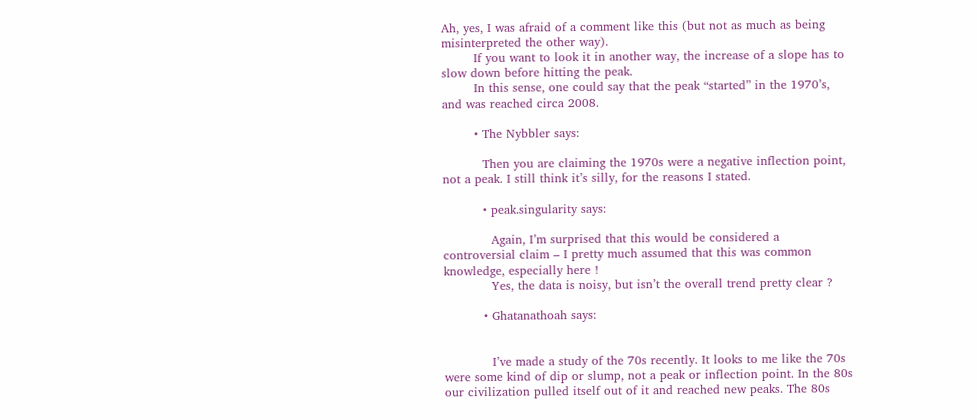Ah, yes, I was afraid of a comment like this (but not as much as being misinterpreted the other way).
        If you want to look it in another way, the increase of a slope has to slow down before hitting the peak.
        In this sense, one could say that the peak “started” in the 1970’s, and was reached circa 2008.

        • The Nybbler says:

          Then you are claiming the 1970s were a negative inflection point, not a peak. I still think it’s silly, for the reasons I stated.

          • peak.singularity says:

            Again, I’m surprised that this would be considered a controversial claim – I pretty much assumed that this was common knowledge, especially here !
            Yes, the data is noisy, but isn’t the overall trend pretty clear ?

          • Ghatanathoah says:


            I’ve made a study of the 70s recently. It looks to me like the 70s were some kind of dip or slump, not a peak or inflection point. In the 80s our civilization pulled itself out of it and reached new peaks. The 80s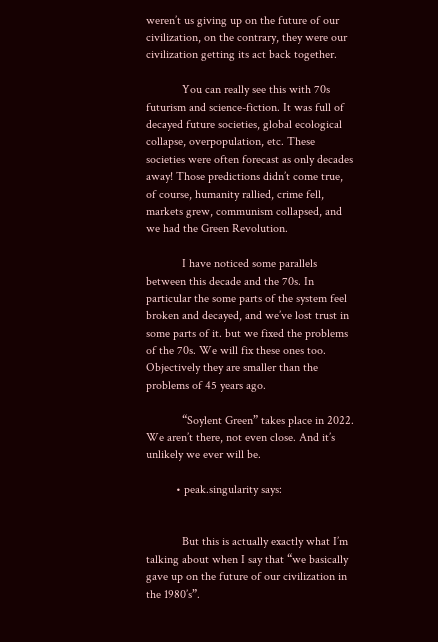weren’t us giving up on the future of our civilization, on the contrary, they were our civilization getting its act back together.

            You can really see this with 70s futurism and science-fiction. It was full of decayed future societies, global ecological collapse, overpopulation, etc. These societies were often forecast as only decades away! Those predictions didn’t come true, of course, humanity rallied, crime fell, markets grew, communism collapsed, and we had the Green Revolution.

            I have noticed some parallels between this decade and the 70s. In particular the some parts of the system feel broken and decayed, and we’ve lost trust in some parts of it. but we fixed the problems of the 70s. We will fix these ones too. Objectively they are smaller than the problems of 45 years ago.

            “Soylent Green” takes place in 2022. We aren’t there, not even close. And it’s unlikely we ever will be.

          • peak.singularity says:


            But this is actually exactly what I’m talking about when I say that “we basically gave up on the future of our civilization in the 1980’s”.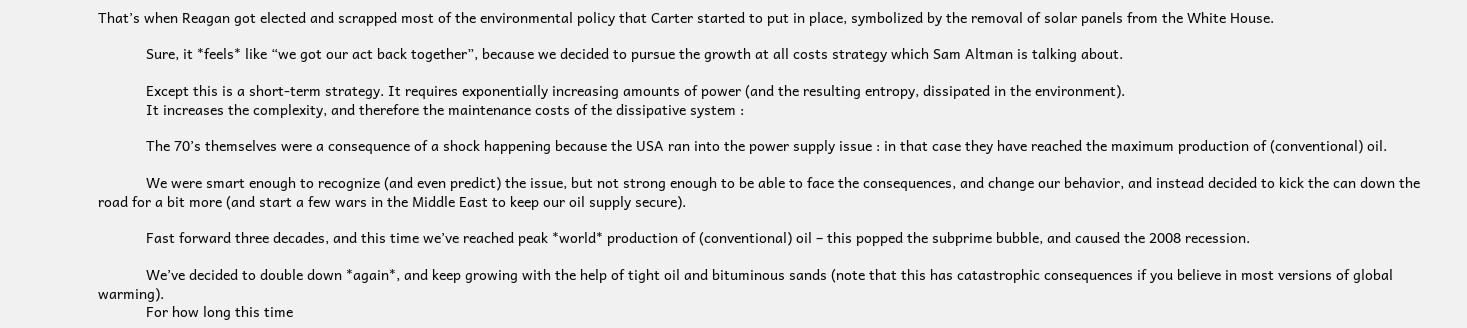That’s when Reagan got elected and scrapped most of the environmental policy that Carter started to put in place, symbolized by the removal of solar panels from the White House.

            Sure, it *feels* like “we got our act back together”, because we decided to pursue the growth at all costs strategy which Sam Altman is talking about.

            Except this is a short-term strategy. It requires exponentially increasing amounts of power (and the resulting entropy, dissipated in the environment).
            It increases the complexity, and therefore the maintenance costs of the dissipative system :

            The 70’s themselves were a consequence of a shock happening because the USA ran into the power supply issue : in that case they have reached the maximum production of (conventional) oil.

            We were smart enough to recognize (and even predict) the issue, but not strong enough to be able to face the consequences, and change our behavior, and instead decided to kick the can down the road for a bit more (and start a few wars in the Middle East to keep our oil supply secure).

            Fast forward three decades, and this time we’ve reached peak *world* production of (conventional) oil – this popped the subprime bubble, and caused the 2008 recession.

            We’ve decided to double down *again*, and keep growing with the help of tight oil and bituminous sands (note that this has catastrophic consequences if you believe in most versions of global warming).
            For how long this time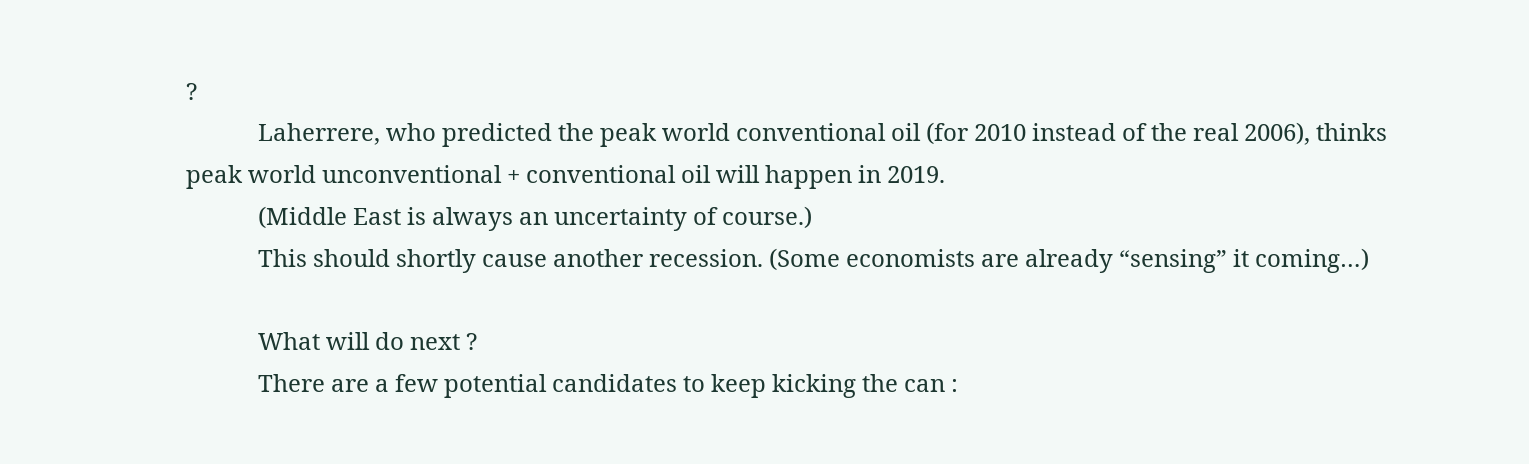?
            Laherrere, who predicted the peak world conventional oil (for 2010 instead of the real 2006), thinks peak world unconventional + conventional oil will happen in 2019.
            (Middle East is always an uncertainty of course.)
            This should shortly cause another recession. (Some economists are already “sensing” it coming…)

            What will do next ?
            There are a few potential candidates to keep kicking the can :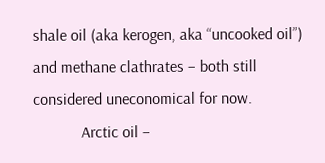shale oil (aka kerogen, aka “uncooked oil”) and methane clathrates – both still considered uneconomical for now.
            Arctic oil –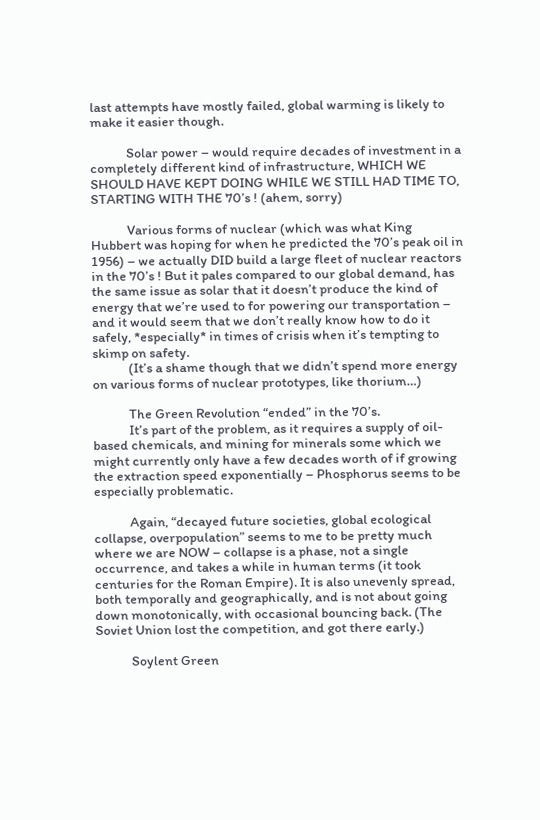last attempts have mostly failed, global warming is likely to make it easier though.

            Solar power – would require decades of investment in a completely different kind of infrastructure, WHICH WE SHOULD HAVE KEPT DOING WHILE WE STILL HAD TIME TO, STARTING WITH THE 70’s ! (ahem, sorry)

            Various forms of nuclear (which was what King Hubbert was hoping for when he predicted the 70’s peak oil in 1956) – we actually DID build a large fleet of nuclear reactors in the 70’s ! But it pales compared to our global demand, has the same issue as solar that it doesn’t produce the kind of energy that we’re used to for powering our transportation – and it would seem that we don’t really know how to do it safely, *especially* in times of crisis when it’s tempting to skimp on safety.
            (It’s a shame though that we didn’t spend more energy on various forms of nuclear prototypes, like thorium…)

            The Green Revolution “ended” in the 70’s.
            It’s part of the problem, as it requires a supply of oil-based chemicals, and mining for minerals some which we might currently only have a few decades worth of if growing the extraction speed exponentially – Phosphorus seems to be especially problematic.

            Again, “decayed future societies, global ecological collapse, overpopulation” seems to me to be pretty much where we are NOW – collapse is a phase, not a single occurrence, and takes a while in human terms (it took centuries for the Roman Empire). It is also unevenly spread, both temporally and geographically, and is not about going down monotonically, with occasional bouncing back. (The Soviet Union lost the competition, and got there early.)

            Soylent Green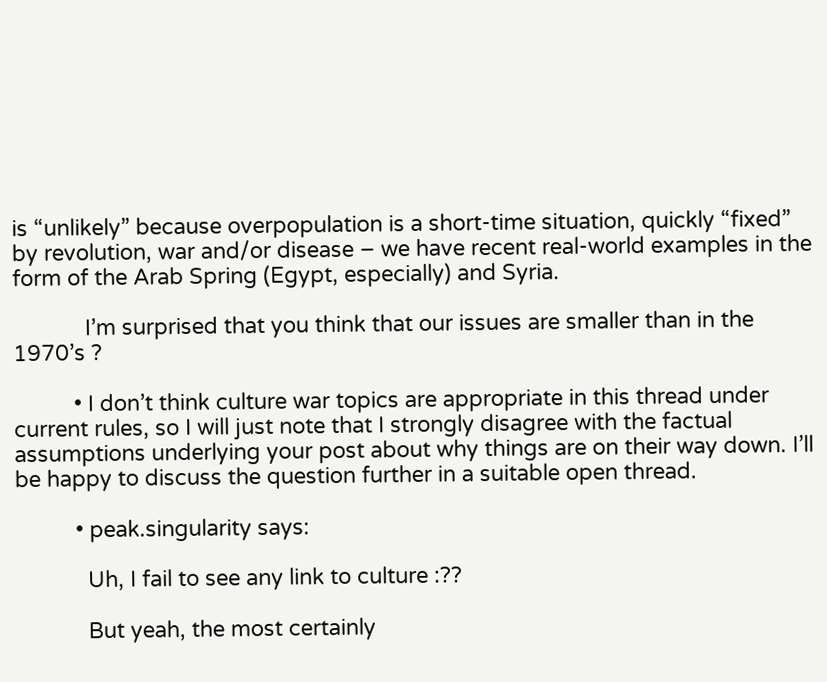is “unlikely” because overpopulation is a short-time situation, quickly “fixed” by revolution, war and/or disease – we have recent real-world examples in the form of the Arab Spring (Egypt, especially) and Syria.

            I’m surprised that you think that our issues are smaller than in the 1970’s ?

          • I don’t think culture war topics are appropriate in this thread under current rules, so I will just note that I strongly disagree with the factual assumptions underlying your post about why things are on their way down. I’ll be happy to discuss the question further in a suitable open thread.

          • peak.singularity says:

            Uh, I fail to see any link to culture :??

            But yeah, the most certainly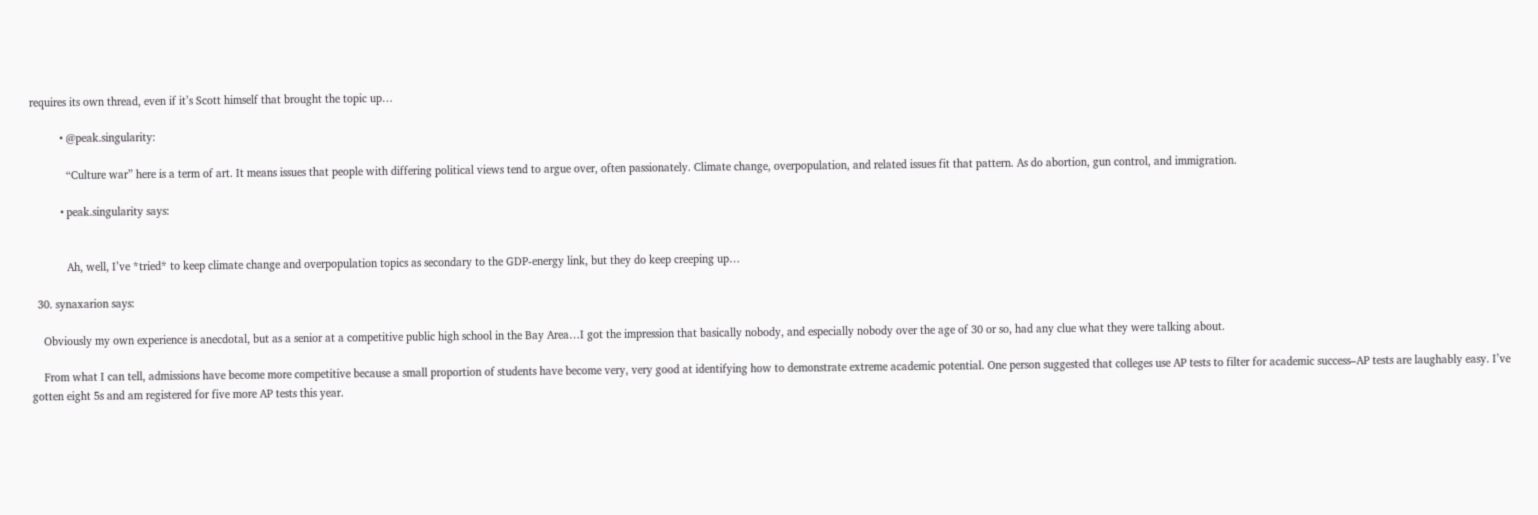requires its own thread, even if it’s Scott himself that brought the topic up…

          • @peak.singularity:

            “Culture war” here is a term of art. It means issues that people with differing political views tend to argue over, often passionately. Climate change, overpopulation, and related issues fit that pattern. As do abortion, gun control, and immigration.

          • peak.singularity says:


            Ah, well, I’ve *tried* to keep climate change and overpopulation topics as secondary to the GDP-energy link, but they do keep creeping up…

  30. synaxarion says:

    Obviously my own experience is anecdotal, but as a senior at a competitive public high school in the Bay Area…I got the impression that basically nobody, and especially nobody over the age of 30 or so, had any clue what they were talking about.

    From what I can tell, admissions have become more competitive because a small proportion of students have become very, very good at identifying how to demonstrate extreme academic potential. One person suggested that colleges use AP tests to filter for academic success–AP tests are laughably easy. I’ve gotten eight 5s and am registered for five more AP tests this year.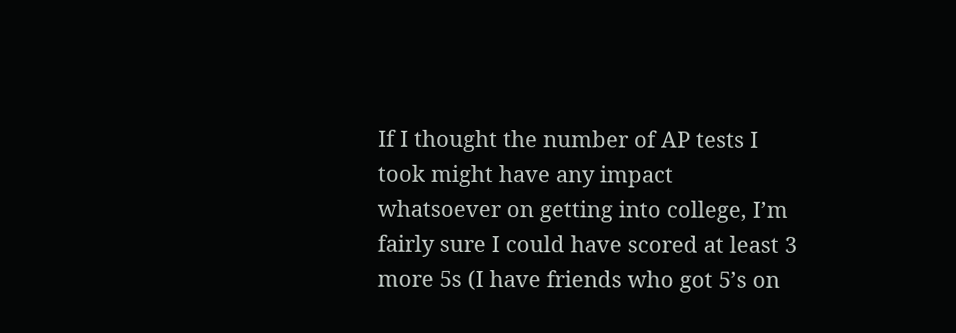If I thought the number of AP tests I took might have any impact whatsoever on getting into college, I’m fairly sure I could have scored at least 3 more 5s (I have friends who got 5’s on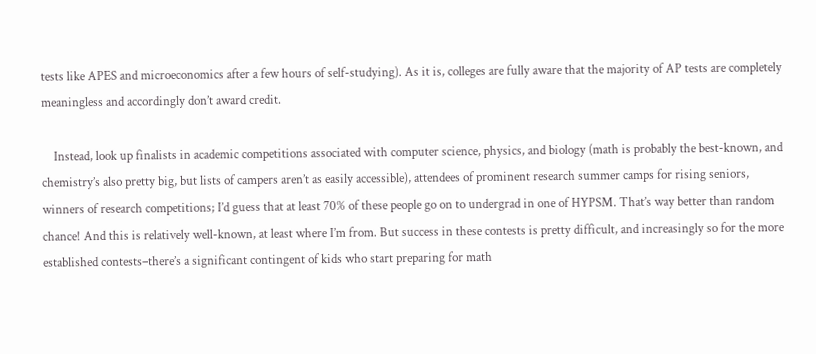tests like APES and microeconomics after a few hours of self-studying). As it is, colleges are fully aware that the majority of AP tests are completely meaningless and accordingly don’t award credit.

    Instead, look up finalists in academic competitions associated with computer science, physics, and biology (math is probably the best-known, and chemistry’s also pretty big, but lists of campers aren’t as easily accessible), attendees of prominent research summer camps for rising seniors, winners of research competitions; I’d guess that at least 70% of these people go on to undergrad in one of HYPSM. That’s way better than random chance! And this is relatively well-known, at least where I’m from. But success in these contests is pretty difficult, and increasingly so for the more established contests–there’s a significant contingent of kids who start preparing for math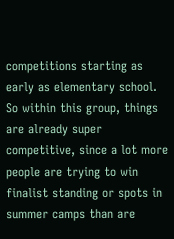competitions starting as early as elementary school. So within this group, things are already super competitive, since a lot more people are trying to win finalist standing or spots in summer camps than are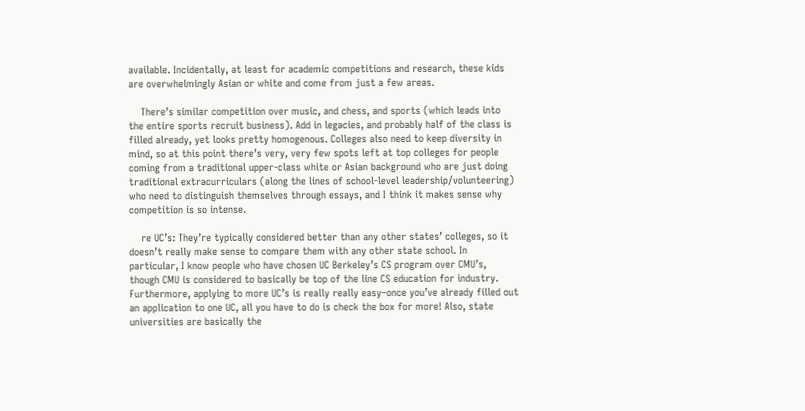available. Incidentally, at least for academic competitions and research, these kids are overwhelmingly Asian or white and come from just a few areas.

    There’s similar competition over music, and chess, and sports (which leads into the entire sports recruit business). Add in legacies, and probably half of the class is filled already, yet looks pretty homogenous. Colleges also need to keep diversity in mind, so at this point there’s very, very few spots left at top colleges for people coming from a traditional upper-class white or Asian background who are just doing traditional extracurriculars (along the lines of school-level leadership/volunteering) who need to distinguish themselves through essays, and I think it makes sense why competition is so intense.

    re UC’s: They’re typically considered better than any other states’ colleges, so it doesn’t really make sense to compare them with any other state school. In particular, I know people who have chosen UC Berkeley’s CS program over CMU’s, though CMU is considered to basically be top of the line CS education for industry. Furthermore, applying to more UC’s is really really easy–once you’ve already filled out an application to one UC, all you have to do is check the box for more! Also, state universities are basically the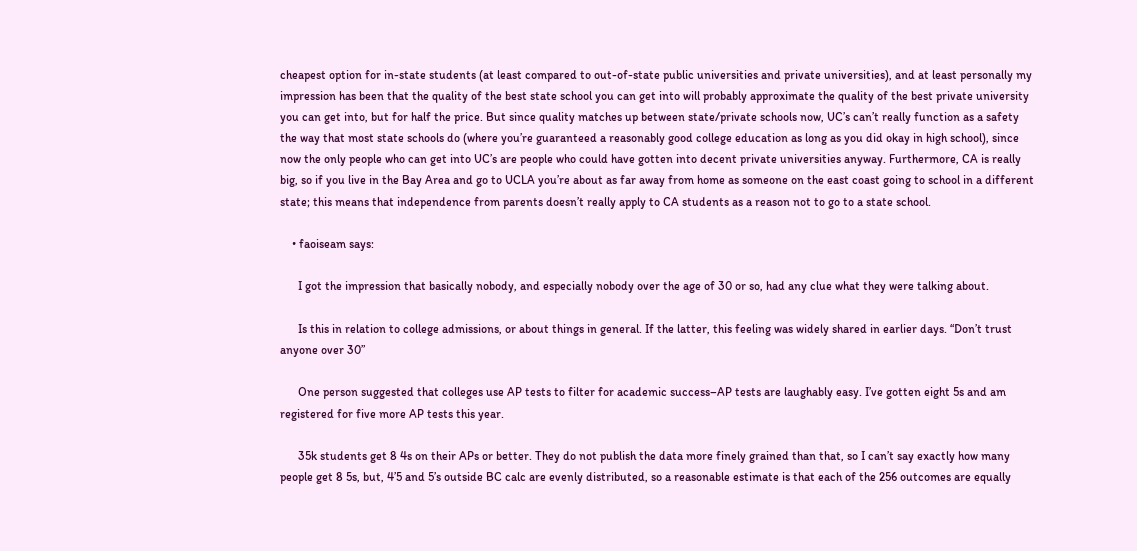cheapest option for in-state students (at least compared to out-of-state public universities and private universities), and at least personally my impression has been that the quality of the best state school you can get into will probably approximate the quality of the best private university you can get into, but for half the price. But since quality matches up between state/private schools now, UC’s can’t really function as a safety the way that most state schools do (where you’re guaranteed a reasonably good college education as long as you did okay in high school), since now the only people who can get into UC’s are people who could have gotten into decent private universities anyway. Furthermore, CA is really big, so if you live in the Bay Area and go to UCLA you’re about as far away from home as someone on the east coast going to school in a different state; this means that independence from parents doesn’t really apply to CA students as a reason not to go to a state school.

    • faoiseam says:

      I got the impression that basically nobody, and especially nobody over the age of 30 or so, had any clue what they were talking about.

      Is this in relation to college admissions, or about things in general. If the latter, this feeling was widely shared in earlier days. “Don’t trust anyone over 30”

      One person suggested that colleges use AP tests to filter for academic success–AP tests are laughably easy. I’ve gotten eight 5s and am registered for five more AP tests this year.

      35k students get 8 4s on their APs or better. They do not publish the data more finely grained than that, so I can’t say exactly how many people get 8 5s, but, 4’5 and 5’s outside BC calc are evenly distributed, so a reasonable estimate is that each of the 256 outcomes are equally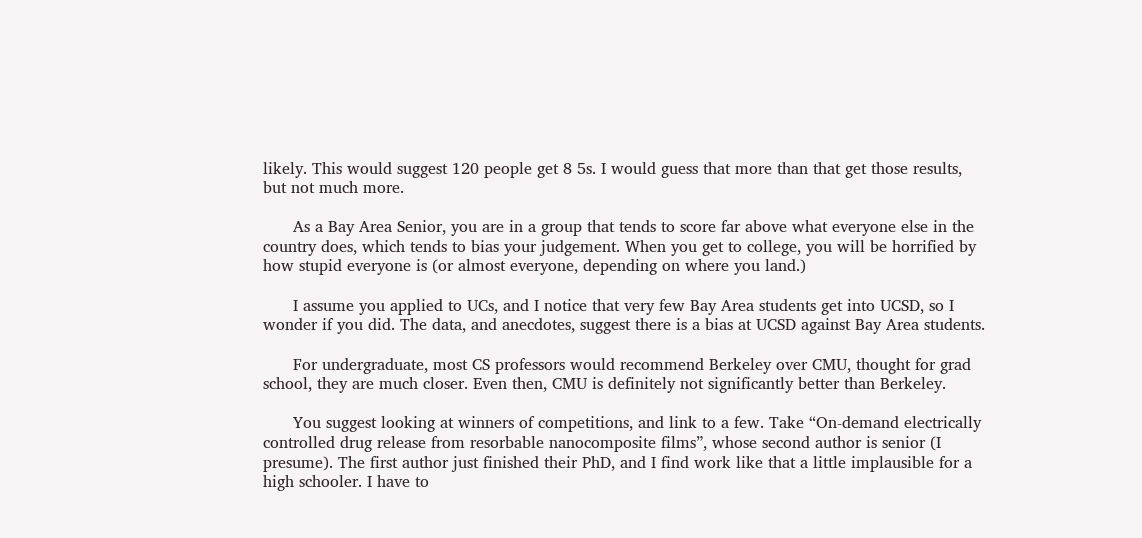likely. This would suggest 120 people get 8 5s. I would guess that more than that get those results, but not much more.

      As a Bay Area Senior, you are in a group that tends to score far above what everyone else in the country does, which tends to bias your judgement. When you get to college, you will be horrified by how stupid everyone is (or almost everyone, depending on where you land.)

      I assume you applied to UCs, and I notice that very few Bay Area students get into UCSD, so I wonder if you did. The data, and anecdotes, suggest there is a bias at UCSD against Bay Area students.

      For undergraduate, most CS professors would recommend Berkeley over CMU, thought for grad school, they are much closer. Even then, CMU is definitely not significantly better than Berkeley.

      You suggest looking at winners of competitions, and link to a few. Take “On-demand electrically controlled drug release from resorbable nanocomposite films”, whose second author is senior (I presume). The first author just finished their PhD, and I find work like that a little implausible for a high schooler. I have to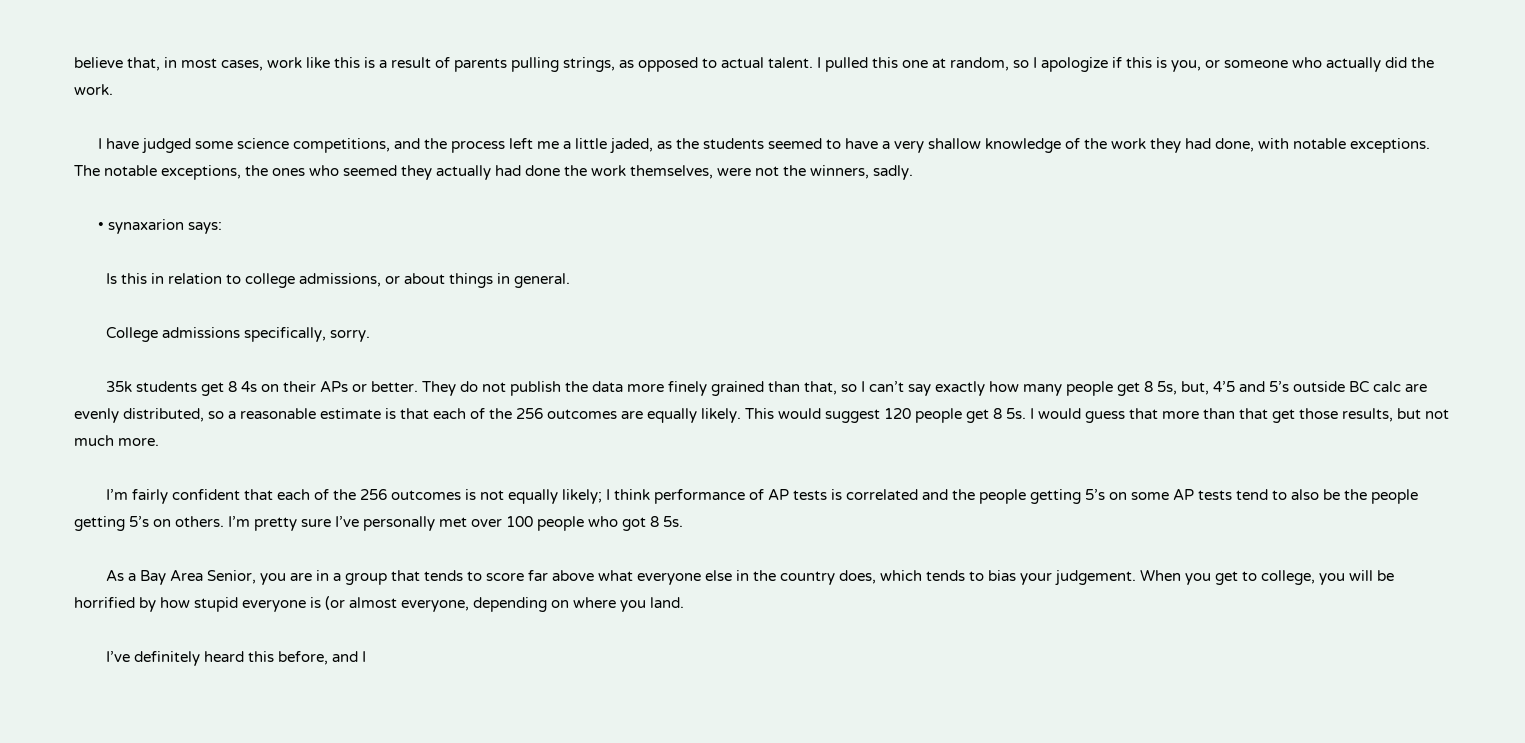believe that, in most cases, work like this is a result of parents pulling strings, as opposed to actual talent. I pulled this one at random, so I apologize if this is you, or someone who actually did the work.

      I have judged some science competitions, and the process left me a little jaded, as the students seemed to have a very shallow knowledge of the work they had done, with notable exceptions. The notable exceptions, the ones who seemed they actually had done the work themselves, were not the winners, sadly.

      • synaxarion says:

        Is this in relation to college admissions, or about things in general.

        College admissions specifically, sorry.

        35k students get 8 4s on their APs or better. They do not publish the data more finely grained than that, so I can’t say exactly how many people get 8 5s, but, 4’5 and 5’s outside BC calc are evenly distributed, so a reasonable estimate is that each of the 256 outcomes are equally likely. This would suggest 120 people get 8 5s. I would guess that more than that get those results, but not much more.

        I’m fairly confident that each of the 256 outcomes is not equally likely; I think performance of AP tests is correlated and the people getting 5’s on some AP tests tend to also be the people getting 5’s on others. I’m pretty sure I’ve personally met over 100 people who got 8 5s.

        As a Bay Area Senior, you are in a group that tends to score far above what everyone else in the country does, which tends to bias your judgement. When you get to college, you will be horrified by how stupid everyone is (or almost everyone, depending on where you land.

        I’ve definitely heard this before, and I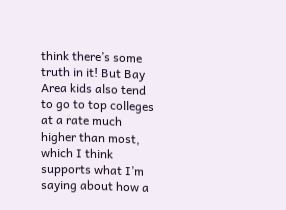think there’s some truth in it! But Bay Area kids also tend to go to top colleges at a rate much higher than most, which I think supports what I’m saying about how a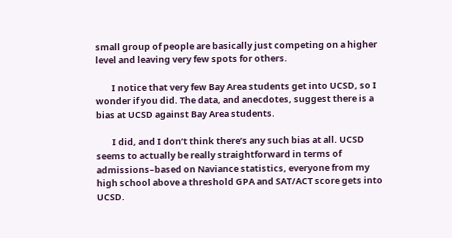small group of people are basically just competing on a higher level and leaving very few spots for others.

        I notice that very few Bay Area students get into UCSD, so I wonder if you did. The data, and anecdotes, suggest there is a bias at UCSD against Bay Area students.

        I did, and I don’t think there’s any such bias at all. UCSD seems to actually be really straightforward in terms of admissions–based on Naviance statistics, everyone from my high school above a threshold GPA and SAT/ACT score gets into UCSD.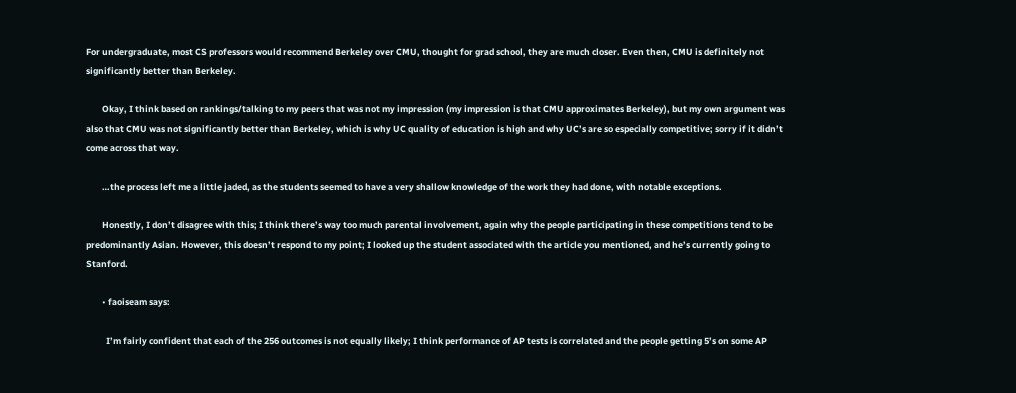For undergraduate, most CS professors would recommend Berkeley over CMU, thought for grad school, they are much closer. Even then, CMU is definitely not significantly better than Berkeley.

        Okay, I think based on rankings/talking to my peers that was not my impression (my impression is that CMU approximates Berkeley), but my own argument was also that CMU was not significantly better than Berkeley, which is why UC quality of education is high and why UC’s are so especially competitive; sorry if it didn’t come across that way.

        …the process left me a little jaded, as the students seemed to have a very shallow knowledge of the work they had done, with notable exceptions.

        Honestly, I don’t disagree with this; I think there’s way too much parental involvement, again why the people participating in these competitions tend to be predominantly Asian. However, this doesn’t respond to my point; I looked up the student associated with the article you mentioned, and he’s currently going to Stanford.

        • faoiseam says:

          I’m fairly confident that each of the 256 outcomes is not equally likely; I think performance of AP tests is correlated and the people getting 5’s on some AP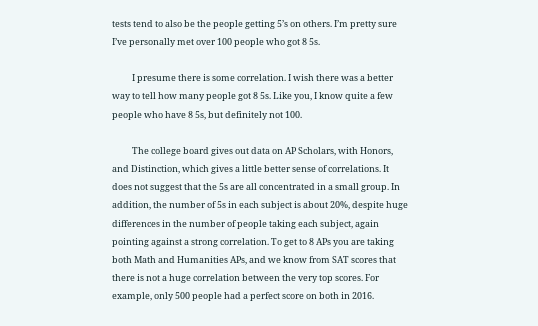tests tend to also be the people getting 5’s on others. I’m pretty sure I’ve personally met over 100 people who got 8 5s.

          I presume there is some correlation. I wish there was a better way to tell how many people got 8 5s. Like you, I know quite a few people who have 8 5s, but definitely not 100.

          The college board gives out data on AP Scholars, with Honors, and Distinction, which gives a little better sense of correlations. It does not suggest that the 5s are all concentrated in a small group. In addition, the number of 5s in each subject is about 20%, despite huge differences in the number of people taking each subject, again pointing against a strong correlation. To get to 8 APs you are taking both Math and Humanities APs, and we know from SAT scores that there is not a huge correlation between the very top scores. For example, only 500 people had a perfect score on both in 2016.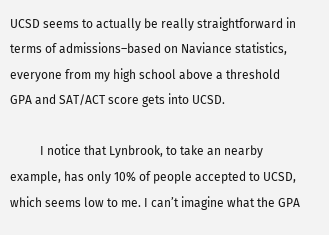UCSD seems to actually be really straightforward in terms of admissions–based on Naviance statistics, everyone from my high school above a threshold GPA and SAT/ACT score gets into UCSD.

          I notice that Lynbrook, to take an nearby example, has only 10% of people accepted to UCSD, which seems low to me. I can’t imagine what the GPA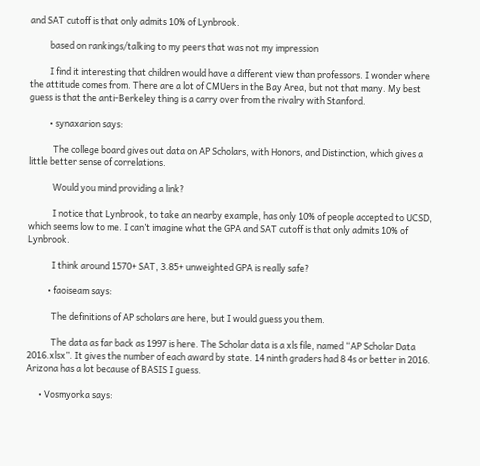and SAT cutoff is that only admits 10% of Lynbrook.

          based on rankings/talking to my peers that was not my impression

          I find it interesting that children would have a different view than professors. I wonder where the attitude comes from. There are a lot of CMUers in the Bay Area, but not that many. My best guess is that the anti-Berkeley thing is a carry over from the rivalry with Stanford.

          • synaxarion says:

            The college board gives out data on AP Scholars, with Honors, and Distinction, which gives a little better sense of correlations.

            Would you mind providing a link?

            I notice that Lynbrook, to take an nearby example, has only 10% of people accepted to UCSD, which seems low to me. I can’t imagine what the GPA and SAT cutoff is that only admits 10% of Lynbrook.

            I think around 1570+ SAT, 3.85+ unweighted GPA is really safe?

          • faoiseam says:

            The definitions of AP scholars are here, but I would guess you them.

            The data as far back as 1997 is here. The Scholar data is a xls file, named “AP Scholar Data 2016.xlsx”. It gives the number of each award by state. 14 ninth graders had 8 4s or better in 2016. Arizona has a lot because of BASIS I guess.

      • Vosmyorka says: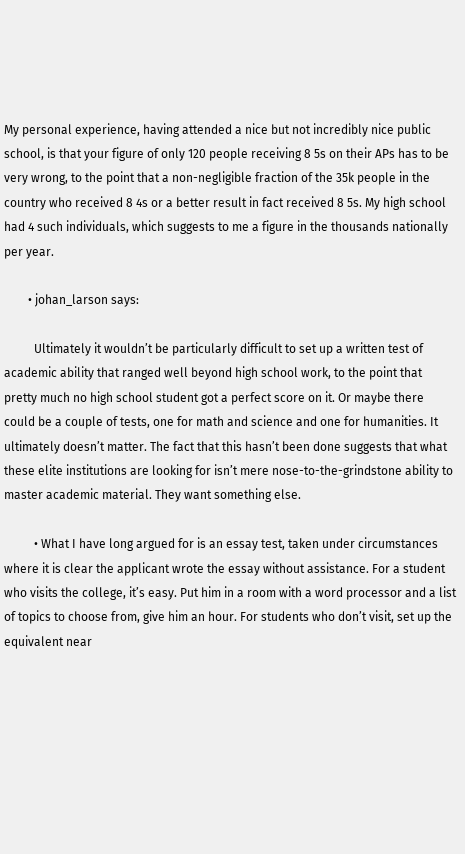My personal experience, having attended a nice but not incredibly nice public school, is that your figure of only 120 people receiving 8 5s on their APs has to be very wrong, to the point that a non-negligible fraction of the 35k people in the country who received 8 4s or a better result in fact received 8 5s. My high school had 4 such individuals, which suggests to me a figure in the thousands nationally per year.

        • johan_larson says:

          Ultimately it wouldn’t be particularly difficult to set up a written test of academic ability that ranged well beyond high school work, to the point that pretty much no high school student got a perfect score on it. Or maybe there could be a couple of tests, one for math and science and one for humanities. It ultimately doesn’t matter. The fact that this hasn’t been done suggests that what these elite institutions are looking for isn’t mere nose-to-the-grindstone ability to master academic material. They want something else.

          • What I have long argued for is an essay test, taken under circumstances where it is clear the applicant wrote the essay without assistance. For a student who visits the college, it’s easy. Put him in a room with a word processor and a list of topics to choose from, give him an hour. For students who don’t visit, set up the equivalent near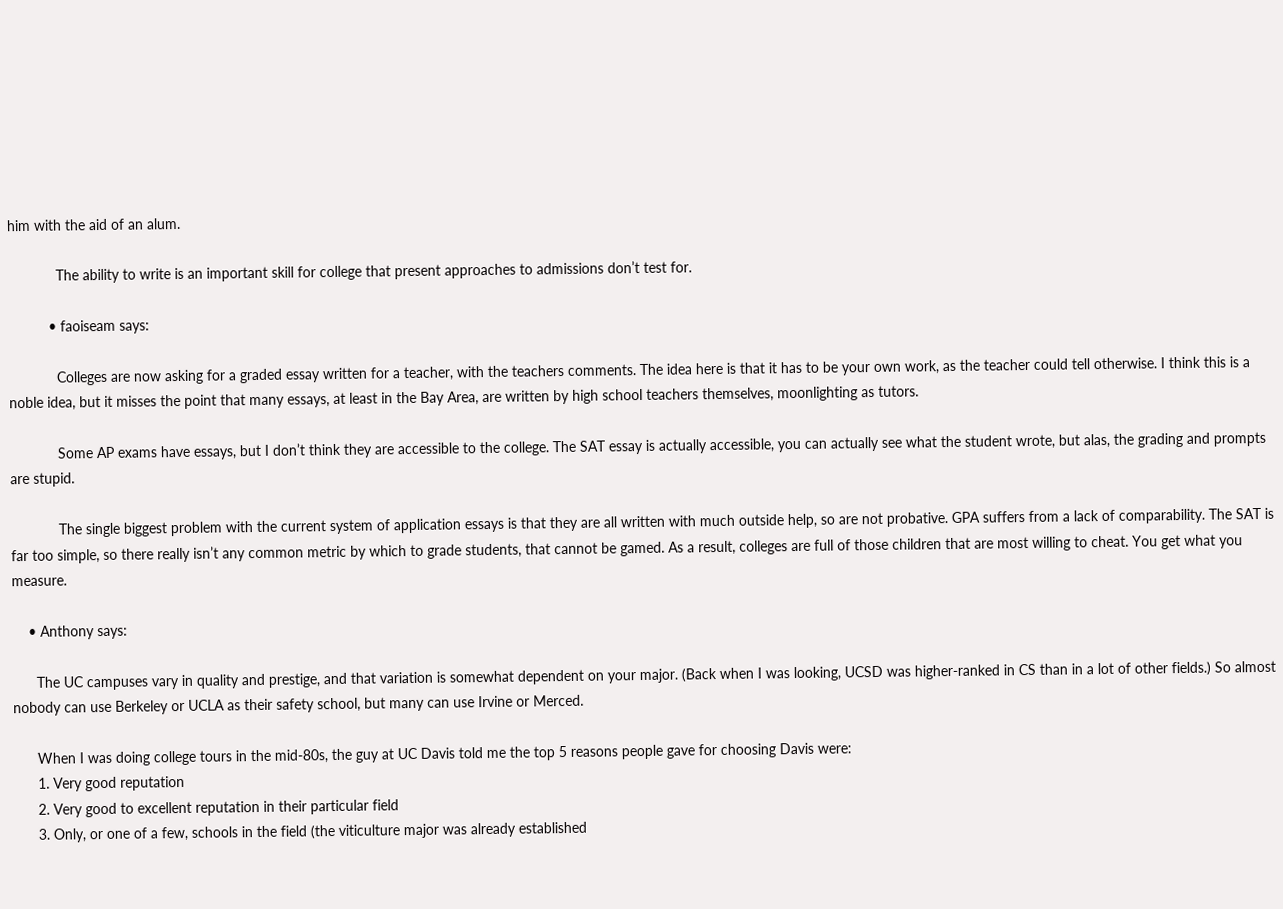him with the aid of an alum.

            The ability to write is an important skill for college that present approaches to admissions don’t test for.

          • faoiseam says:

            Colleges are now asking for a graded essay written for a teacher, with the teachers comments. The idea here is that it has to be your own work, as the teacher could tell otherwise. I think this is a noble idea, but it misses the point that many essays, at least in the Bay Area, are written by high school teachers themselves, moonlighting as tutors.

            Some AP exams have essays, but I don’t think they are accessible to the college. The SAT essay is actually accessible, you can actually see what the student wrote, but alas, the grading and prompts are stupid.

            The single biggest problem with the current system of application essays is that they are all written with much outside help, so are not probative. GPA suffers from a lack of comparability. The SAT is far too simple, so there really isn’t any common metric by which to grade students, that cannot be gamed. As a result, colleges are full of those children that are most willing to cheat. You get what you measure.

    • Anthony says:

      The UC campuses vary in quality and prestige, and that variation is somewhat dependent on your major. (Back when I was looking, UCSD was higher-ranked in CS than in a lot of other fields.) So almost nobody can use Berkeley or UCLA as their safety school, but many can use Irvine or Merced.

      When I was doing college tours in the mid-80s, the guy at UC Davis told me the top 5 reasons people gave for choosing Davis were:
      1. Very good reputation
      2. Very good to excellent reputation in their particular field
      3. Only, or one of a few, schools in the field (the viticulture major was already established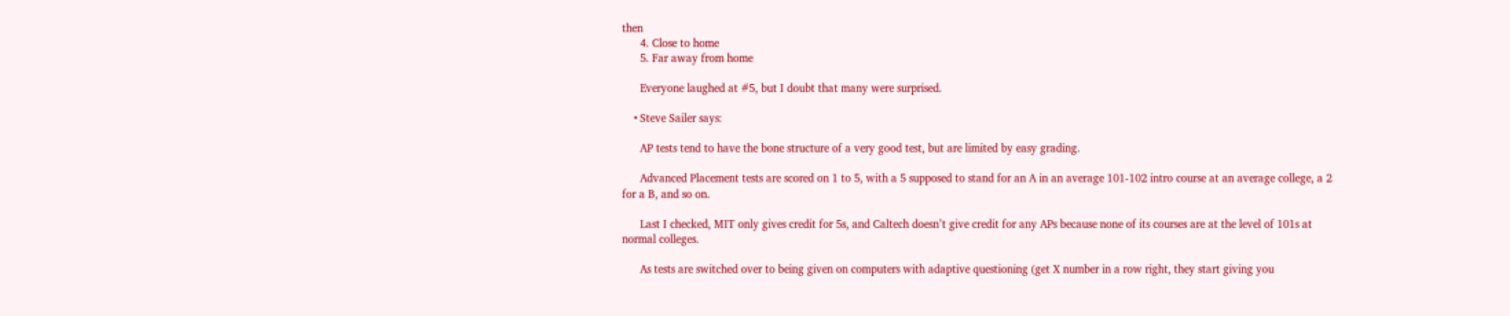then
      4. Close to home
      5. Far away from home

      Everyone laughed at #5, but I doubt that many were surprised.

    • Steve Sailer says:

      AP tests tend to have the bone structure of a very good test, but are limited by easy grading.

      Advanced Placement tests are scored on 1 to 5, with a 5 supposed to stand for an A in an average 101-102 intro course at an average college, a 2 for a B, and so on.

      Last I checked, MIT only gives credit for 5s, and Caltech doesn’t give credit for any APs because none of its courses are at the level of 101s at normal colleges.

      As tests are switched over to being given on computers with adaptive questioning (get X number in a row right, they start giving you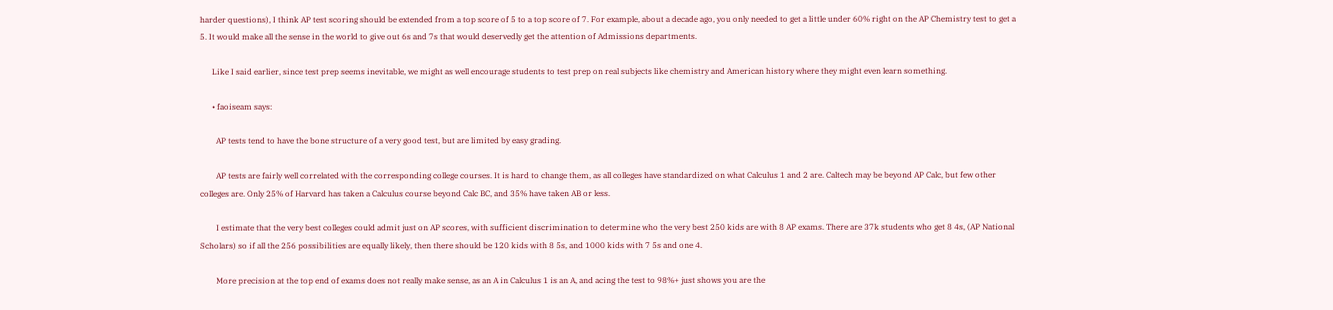harder questions), I think AP test scoring should be extended from a top score of 5 to a top score of 7. For example, about a decade ago, you only needed to get a little under 60% right on the AP Chemistry test to get a 5. It would make all the sense in the world to give out 6s and 7s that would deservedly get the attention of Admissions departments.

      Like I said earlier, since test prep seems inevitable, we might as well encourage students to test prep on real subjects like chemistry and American history where they might even learn something.

      • faoiseam says:

        AP tests tend to have the bone structure of a very good test, but are limited by easy grading.

        AP tests are fairly well correlated with the corresponding college courses. It is hard to change them, as all colleges have standardized on what Calculus 1 and 2 are. Caltech may be beyond AP Calc, but few other colleges are. Only 25% of Harvard has taken a Calculus course beyond Calc BC, and 35% have taken AB or less.

        I estimate that the very best colleges could admit just on AP scores, with sufficient discrimination to determine who the very best 250 kids are with 8 AP exams. There are 37k students who get 8 4s, (AP National Scholars) so if all the 256 possibilities are equally likely, then there should be 120 kids with 8 5s, and 1000 kids with 7 5s and one 4.

        More precision at the top end of exams does not really make sense, as an A in Calculus 1 is an A, and acing the test to 98%+ just shows you are the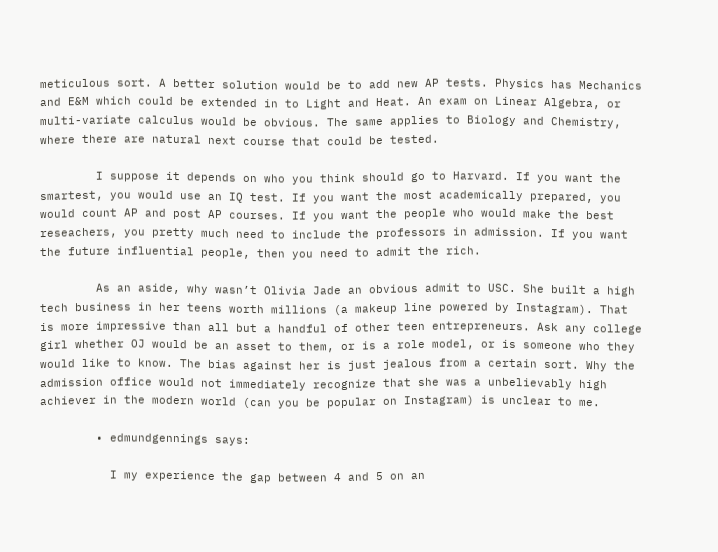meticulous sort. A better solution would be to add new AP tests. Physics has Mechanics and E&M which could be extended in to Light and Heat. An exam on Linear Algebra, or multi-variate calculus would be obvious. The same applies to Biology and Chemistry, where there are natural next course that could be tested.

        I suppose it depends on who you think should go to Harvard. If you want the smartest, you would use an IQ test. If you want the most academically prepared, you would count AP and post AP courses. If you want the people who would make the best reseachers, you pretty much need to include the professors in admission. If you want the future influential people, then you need to admit the rich.

        As an aside, why wasn’t Olivia Jade an obvious admit to USC. She built a high tech business in her teens worth millions (a makeup line powered by Instagram). That is more impressive than all but a handful of other teen entrepreneurs. Ask any college girl whether OJ would be an asset to them, or is a role model, or is someone who they would like to know. The bias against her is just jealous from a certain sort. Why the admission office would not immediately recognize that she was a unbelievably high achiever in the modern world (can you be popular on Instagram) is unclear to me.

        • edmundgennings says:

          I my experience the gap between 4 and 5 on an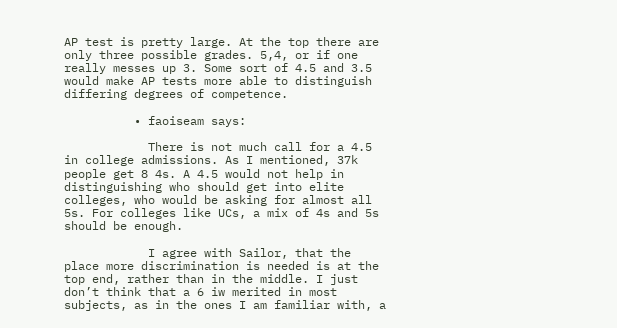AP test is pretty large. At the top there are only three possible grades. 5,4, or if one really messes up 3. Some sort of 4.5 and 3.5 would make AP tests more able to distinguish differing degrees of competence.

          • faoiseam says:

            There is not much call for a 4.5 in college admissions. As I mentioned, 37k people get 8 4s. A 4.5 would not help in distinguishing who should get into elite colleges, who would be asking for almost all 5s. For colleges like UCs, a mix of 4s and 5s should be enough.

            I agree with Sailor, that the place more discrimination is needed is at the top end, rather than in the middle. I just don’t think that a 6 iw merited in most subjects, as in the ones I am familiar with, a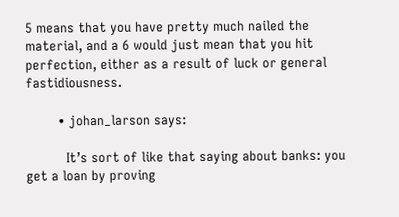5 means that you have pretty much nailed the material, and a 6 would just mean that you hit perfection, either as a result of luck or general fastidiousness.

        • johan_larson says:

          It’s sort of like that saying about banks: you get a loan by proving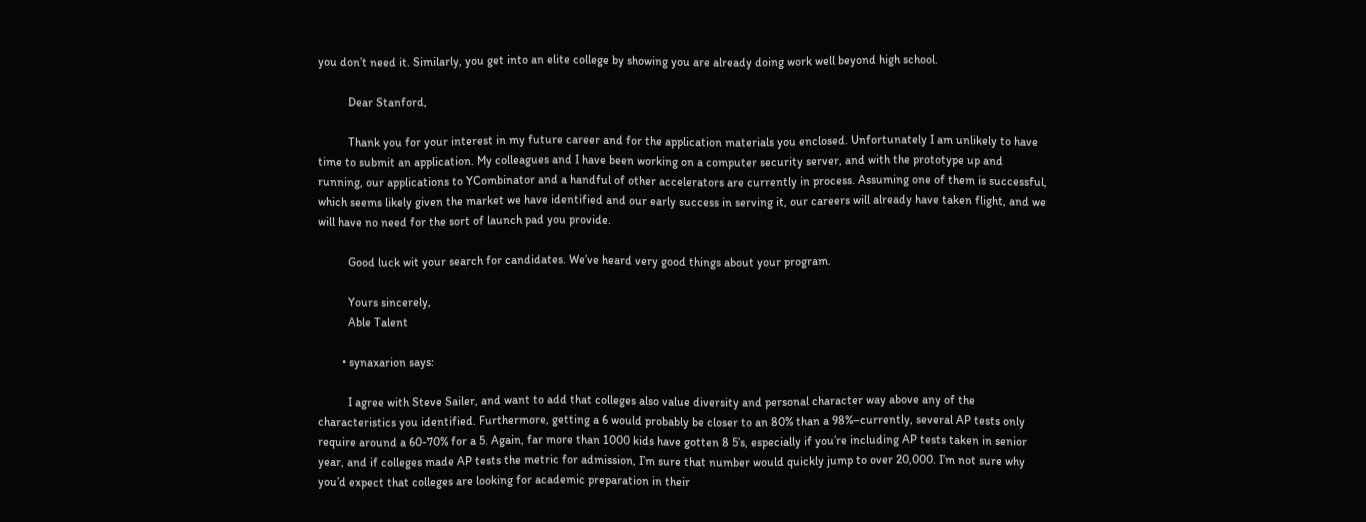you don’t need it. Similarly, you get into an elite college by showing you are already doing work well beyond high school.

          Dear Stanford,

          Thank you for your interest in my future career and for the application materials you enclosed. Unfortunately I am unlikely to have time to submit an application. My colleagues and I have been working on a computer security server, and with the prototype up and running, our applications to YCombinator and a handful of other accelerators are currently in process. Assuming one of them is successful, which seems likely given the market we have identified and our early success in serving it, our careers will already have taken flight, and we will have no need for the sort of launch pad you provide.

          Good luck wit your search for candidates. We’ve heard very good things about your program.

          Yours sincerely,
          Able Talent

        • synaxarion says:

          I agree with Steve Sailer, and want to add that colleges also value diversity and personal character way above any of the characteristics you identified. Furthermore, getting a 6 would probably be closer to an 80% than a 98%–currently, several AP tests only require around a 60-70% for a 5. Again, far more than 1000 kids have gotten 8 5’s, especially if you’re including AP tests taken in senior year, and if colleges made AP tests the metric for admission, I’m sure that number would quickly jump to over 20,000. I’m not sure why you’d expect that colleges are looking for academic preparation in their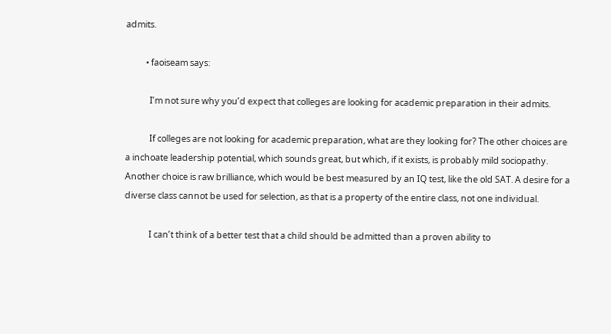admits.

          • faoiseam says:

            I’m not sure why you’d expect that colleges are looking for academic preparation in their admits.

            If colleges are not looking for academic preparation, what are they looking for? The other choices are a inchoate leadership potential, which sounds great, but which, if it exists, is probably mild sociopathy. Another choice is raw brilliance, which would be best measured by an IQ test, like the old SAT. A desire for a diverse class cannot be used for selection, as that is a property of the entire class, not one individual.

            I can’t think of a better test that a child should be admitted than a proven ability to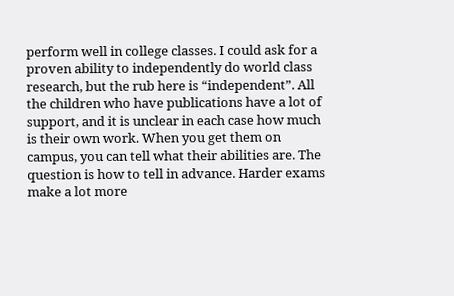perform well in college classes. I could ask for a proven ability to independently do world class research, but the rub here is “independent”. All the children who have publications have a lot of support, and it is unclear in each case how much is their own work. When you get them on campus, you can tell what their abilities are. The question is how to tell in advance. Harder exams make a lot more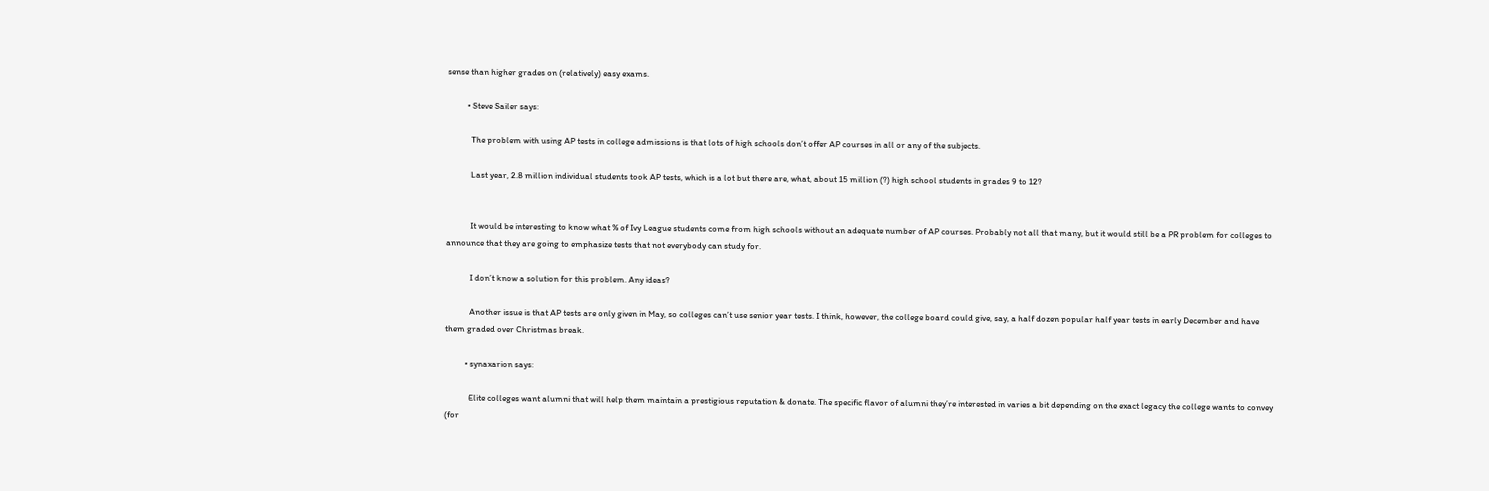sense than higher grades on (relatively) easy exams.

          • Steve Sailer says:

            The problem with using AP tests in college admissions is that lots of high schools don’t offer AP courses in all or any of the subjects.

            Last year, 2.8 million individual students took AP tests, which is a lot but there are, what, about 15 million (?) high school students in grades 9 to 12?


            It would be interesting to know what % of Ivy League students come from high schools without an adequate number of AP courses. Probably not all that many, but it would still be a PR problem for colleges to announce that they are going to emphasize tests that not everybody can study for.

            I don’t know a solution for this problem. Any ideas?

            Another issue is that AP tests are only given in May, so colleges can’t use senior year tests. I think, however, the college board could give, say, a half dozen popular half year tests in early December and have them graded over Christmas break.

          • synaxarion says:

            Elite colleges want alumni that will help them maintain a prestigious reputation & donate. The specific flavor of alumni they’re interested in varies a bit depending on the exact legacy the college wants to convey (for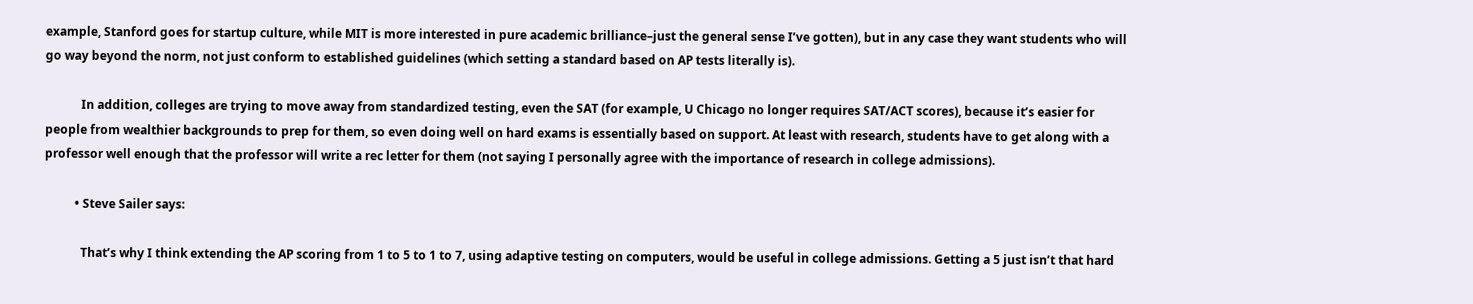example, Stanford goes for startup culture, while MIT is more interested in pure academic brilliance–just the general sense I’ve gotten), but in any case they want students who will go way beyond the norm, not just conform to established guidelines (which setting a standard based on AP tests literally is).

            In addition, colleges are trying to move away from standardized testing, even the SAT (for example, U Chicago no longer requires SAT/ACT scores), because it’s easier for people from wealthier backgrounds to prep for them, so even doing well on hard exams is essentially based on support. At least with research, students have to get along with a professor well enough that the professor will write a rec letter for them (not saying I personally agree with the importance of research in college admissions).

          • Steve Sailer says:

            That’s why I think extending the AP scoring from 1 to 5 to 1 to 7, using adaptive testing on computers, would be useful in college admissions. Getting a 5 just isn’t that hard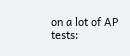on a lot of AP tests: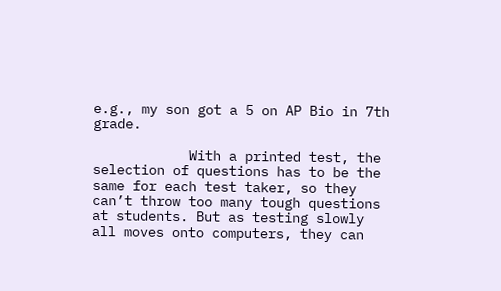e.g., my son got a 5 on AP Bio in 7th grade.

            With a printed test, the selection of questions has to be the same for each test taker, so they can’t throw too many tough questions at students. But as testing slowly all moves onto computers, they can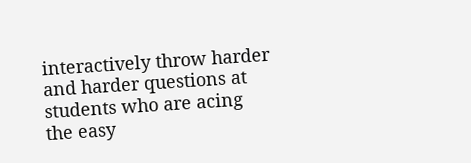interactively throw harder and harder questions at students who are acing the easy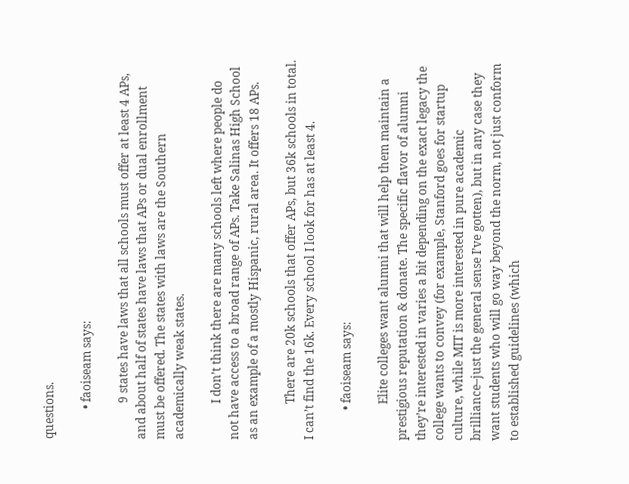questions.

          • faoiseam says:

            9 states have laws that all schools must offer at least 4 APs, and about half of states have laws that APs or dual enrollment must be offered. The states with laws are the Southern academically weak states.

            I don’t think there are many schools left where people do not have access to a broad range of APs. Take Salinas High School as an example of a mostly Hispanic, rural area. It offers 18 APs.

            There are 20k schools that offer APs, but 36k schools in total. I can’t find the 16k. Every school I look for has at least 4.

          • faoiseam says:

            Elite colleges want alumni that will help them maintain a prestigious reputation & donate. The specific flavor of alumni they’re interested in varies a bit depending on the exact legacy the college wants to convey (for example, Stanford goes for startup culture, while MIT is more interested in pure academic brilliance–just the general sense I’ve gotten), but in any case they want students who will go way beyond the norm, not just conform to established guidelines (which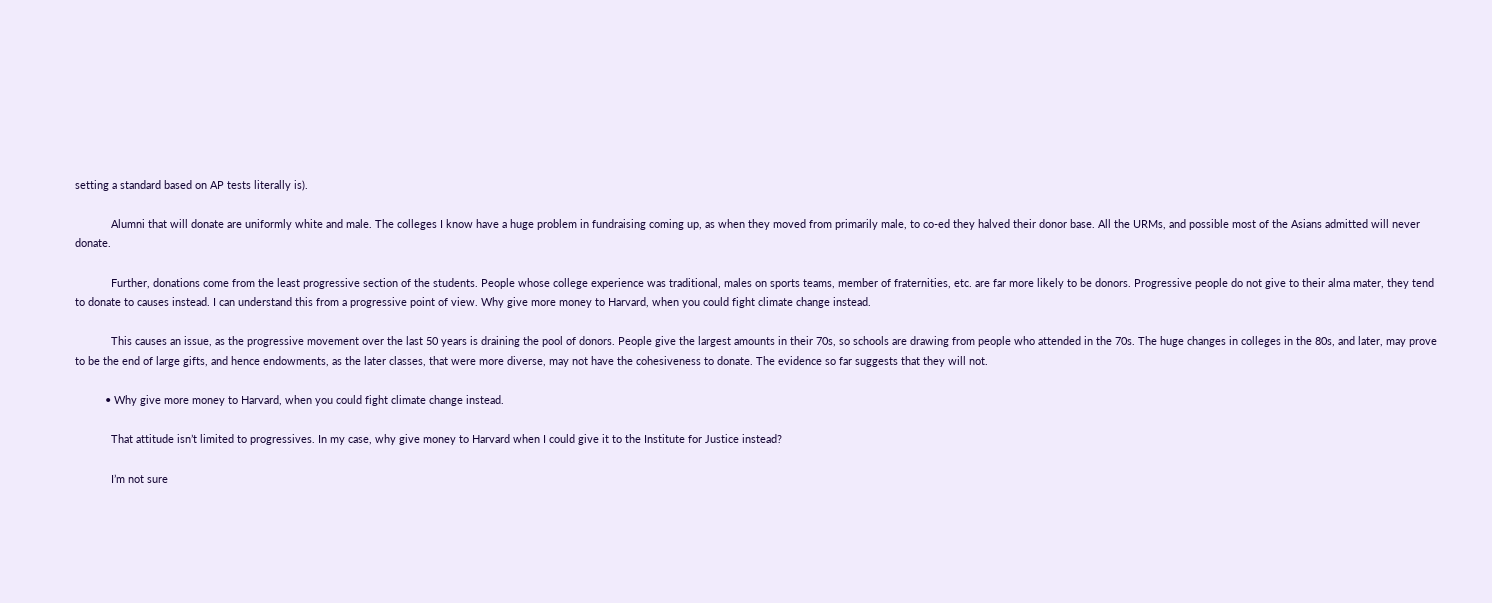setting a standard based on AP tests literally is).

            Alumni that will donate are uniformly white and male. The colleges I know have a huge problem in fundraising coming up, as when they moved from primarily male, to co-ed they halved their donor base. All the URMs, and possible most of the Asians admitted will never donate.

            Further, donations come from the least progressive section of the students. People whose college experience was traditional, males on sports teams, member of fraternities, etc. are far more likely to be donors. Progressive people do not give to their alma mater, they tend to donate to causes instead. I can understand this from a progressive point of view. Why give more money to Harvard, when you could fight climate change instead.

            This causes an issue, as the progressive movement over the last 50 years is draining the pool of donors. People give the largest amounts in their 70s, so schools are drawing from people who attended in the 70s. The huge changes in colleges in the 80s, and later, may prove to be the end of large gifts, and hence endowments, as the later classes, that were more diverse, may not have the cohesiveness to donate. The evidence so far suggests that they will not.

          • Why give more money to Harvard, when you could fight climate change instead.

            That attitude isn’t limited to progressives. In my case, why give money to Harvard when I could give it to the Institute for Justice instead?

            I’m not sure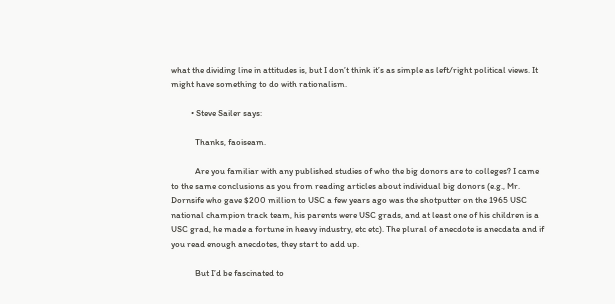what the dividing line in attitudes is, but I don’t think it’s as simple as left/right political views. It might have something to do with rationalism.

          • Steve Sailer says:

            Thanks, faoiseam.

            Are you familiar with any published studies of who the big donors are to colleges? I came to the same conclusions as you from reading articles about individual big donors (e.g., Mr. Dornsife who gave $200 million to USC a few years ago was the shotputter on the 1965 USC national champion track team, his parents were USC grads, and at least one of his children is a USC grad, he made a fortune in heavy industry, etc etc). The plural of anecdote is anecdata and if you read enough anecdotes, they start to add up.

            But I’d be fascinated to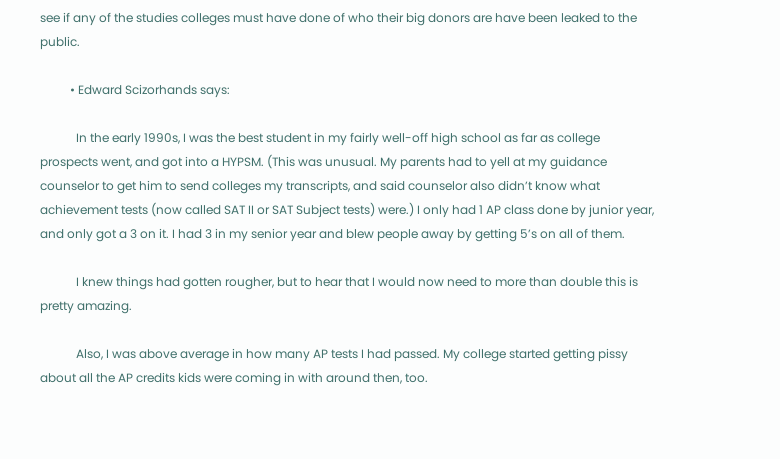see if any of the studies colleges must have done of who their big donors are have been leaked to the public.

          • Edward Scizorhands says:

            In the early 1990s, I was the best student in my fairly well-off high school as far as college prospects went, and got into a HYPSM. (This was unusual. My parents had to yell at my guidance counselor to get him to send colleges my transcripts, and said counselor also didn’t know what achievement tests (now called SAT II or SAT Subject tests) were.) I only had 1 AP class done by junior year, and only got a 3 on it. I had 3 in my senior year and blew people away by getting 5’s on all of them.

            I knew things had gotten rougher, but to hear that I would now need to more than double this is pretty amazing.

            Also, I was above average in how many AP tests I had passed. My college started getting pissy about all the AP credits kids were coming in with around then, too.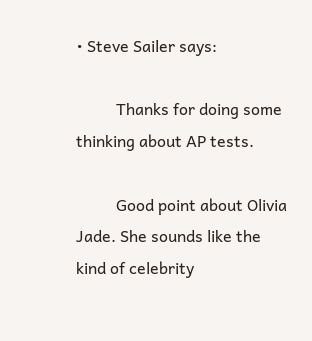• Steve Sailer says:

          Thanks for doing some thinking about AP tests.

          Good point about Olivia Jade. She sounds like the kind of celebrity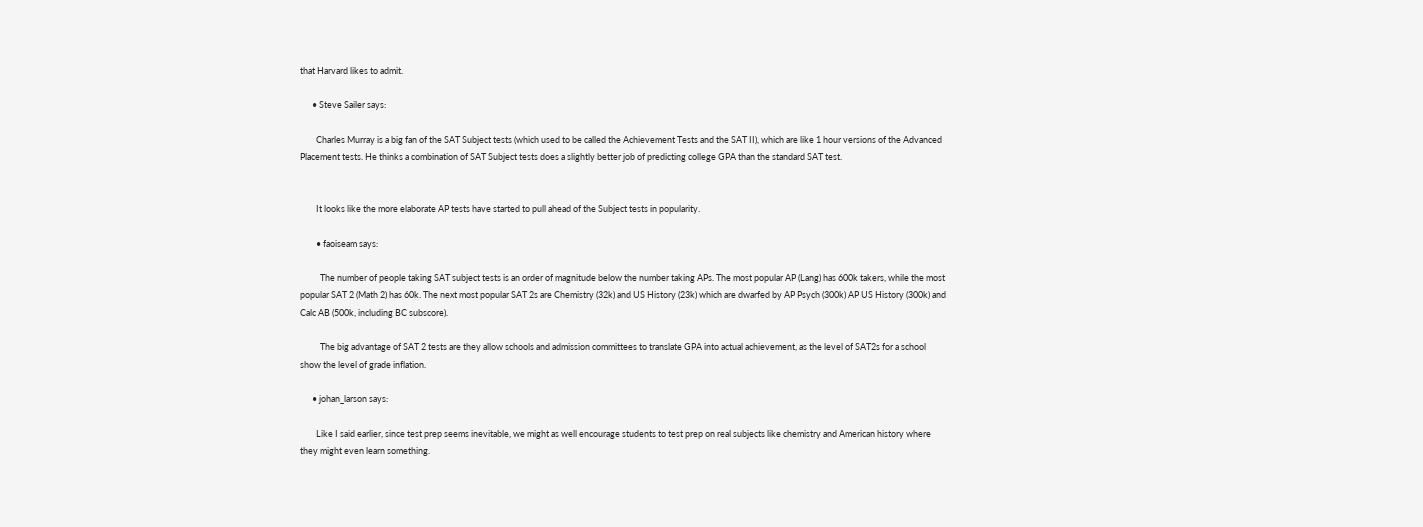that Harvard likes to admit.

      • Steve Sailer says:

        Charles Murray is a big fan of the SAT Subject tests (which used to be called the Achievement Tests and the SAT II), which are like 1 hour versions of the Advanced Placement tests. He thinks a combination of SAT Subject tests does a slightly better job of predicting college GPA than the standard SAT test.


        It looks like the more elaborate AP tests have started to pull ahead of the Subject tests in popularity.

        • faoiseam says:

          The number of people taking SAT subject tests is an order of magnitude below the number taking APs. The most popular AP (Lang) has 600k takers, while the most popular SAT 2 (Math 2) has 60k. The next most popular SAT 2s are Chemistry (32k) and US History (23k) which are dwarfed by AP Psych (300k) AP US History (300k) and Calc AB (500k, including BC subscore).

          The big advantage of SAT 2 tests are they allow schools and admission committees to translate GPA into actual achievement, as the level of SAT2s for a school show the level of grade inflation.

      • johan_larson says:

        Like I said earlier, since test prep seems inevitable, we might as well encourage students to test prep on real subjects like chemistry and American history where they might even learn something.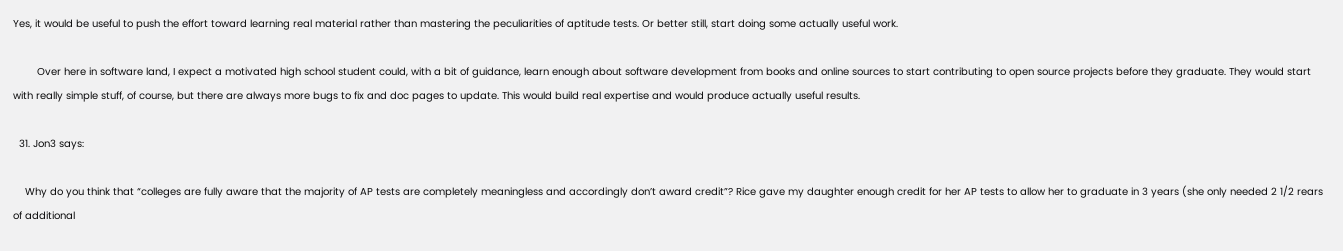Yes, it would be useful to push the effort toward learning real material rather than mastering the peculiarities of aptitude tests. Or better still, start doing some actually useful work.

        Over here in software land, I expect a motivated high school student could, with a bit of guidance, learn enough about software development from books and online sources to start contributing to open source projects before they graduate. They would start with really simple stuff, of course, but there are always more bugs to fix and doc pages to update. This would build real expertise and would produce actually useful results.

  31. Jon3 says:

    Why do you think that “colleges are fully aware that the majority of AP tests are completely meaningless and accordingly don’t award credit”? Rice gave my daughter enough credit for her AP tests to allow her to graduate in 3 years (she only needed 2 1/2 rears of additional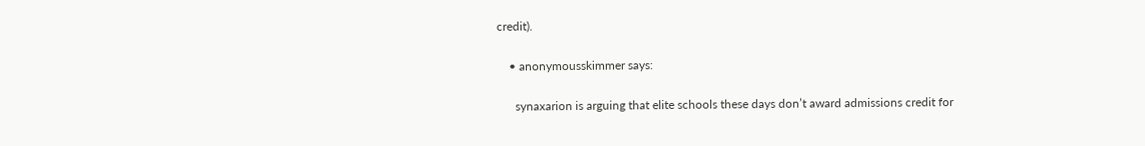credit).

    • anonymousskimmer says:

      synaxarion is arguing that elite schools these days don’t award admissions credit for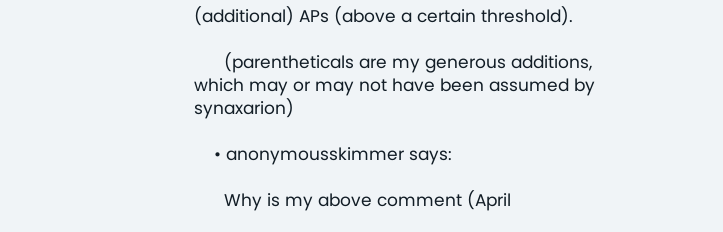(additional) APs (above a certain threshold).

      (parentheticals are my generous additions, which may or may not have been assumed by synaxarion)

    • anonymousskimmer says:

      Why is my above comment (April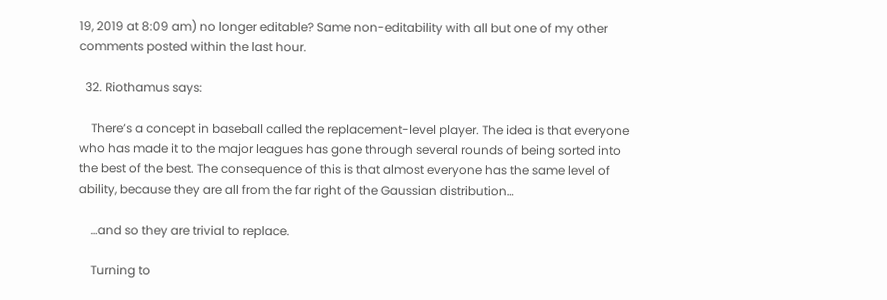19, 2019 at 8:09 am) no longer editable? Same non-editability with all but one of my other comments posted within the last hour.

  32. Riothamus says:

    There’s a concept in baseball called the replacement-level player. The idea is that everyone who has made it to the major leagues has gone through several rounds of being sorted into the best of the best. The consequence of this is that almost everyone has the same level of ability, because they are all from the far right of the Gaussian distribution…

    …and so they are trivial to replace.

    Turning to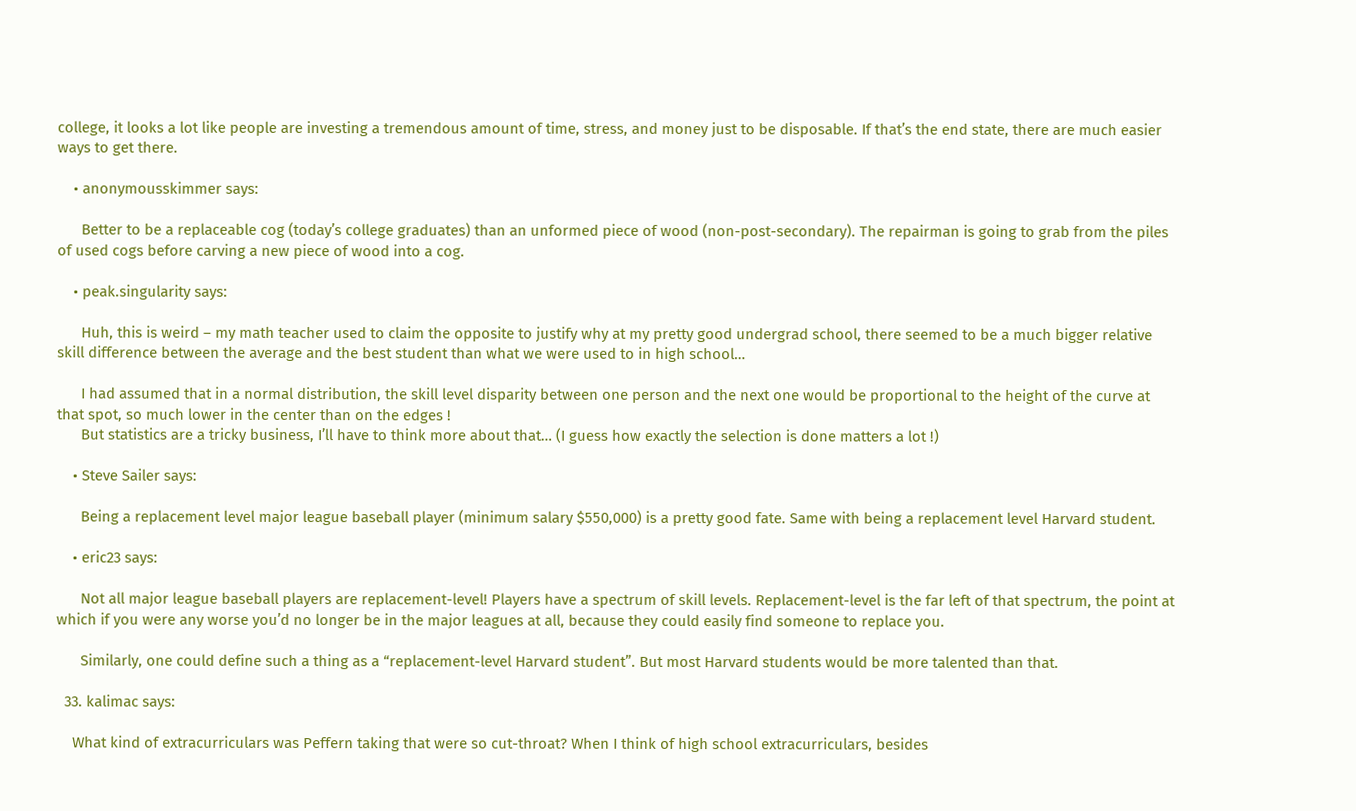college, it looks a lot like people are investing a tremendous amount of time, stress, and money just to be disposable. If that’s the end state, there are much easier ways to get there.

    • anonymousskimmer says:

      Better to be a replaceable cog (today’s college graduates) than an unformed piece of wood (non-post-secondary). The repairman is going to grab from the piles of used cogs before carving a new piece of wood into a cog.

    • peak.singularity says:

      Huh, this is weird – my math teacher used to claim the opposite to justify why at my pretty good undergrad school, there seemed to be a much bigger relative skill difference between the average and the best student than what we were used to in high school…

      I had assumed that in a normal distribution, the skill level disparity between one person and the next one would be proportional to the height of the curve at that spot, so much lower in the center than on the edges !
      But statistics are a tricky business, I’ll have to think more about that… (I guess how exactly the selection is done matters a lot !)

    • Steve Sailer says:

      Being a replacement level major league baseball player (minimum salary $550,000) is a pretty good fate. Same with being a replacement level Harvard student.

    • eric23 says:

      Not all major league baseball players are replacement-level! Players have a spectrum of skill levels. Replacement-level is the far left of that spectrum, the point at which if you were any worse you’d no longer be in the major leagues at all, because they could easily find someone to replace you.

      Similarly, one could define such a thing as a “replacement-level Harvard student”. But most Harvard students would be more talented than that.

  33. kalimac says:

    What kind of extracurriculars was Peffern taking that were so cut-throat? When I think of high school extracurriculars, besides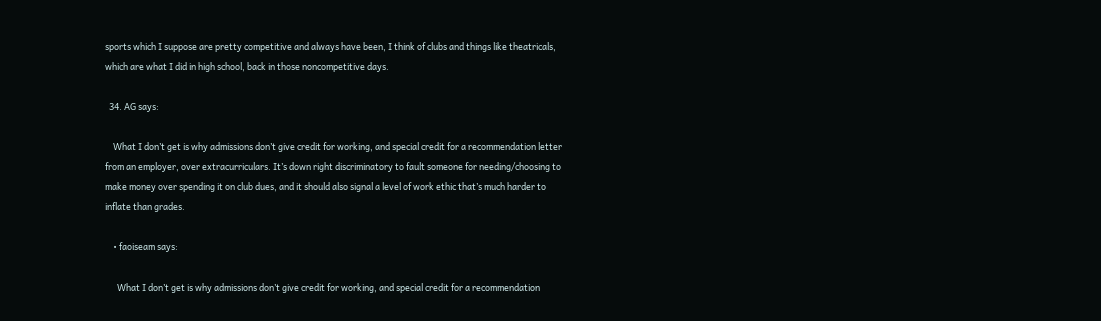sports which I suppose are pretty competitive and always have been, I think of clubs and things like theatricals, which are what I did in high school, back in those noncompetitive days.

  34. AG says:

    What I don’t get is why admissions don’t give credit for working, and special credit for a recommendation letter from an employer, over extracurriculars. It’s down right discriminatory to fault someone for needing/choosing to make money over spending it on club dues, and it should also signal a level of work ethic that’s much harder to inflate than grades.

    • faoiseam says:

      What I don’t get is why admissions don’t give credit for working, and special credit for a recommendation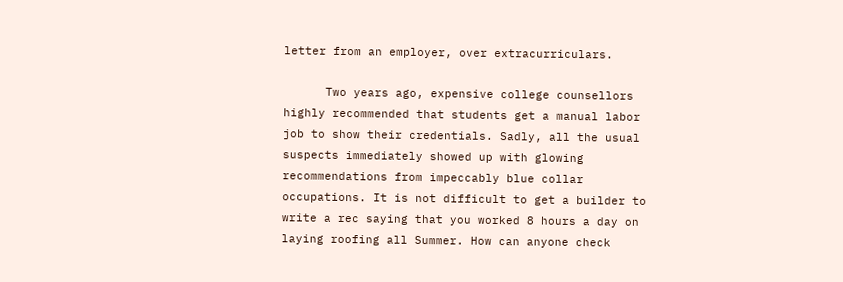letter from an employer, over extracurriculars.

      Two years ago, expensive college counsellors highly recommended that students get a manual labor job to show their credentials. Sadly, all the usual suspects immediately showed up with glowing recommendations from impeccably blue collar occupations. It is not difficult to get a builder to write a rec saying that you worked 8 hours a day on laying roofing all Summer. How can anyone check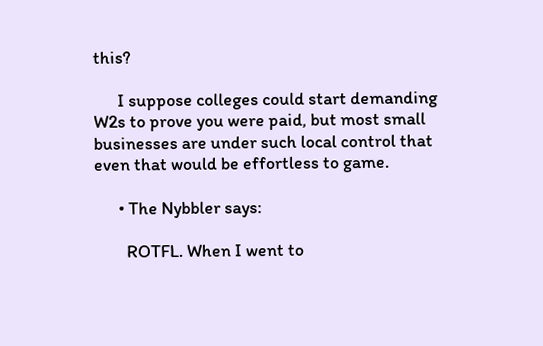this?

      I suppose colleges could start demanding W2s to prove you were paid, but most small businesses are under such local control that even that would be effortless to game.

      • The Nybbler says:

        ROTFL. When I went to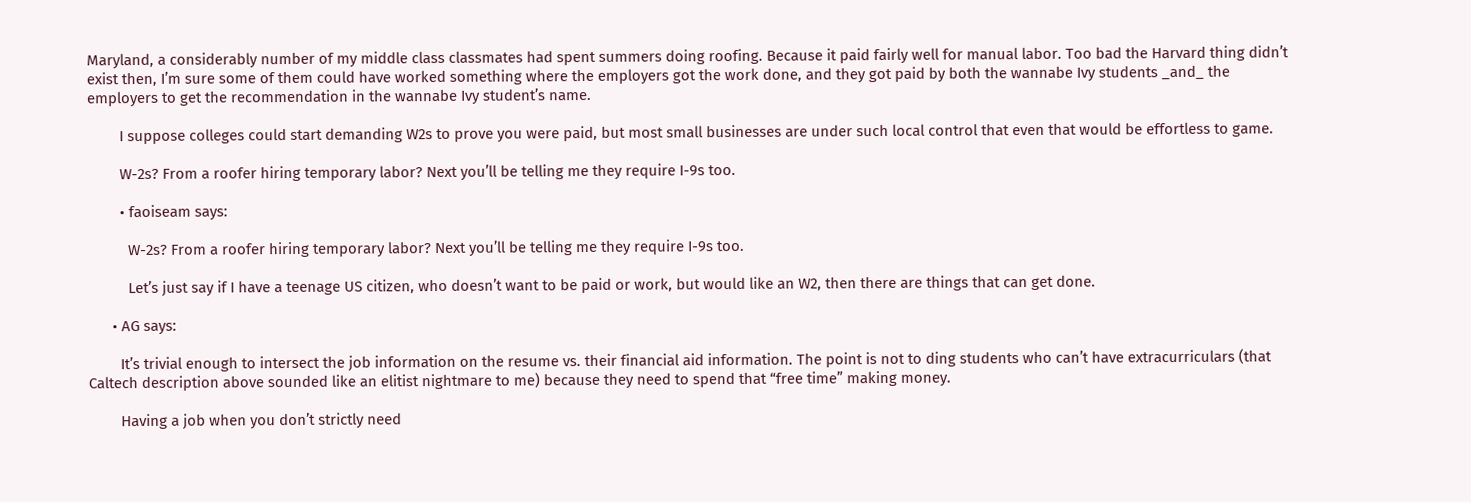Maryland, a considerably number of my middle class classmates had spent summers doing roofing. Because it paid fairly well for manual labor. Too bad the Harvard thing didn’t exist then, I’m sure some of them could have worked something where the employers got the work done, and they got paid by both the wannabe Ivy students _and_ the employers to get the recommendation in the wannabe Ivy student’s name.

        I suppose colleges could start demanding W2s to prove you were paid, but most small businesses are under such local control that even that would be effortless to game.

        W-2s? From a roofer hiring temporary labor? Next you’ll be telling me they require I-9s too.

        • faoiseam says:

          W-2s? From a roofer hiring temporary labor? Next you’ll be telling me they require I-9s too.

          Let’s just say if I have a teenage US citizen, who doesn’t want to be paid or work, but would like an W2, then there are things that can get done.

      • AG says:

        It’s trivial enough to intersect the job information on the resume vs. their financial aid information. The point is not to ding students who can’t have extracurriculars (that Caltech description above sounded like an elitist nightmare to me) because they need to spend that “free time” making money.

        Having a job when you don’t strictly need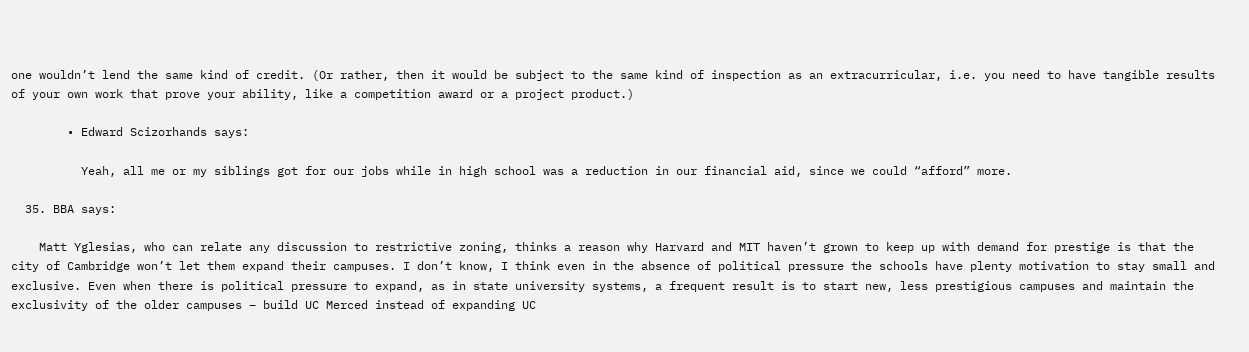one wouldn’t lend the same kind of credit. (Or rather, then it would be subject to the same kind of inspection as an extracurricular, i.e. you need to have tangible results of your own work that prove your ability, like a competition award or a project product.)

        • Edward Scizorhands says:

          Yeah, all me or my siblings got for our jobs while in high school was a reduction in our financial aid, since we could “afford” more.

  35. BBA says:

    Matt Yglesias, who can relate any discussion to restrictive zoning, thinks a reason why Harvard and MIT haven’t grown to keep up with demand for prestige is that the city of Cambridge won’t let them expand their campuses. I don’t know, I think even in the absence of political pressure the schools have plenty motivation to stay small and exclusive. Even when there is political pressure to expand, as in state university systems, a frequent result is to start new, less prestigious campuses and maintain the exclusivity of the older campuses – build UC Merced instead of expanding UC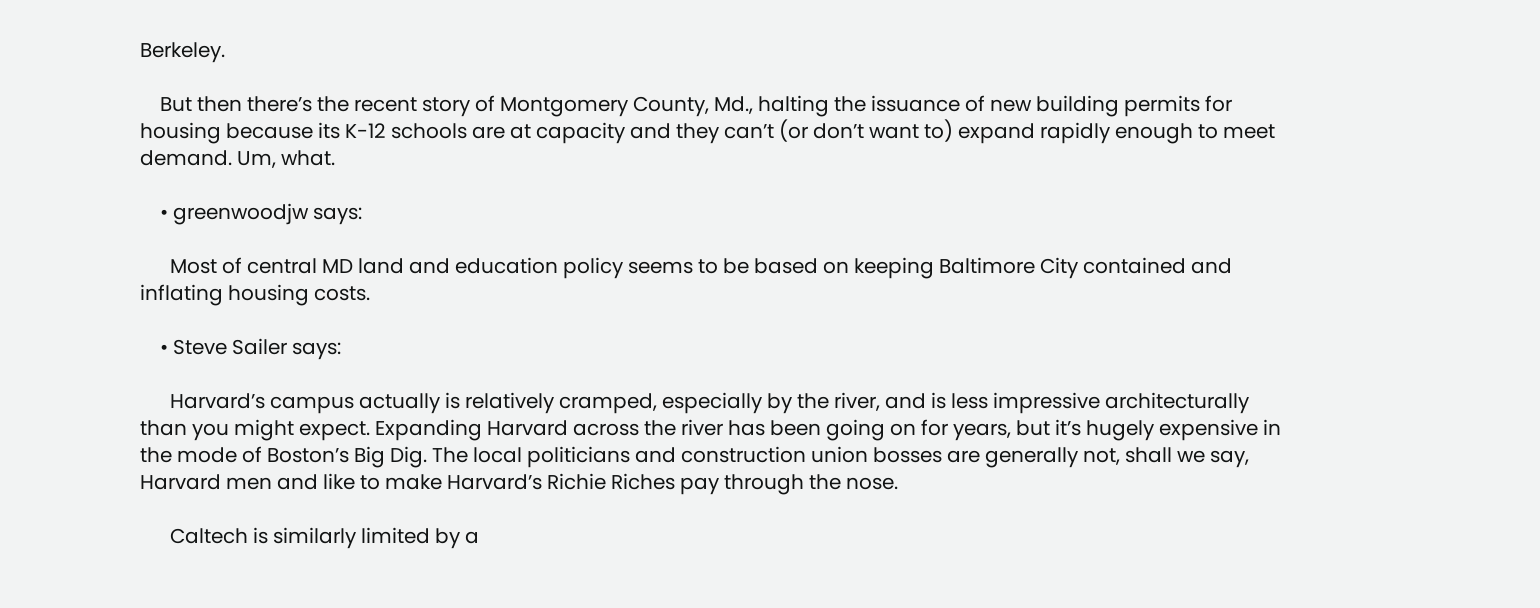Berkeley.

    But then there’s the recent story of Montgomery County, Md., halting the issuance of new building permits for housing because its K-12 schools are at capacity and they can’t (or don’t want to) expand rapidly enough to meet demand. Um, what.

    • greenwoodjw says:

      Most of central MD land and education policy seems to be based on keeping Baltimore City contained and inflating housing costs.

    • Steve Sailer says:

      Harvard’s campus actually is relatively cramped, especially by the river, and is less impressive architecturally than you might expect. Expanding Harvard across the river has been going on for years, but it’s hugely expensive in the mode of Boston’s Big Dig. The local politicians and construction union bosses are generally not, shall we say, Harvard men and like to make Harvard’s Richie Riches pay through the nose.

      Caltech is similarly limited by a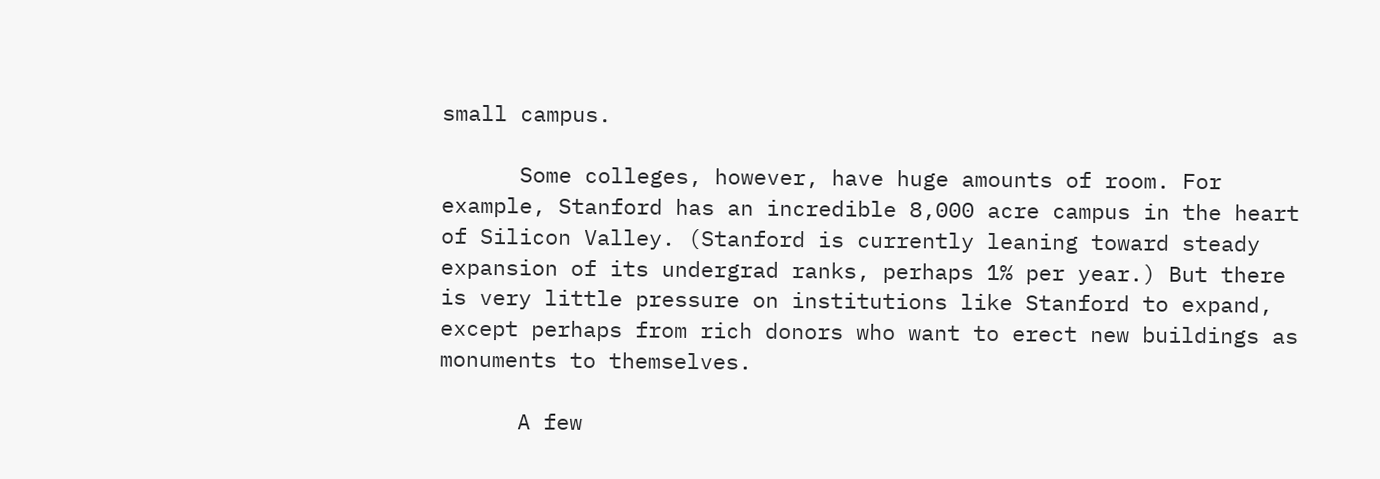small campus.

      Some colleges, however, have huge amounts of room. For example, Stanford has an incredible 8,000 acre campus in the heart of Silicon Valley. (Stanford is currently leaning toward steady expansion of its undergrad ranks, perhaps 1% per year.) But there is very little pressure on institutions like Stanford to expand, except perhaps from rich donors who want to erect new buildings as monuments to themselves.

      A few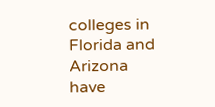colleges in Florida and Arizona have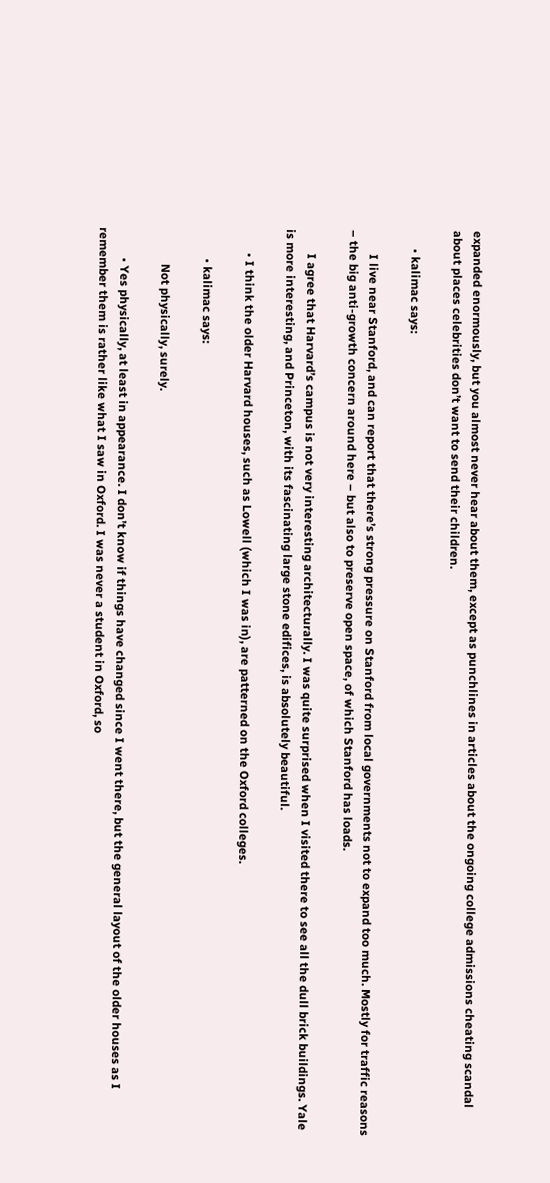expanded enormously, but you almost never hear about them, except as punchlines in articles about the ongoing college admissions cheating scandal about places celebrities don’t want to send their children.

      • kalimac says:

        I live near Stanford, and can report that there’s strong pressure on Stanford from local governments not to expand too much. Mostly for traffic reasons – the big anti-growth concern around here – but also to preserve open space, of which Stanford has loads.

        I agree that Harvard’s campus is not very interesting architecturally. I was quite surprised when I visited there to see all the dull brick buildings. Yale is more interesting, and Princeton, with its fascinating large stone edifices, is absolutely beautiful.

        • I think the older Harvard houses, such as Lowell (which I was in), are patterned on the Oxford colleges.

          • kalimac says:

            Not physically, surely.

          • Yes physically, at least in appearance. I don’t know if things have changed since I went there, but the general layout of the older houses as I remember them is rather like what I saw in Oxford. I was never a student in Oxford, so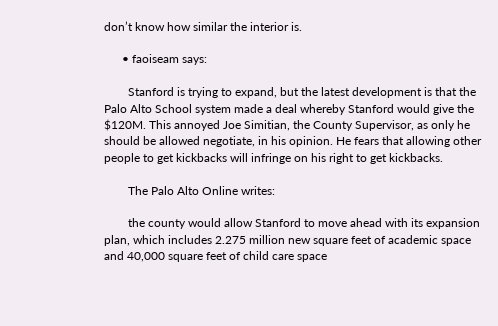don’t know how similar the interior is.

      • faoiseam says:

        Stanford is trying to expand, but the latest development is that the Palo Alto School system made a deal whereby Stanford would give the $120M. This annoyed Joe Simitian, the County Supervisor, as only he should be allowed negotiate, in his opinion. He fears that allowing other people to get kickbacks will infringe on his right to get kickbacks.

        The Palo Alto Online writes:

        the county would allow Stanford to move ahead with its expansion plan, which includes 2.275 million new square feet of academic space and 40,000 square feet of child care space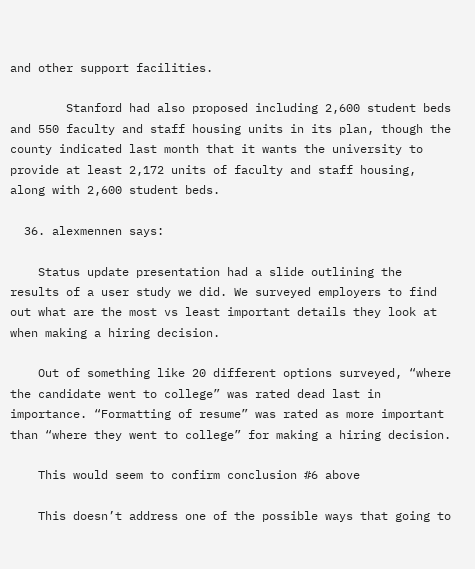and other support facilities.

        Stanford had also proposed including 2,600 student beds and 550 faculty and staff housing units in its plan, though the county indicated last month that it wants the university to provide at least 2,172 units of faculty and staff housing, along with 2,600 student beds.

  36. alexmennen says:

    Status update presentation had a slide outlining the results of a user study we did. We surveyed employers to find out what are the most vs least important details they look at when making a hiring decision.

    Out of something like 20 different options surveyed, “where the candidate went to college” was rated dead last in importance. “Formatting of resume” was rated as more important than “where they went to college” for making a hiring decision.

    This would seem to confirm conclusion #6 above

    This doesn’t address one of the possible ways that going to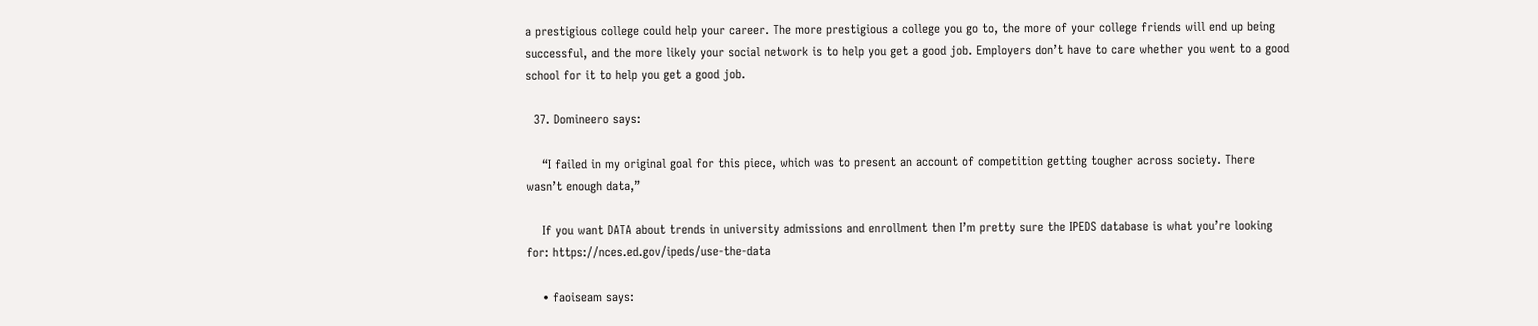a prestigious college could help your career. The more prestigious a college you go to, the more of your college friends will end up being successful, and the more likely your social network is to help you get a good job. Employers don’t have to care whether you went to a good school for it to help you get a good job.

  37. Domineero says:

    “I failed in my original goal for this piece, which was to present an account of competition getting tougher across society. There wasn’t enough data,”

    If you want DATA about trends in university admissions and enrollment then I’m pretty sure the IPEDS database is what you’re looking for: https://nces.ed.gov/ipeds/use-the-data

    • faoiseam says: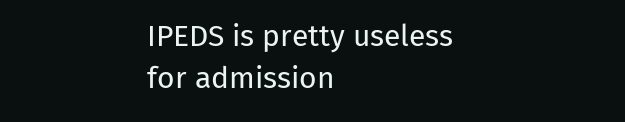IPEDS is pretty useless for admission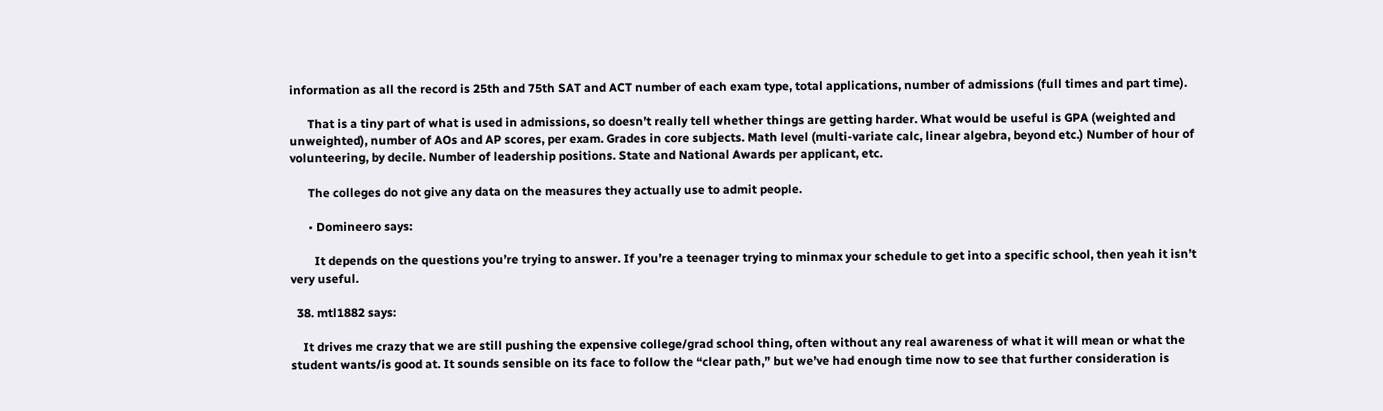information as all the record is 25th and 75th SAT and ACT number of each exam type, total applications, number of admissions (full times and part time).

      That is a tiny part of what is used in admissions, so doesn’t really tell whether things are getting harder. What would be useful is GPA (weighted and unweighted), number of AOs and AP scores, per exam. Grades in core subjects. Math level (multi-variate calc, linear algebra, beyond etc.) Number of hour of volunteering, by decile. Number of leadership positions. State and National Awards per applicant, etc.

      The colleges do not give any data on the measures they actually use to admit people.

      • Domineero says:

        It depends on the questions you’re trying to answer. If you’re a teenager trying to minmax your schedule to get into a specific school, then yeah it isn’t very useful.

  38. mtl1882 says:

    It drives me crazy that we are still pushing the expensive college/grad school thing, often without any real awareness of what it will mean or what the student wants/is good at. It sounds sensible on its face to follow the “clear path,” but we’ve had enough time now to see that further consideration is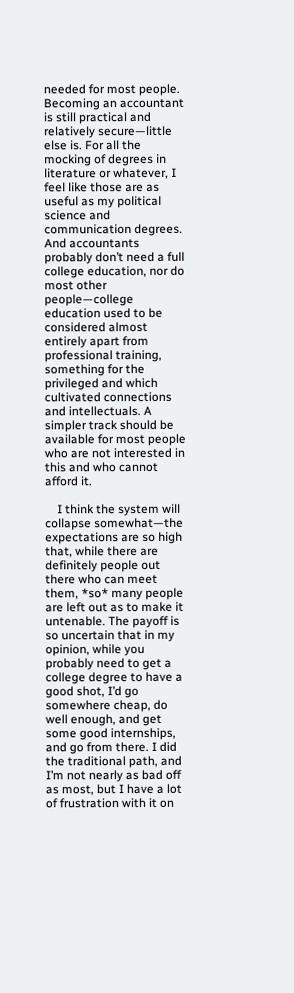needed for most people. Becoming an accountant is still practical and relatively secure—little else is. For all the mocking of degrees in literature or whatever, I feel like those are as useful as my political science and communication degrees. And accountants probably don’t need a full college education, nor do most other people—college education used to be considered almost entirely apart from professional training, something for the privileged and which cultivated connections and intellectuals. A simpler track should be available for most people who are not interested in this and who cannot afford it.

    I think the system will collapse somewhat—the expectations are so high that, while there are definitely people out there who can meet them, *so* many people are left out as to make it untenable. The payoff is so uncertain that in my opinion, while you probably need to get a college degree to have a good shot, I’d go somewhere cheap, do well enough, and get some good internships, and go from there. I did the traditional path, and I’m not nearly as bad off as most, but I have a lot of frustration with it on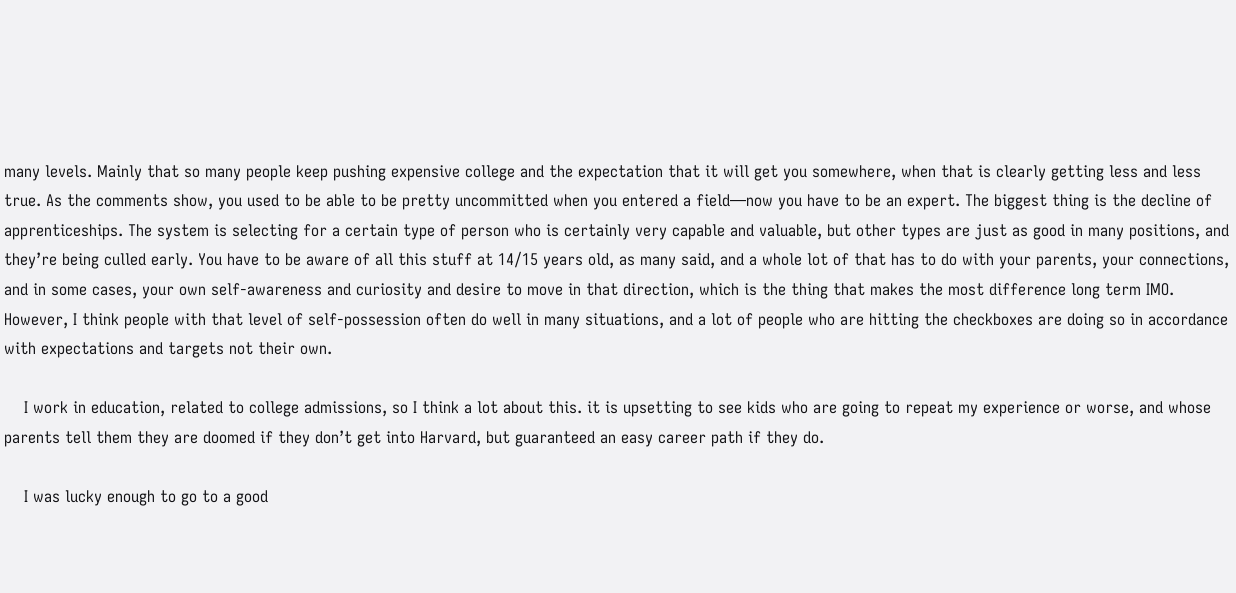many levels. Mainly that so many people keep pushing expensive college and the expectation that it will get you somewhere, when that is clearly getting less and less true. As the comments show, you used to be able to be pretty uncommitted when you entered a field—now you have to be an expert. The biggest thing is the decline of apprenticeships. The system is selecting for a certain type of person who is certainly very capable and valuable, but other types are just as good in many positions, and they’re being culled early. You have to be aware of all this stuff at 14/15 years old, as many said, and a whole lot of that has to do with your parents, your connections, and in some cases, your own self-awareness and curiosity and desire to move in that direction, which is the thing that makes the most difference long term IMO. However, I think people with that level of self-possession often do well in many situations, and a lot of people who are hitting the checkboxes are doing so in accordance with expectations and targets not their own.

    I work in education, related to college admissions, so I think a lot about this. it is upsetting to see kids who are going to repeat my experience or worse, and whose parents tell them they are doomed if they don’t get into Harvard, but guaranteed an easy career path if they do.

    I was lucky enough to go to a good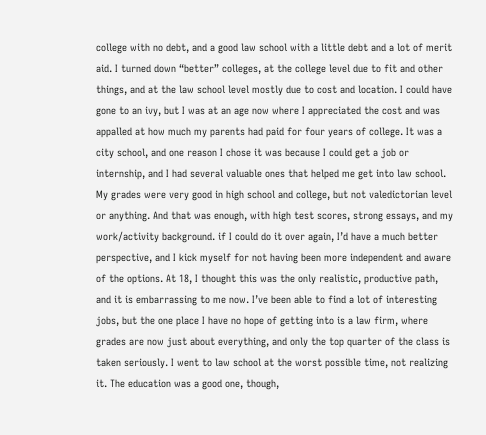college with no debt, and a good law school with a little debt and a lot of merit aid. I turned down “better” colleges, at the college level due to fit and other things, and at the law school level mostly due to cost and location. I could have gone to an ivy, but I was at an age now where I appreciated the cost and was appalled at how much my parents had paid for four years of college. It was a city school, and one reason I chose it was because I could get a job or internship, and I had several valuable ones that helped me get into law school. My grades were very good in high school and college, but not valedictorian level or anything. And that was enough, with high test scores, strong essays, and my work/activity background. if I could do it over again, I’d have a much better perspective, and I kick myself for not having been more independent and aware of the options. At 18, I thought this was the only realistic, productive path, and it is embarrassing to me now. I’ve been able to find a lot of interesting jobs, but the one place I have no hope of getting into is a law firm, where grades are now just about everything, and only the top quarter of the class is taken seriously. I went to law school at the worst possible time, not realizing it. The education was a good one, though,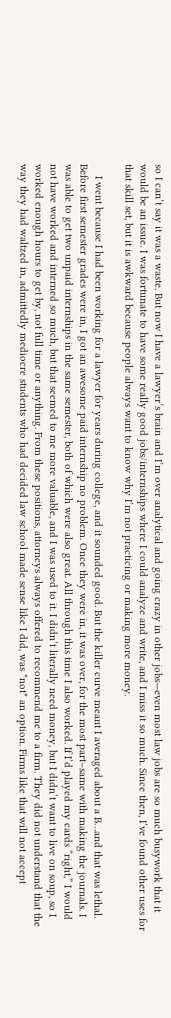so I can’t say it was a waste. But now I have a lawyer’s brain and I’m over analytical and going crazy in other jobs—even most law jobs are so much busywork that it would be an issue. I was fortunate to have some really good jobs/internships where I could analyze and write, and I miss it so much. Since then, I’ve found other uses for that skill set, but it is awkward because people always want to know why I’m not practicing or making more money.

    I went because I had been working for a lawyer for years during college, and it sounded good. But the killer curve meant I averaged about a B…and that was lethal. Before first semester grades were in, I got an awesome paid internship no problem. Once they were in, it was over, for the most part–same with making the journals. I was able to get two unpaid internships in the same semester, both of which were also great. All through this time I also worked. If I’d played my cards “right,” I would not have worked and interned so much, but that seemed to me more valuable, and I was used to it. I didn’t literally need money, but I didn’t want to live on soup, so I worked enough hours to get by, not full time or anything. From these positions, attorneys always offered to recommend me to a firm. They did not understand that the way they had waltzed in, admittedly mediocre students who had decided law school made sense like I did, was *not* an option. Firms like that will not accept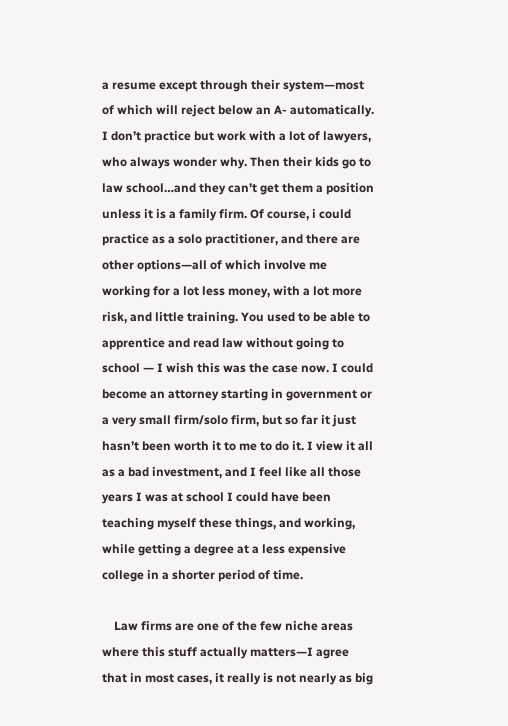a resume except through their system—most of which will reject below an A- automatically. I don’t practice but work with a lot of lawyers, who always wonder why. Then their kids go to law school…and they can’t get them a position unless it is a family firm. Of course, i could practice as a solo practitioner, and there are other options—all of which involve me working for a lot less money, with a lot more risk, and little training. You used to be able to apprentice and read law without going to school — I wish this was the case now. I could become an attorney starting in government or a very small firm/solo firm, but so far it just hasn’t been worth it to me to do it. I view it all as a bad investment, and I feel like all those years I was at school I could have been teaching myself these things, and working, while getting a degree at a less expensive college in a shorter period of time.

    Law firms are one of the few niche areas where this stuff actually matters—I agree that in most cases, it really is not nearly as big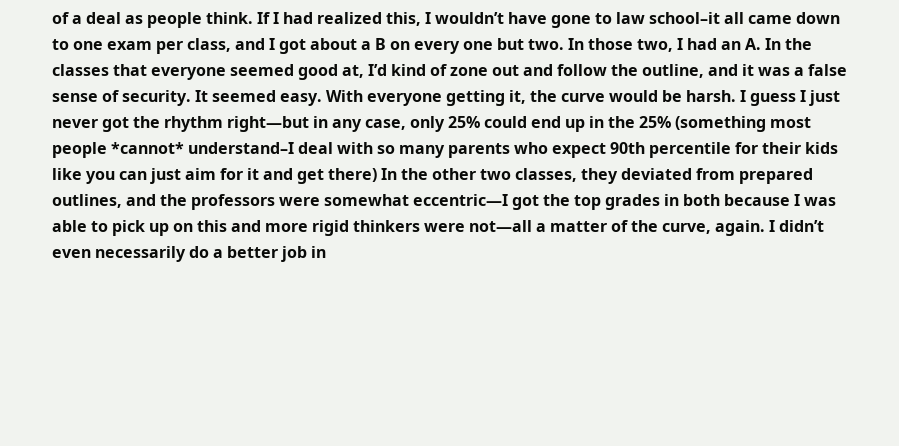of a deal as people think. If I had realized this, I wouldn’t have gone to law school–it all came down to one exam per class, and I got about a B on every one but two. In those two, I had an A. In the classes that everyone seemed good at, I’d kind of zone out and follow the outline, and it was a false sense of security. It seemed easy. With everyone getting it, the curve would be harsh. I guess I just never got the rhythm right—but in any case, only 25% could end up in the 25% (something most people *cannot* understand–I deal with so many parents who expect 90th percentile for their kids like you can just aim for it and get there) In the other two classes, they deviated from prepared outlines, and the professors were somewhat eccentric—I got the top grades in both because I was able to pick up on this and more rigid thinkers were not—all a matter of the curve, again. I didn’t even necessarily do a better job in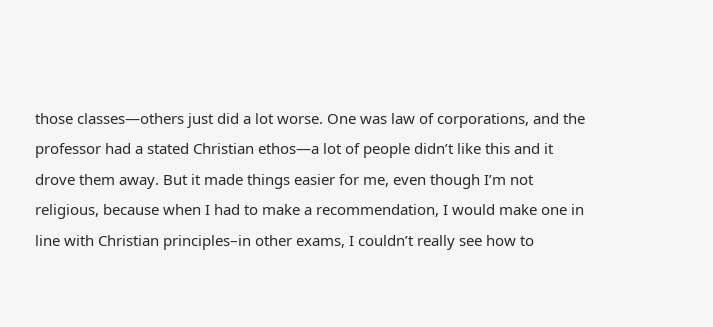those classes—others just did a lot worse. One was law of corporations, and the professor had a stated Christian ethos—a lot of people didn’t like this and it drove them away. But it made things easier for me, even though I’m not religious, because when I had to make a recommendation, I would make one in line with Christian principles–in other exams, I couldn’t really see how to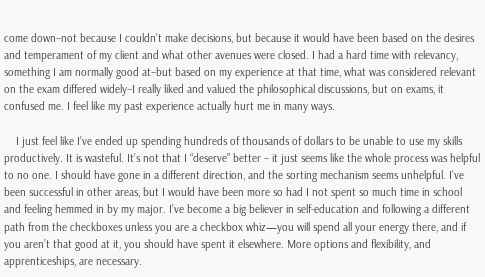come down–not because I couldn’t make decisions, but because it would have been based on the desires and temperament of my client and what other avenues were closed. I had a hard time with relevancy, something I am normally good at–but based on my experience at that time, what was considered relevant on the exam differed widely–I really liked and valued the philosophical discussions, but on exams, it confused me. I feel like my past experience actually hurt me in many ways.

    I just feel like I’ve ended up spending hundreds of thousands of dollars to be unable to use my skills productively. It is wasteful. It’s not that I “deserve” better – it just seems like the whole process was helpful to no one. I should have gone in a different direction, and the sorting mechanism seems unhelpful. I’ve been successful in other areas, but I would have been more so had I not spent so much time in school and feeling hemmed in by my major. I’ve become a big believer in self-education and following a different path from the checkboxes unless you are a checkbox whiz—you will spend all your energy there, and if you aren’t that good at it, you should have spent it elsewhere. More options and flexibility, and apprenticeships, are necessary.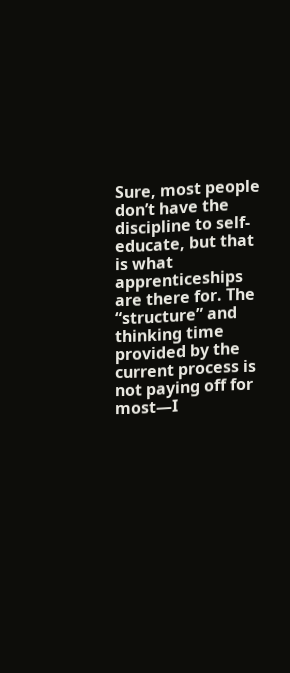Sure, most people don’t have the discipline to self-educate, but that is what apprenticeships are there for. The “structure” and thinking time provided by the current process is not paying off for most—I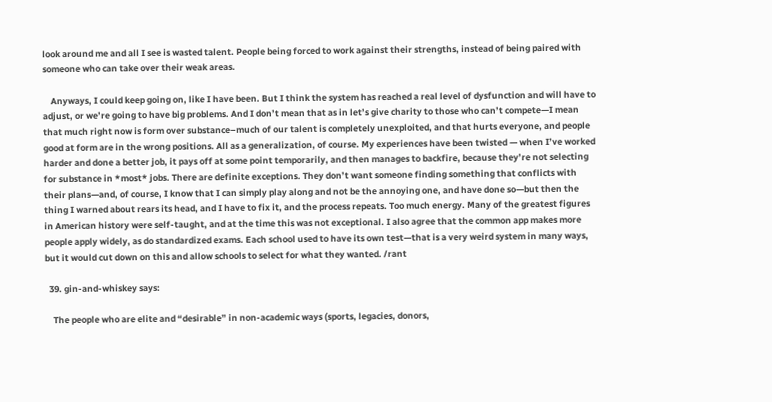look around me and all I see is wasted talent. People being forced to work against their strengths, instead of being paired with someone who can take over their weak areas.

    Anyways, I could keep going on, like I have been. But I think the system has reached a real level of dysfunction and will have to adjust, or we’re going to have big problems. And I don’t mean that as in let’s give charity to those who can’t compete—I mean that much right now is form over substance–much of our talent is completely unexploited, and that hurts everyone, and people good at form are in the wrong positions. All as a generalization, of course. My experiences have been twisted — when I’ve worked harder and done a better job, it pays off at some point temporarily, and then manages to backfire, because they’re not selecting for substance in *most* jobs. There are definite exceptions. They don’t want someone finding something that conflicts with their plans—and, of course, I know that I can simply play along and not be the annoying one, and have done so—but then the thing I warned about rears its head, and I have to fix it, and the process repeats. Too much energy. Many of the greatest figures in American history were self-taught, and at the time this was not exceptional. I also agree that the common app makes more people apply widely, as do standardized exams. Each school used to have its own test—that is a very weird system in many ways, but it would cut down on this and allow schools to select for what they wanted. /rant

  39. gin-and-whiskey says:

    The people who are elite and “desirable” in non-academic ways (sports, legacies, donors,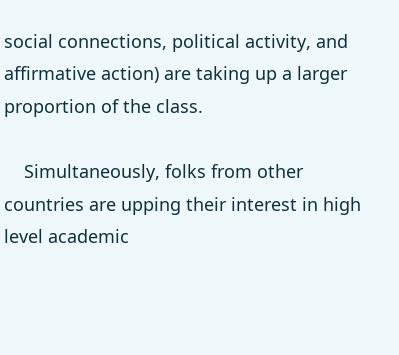social connections, political activity, and affirmative action) are taking up a larger proportion of the class.

    Simultaneously, folks from other countries are upping their interest in high level academic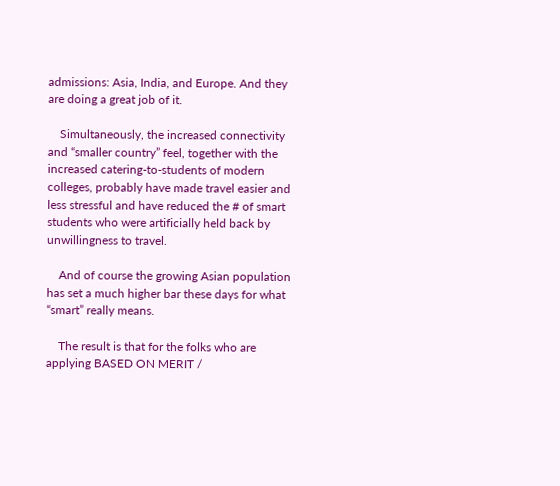admissions: Asia, India, and Europe. And they are doing a great job of it.

    Simultaneously, the increased connectivity and “smaller country” feel, together with the increased catering-to-students of modern colleges, probably have made travel easier and less stressful and have reduced the # of smart students who were artificially held back by unwillingness to travel.

    And of course the growing Asian population has set a much higher bar these days for what “smart” really means.

    The result is that for the folks who are applying BASED ON MERIT /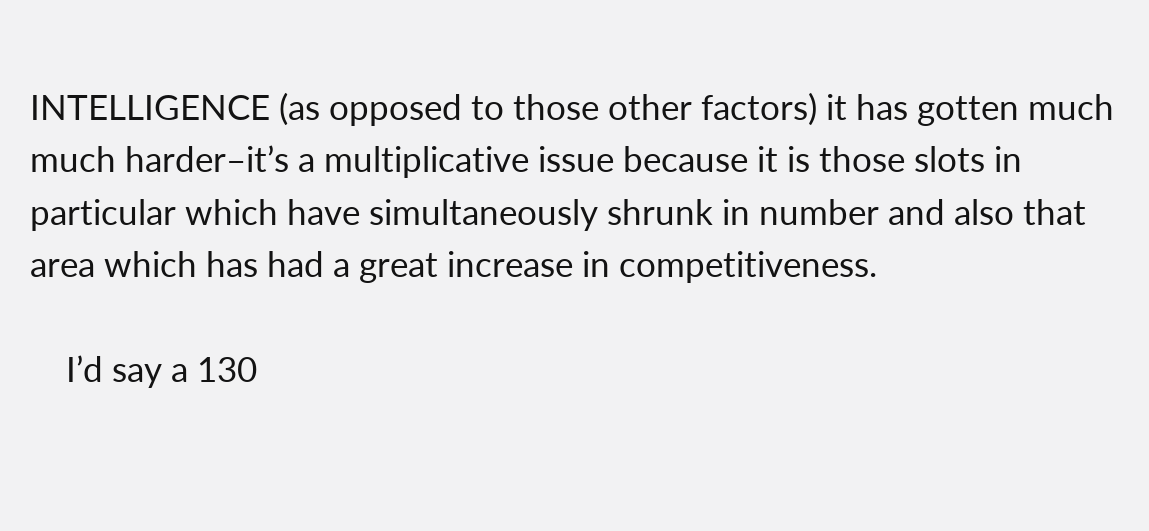INTELLIGENCE (as opposed to those other factors) it has gotten much much harder–it’s a multiplicative issue because it is those slots in particular which have simultaneously shrunk in number and also that area which has had a great increase in competitiveness.

    I’d say a 130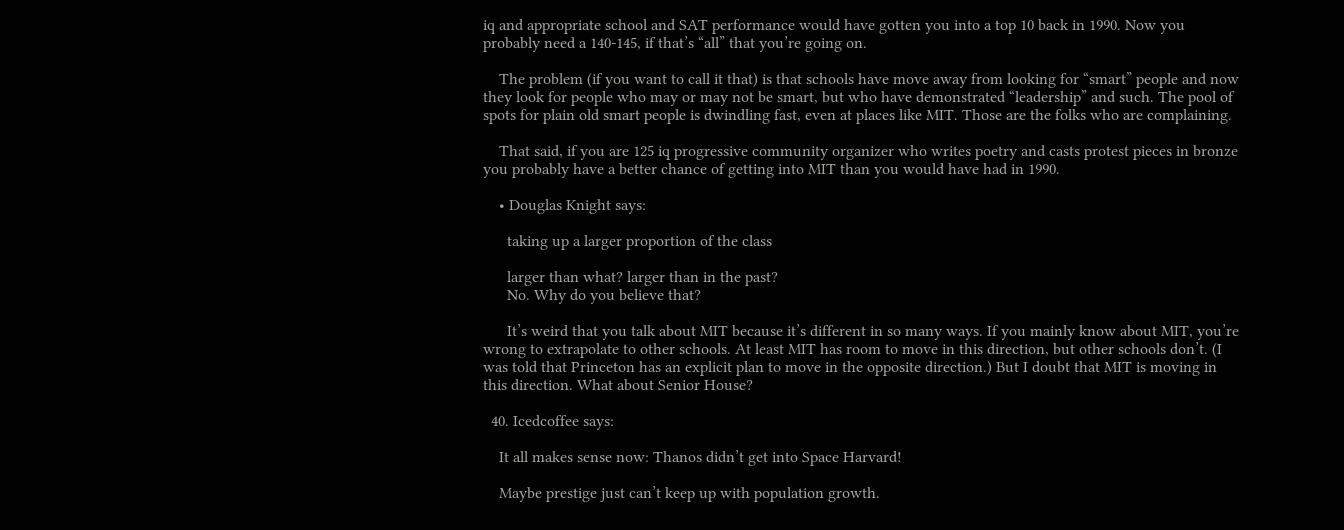iq and appropriate school and SAT performance would have gotten you into a top 10 back in 1990. Now you probably need a 140-145, if that’s “all” that you’re going on.

    The problem (if you want to call it that) is that schools have move away from looking for “smart” people and now they look for people who may or may not be smart, but who have demonstrated “leadership” and such. The pool of spots for plain old smart people is dwindling fast, even at places like MIT. Those are the folks who are complaining.

    That said, if you are 125 iq progressive community organizer who writes poetry and casts protest pieces in bronze you probably have a better chance of getting into MIT than you would have had in 1990.

    • Douglas Knight says:

      taking up a larger proportion of the class

      larger than what? larger than in the past?
      No. Why do you believe that?

      It’s weird that you talk about MIT because it’s different in so many ways. If you mainly know about MIT, you’re wrong to extrapolate to other schools. At least MIT has room to move in this direction, but other schools don’t. (I was told that Princeton has an explicit plan to move in the opposite direction.) But I doubt that MIT is moving in this direction. What about Senior House?

  40. Icedcoffee says:

    It all makes sense now: Thanos didn’t get into Space Harvard!

    Maybe prestige just can’t keep up with population growth.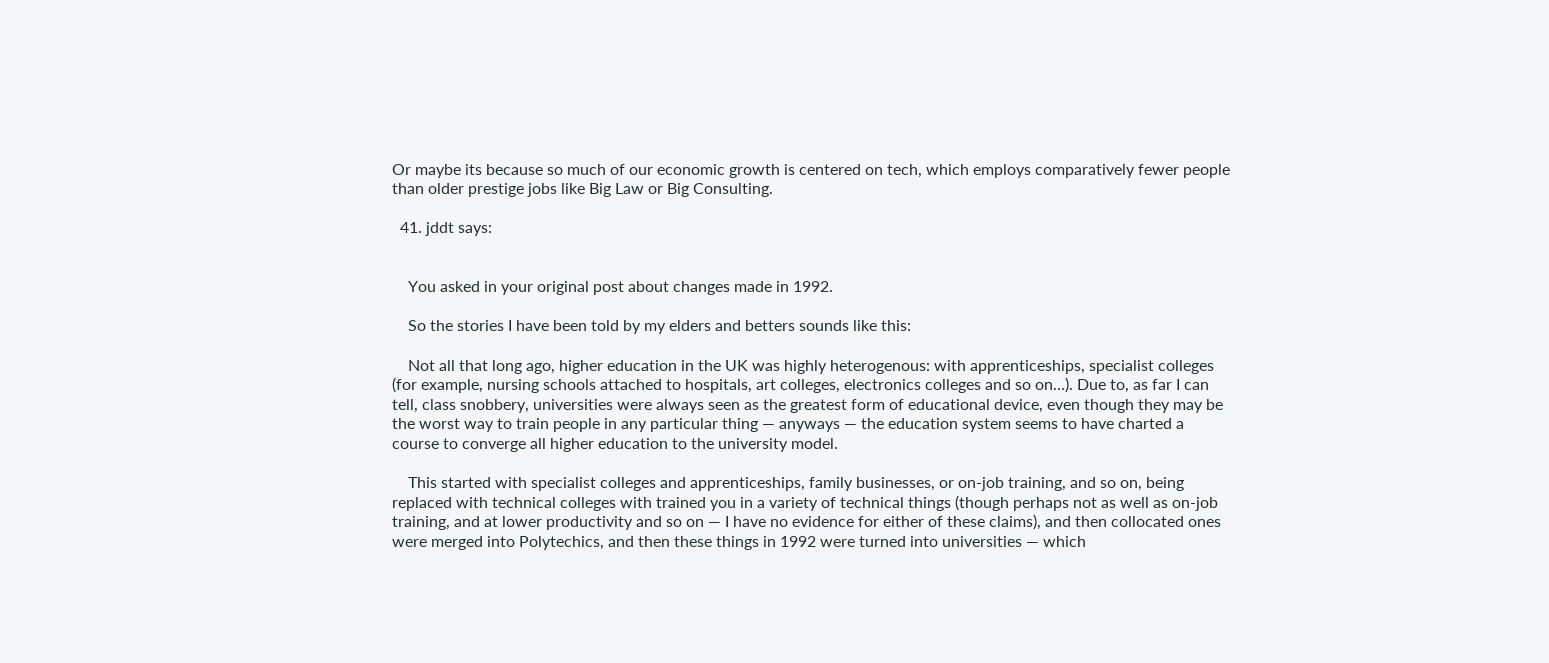Or maybe its because so much of our economic growth is centered on tech, which employs comparatively fewer people than older prestige jobs like Big Law or Big Consulting.

  41. jddt says:


    You asked in your original post about changes made in 1992.

    So the stories I have been told by my elders and betters sounds like this:

    Not all that long ago, higher education in the UK was highly heterogenous: with apprenticeships, specialist colleges (for example, nursing schools attached to hospitals, art colleges, electronics colleges and so on…). Due to, as far I can tell, class snobbery, universities were always seen as the greatest form of educational device, even though they may be the worst way to train people in any particular thing — anyways — the education system seems to have charted a course to converge all higher education to the university model.

    This started with specialist colleges and apprenticeships, family businesses, or on-job training, and so on, being replaced with technical colleges with trained you in a variety of technical things (though perhaps not as well as on-job training, and at lower productivity and so on — I have no evidence for either of these claims), and then collocated ones were merged into Polytechics, and then these things in 1992 were turned into universities — which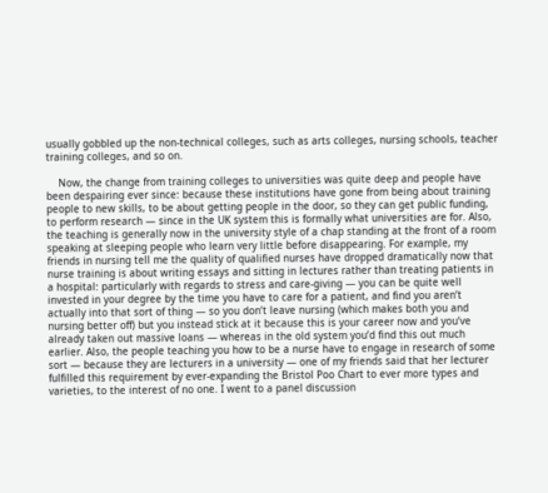usually gobbled up the non-technical colleges, such as arts colleges, nursing schools, teacher training colleges, and so on.

    Now, the change from training colleges to universities was quite deep and people have been despairing ever since: because these institutions have gone from being about training people to new skills, to be about getting people in the door, so they can get public funding, to perform research — since in the UK system this is formally what universities are for. Also, the teaching is generally now in the university style of a chap standing at the front of a room speaking at sleeping people who learn very little before disappearing. For example, my friends in nursing tell me the quality of qualified nurses have dropped dramatically now that nurse training is about writing essays and sitting in lectures rather than treating patients in a hospital: particularly with regards to stress and care-giving — you can be quite well invested in your degree by the time you have to care for a patient, and find you aren’t actually into that sort of thing — so you don’t leave nursing (which makes both you and nursing better off) but you instead stick at it because this is your career now and you’ve already taken out massive loans — whereas in the old system you’d find this out much earlier. Also, the people teaching you how to be a nurse have to engage in research of some sort — because they are lecturers in a university — one of my friends said that her lecturer fulfilled this requirement by ever-expanding the Bristol Poo Chart to ever more types and varieties, to the interest of no one. I went to a panel discussion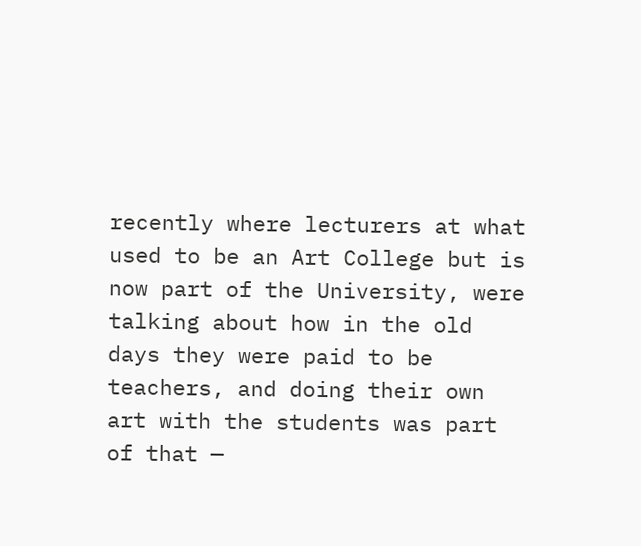recently where lecturers at what used to be an Art College but is now part of the University, were talking about how in the old days they were paid to be teachers, and doing their own art with the students was part of that —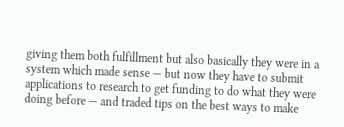giving them both fulfillment but also basically they were in a system which made sense — but now they have to submit applications to research to get funding to do what they were doing before — and traded tips on the best ways to make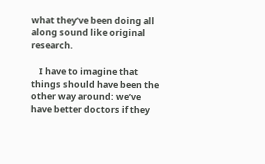what they’ve been doing all along sound like original research.

    I have to imagine that things should have been the other way around: we’ve have better doctors if they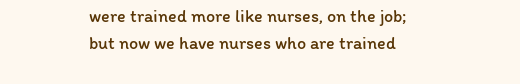were trained more like nurses, on the job; but now we have nurses who are trained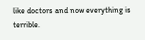like doctors and now everything is terrible.